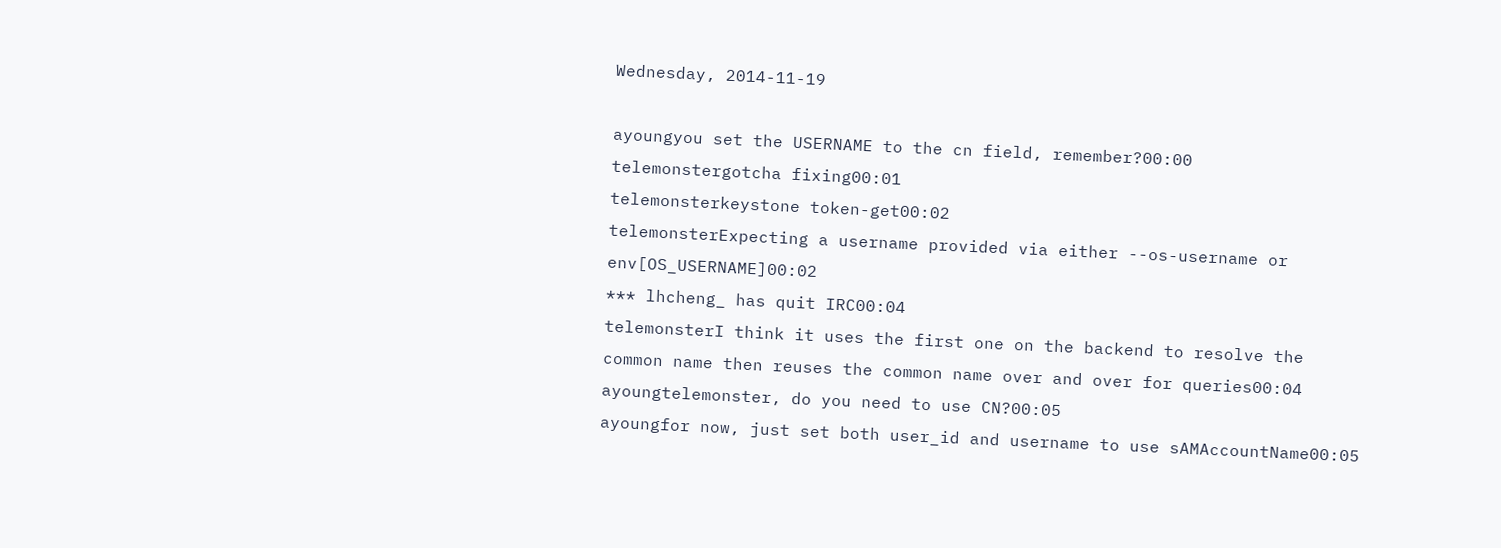Wednesday, 2014-11-19

ayoungyou set the USERNAME to the cn field, remember?00:00
telemonstergotcha fixing00:01
telemonsterkeystone token-get00:02
telemonsterExpecting a username provided via either --os-username or env[OS_USERNAME]00:02
*** lhcheng_ has quit IRC00:04
telemonsterI think it uses the first one on the backend to resolve the common name then reuses the common name over and over for queries00:04
ayoungtelemonster, do you need to use CN?00:05
ayoungfor now, just set both user_id and username to use sAMAccountName00:05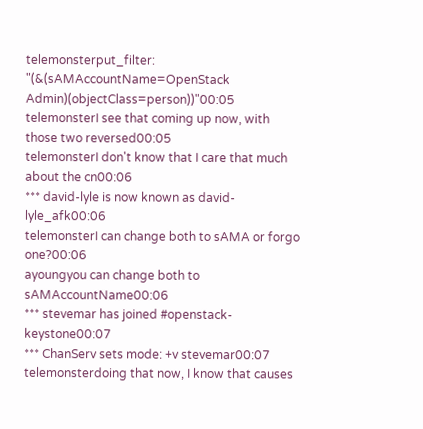telemonsterput_filter: "(&(sAMAccountName=OpenStack Admin)(objectClass=person))"00:05
telemonsterI see that coming up now, with those two reversed00:05
telemonsterI don't know that I care that much about the cn00:06
*** david-lyle is now known as david-lyle_afk00:06
telemonsterI can change both to sAMA or forgo one?00:06
ayoungyou can change both to sAMAccountName00:06
*** stevemar has joined #openstack-keystone00:07
*** ChanServ sets mode: +v stevemar00:07
telemonsterdoing that now, I know that causes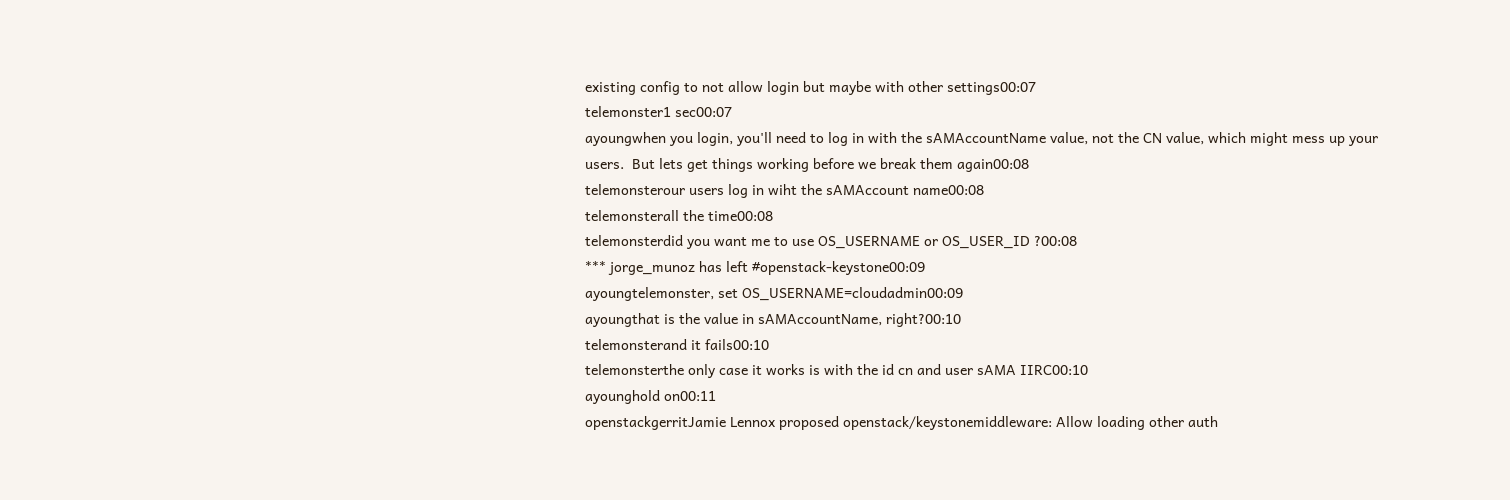existing config to not allow login but maybe with other settings00:07
telemonster1 sec00:07
ayoungwhen you login, you'll need to log in with the sAMAccountName value, not the CN value, which might mess up your users.  But lets get things working before we break them again00:08
telemonsterour users log in wiht the sAMAccount name00:08
telemonsterall the time00:08
telemonsterdid you want me to use OS_USERNAME or OS_USER_ID ?00:08
*** jorge_munoz has left #openstack-keystone00:09
ayoungtelemonster, set OS_USERNAME=cloudadmin00:09
ayoungthat is the value in sAMAccountName, right?00:10
telemonsterand it fails00:10
telemonsterthe only case it works is with the id cn and user sAMA IIRC00:10
ayounghold on00:11
openstackgerritJamie Lennox proposed openstack/keystonemiddleware: Allow loading other auth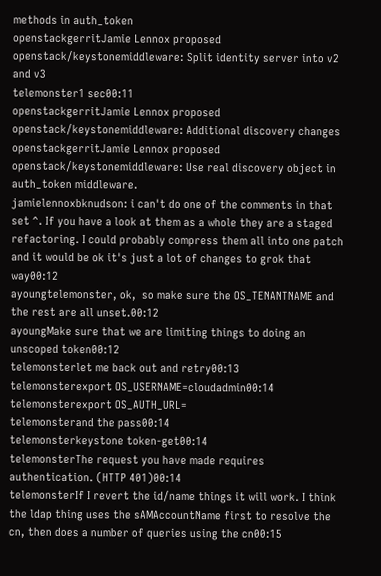methods in auth_token
openstackgerritJamie Lennox proposed openstack/keystonemiddleware: Split identity server into v2 and v3
telemonster1 sec00:11
openstackgerritJamie Lennox proposed openstack/keystonemiddleware: Additional discovery changes
openstackgerritJamie Lennox proposed openstack/keystonemiddleware: Use real discovery object in auth_token middleware.
jamielennoxbknudson: i can't do one of the comments in that set ^. If you have a look at them as a whole they are a staged refactoring. I could probably compress them all into one patch and it would be ok it's just a lot of changes to grok that way00:12
ayoungtelemonster, ok,  so make sure the OS_TENANTNAME and the rest are all unset.00:12
ayoungMake sure that we are limiting things to doing an unscoped token00:12
telemonsterlet me back out and retry00:13
telemonsterexport OS_USERNAME=cloudadmin00:14
telemonsterexport OS_AUTH_URL=
telemonsterand the pass00:14
telemonsterkeystone token-get00:14
telemonsterThe request you have made requires authentication. (HTTP 401)00:14
telemonsterIf I revert the id/name things it will work. I think the ldap thing uses the sAMAccountName first to resolve the cn, then does a number of queries using the cn00:15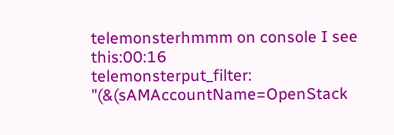telemonsterhmmm on console I see this:00:16
telemonsterput_filter: "(&(sAMAccountName=OpenStack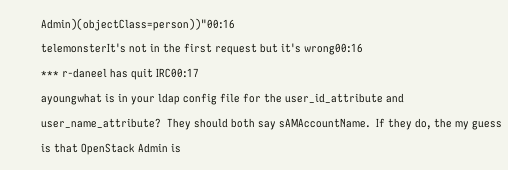Admin)(objectClass=person))"00:16
telemonsterIt's not in the first request but it's wrong00:16
*** r-daneel has quit IRC00:17
ayoungwhat is in your ldap config file for the user_id_attribute and user_name_attribute?  They should both say sAMAccountName.  If they do, the my guess is that OpenStack Admin is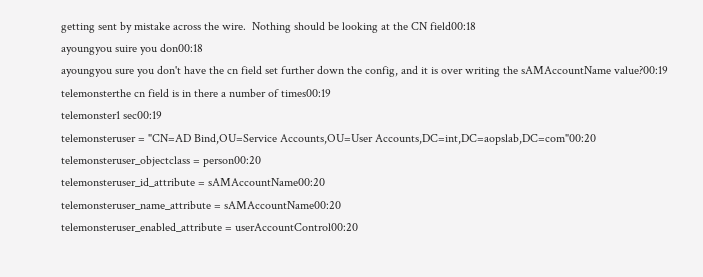getting sent by mistake across the wire.  Nothing should be looking at the CN field00:18
ayoungyou suire you don00:18
ayoungyou sure you don't have the cn field set further down the config, and it is over writing the sAMAccountName value?00:19
telemonsterthe cn field is in there a number of times00:19
telemonster1 sec00:19
telemonsteruser = "CN=AD Bind,OU=Service Accounts,OU=User Accounts,DC=int,DC=aopslab,DC=com"00:20
telemonsteruser_objectclass = person00:20
telemonsteruser_id_attribute = sAMAccountName00:20
telemonsteruser_name_attribute = sAMAccountName00:20
telemonsteruser_enabled_attribute = userAccountControl00:20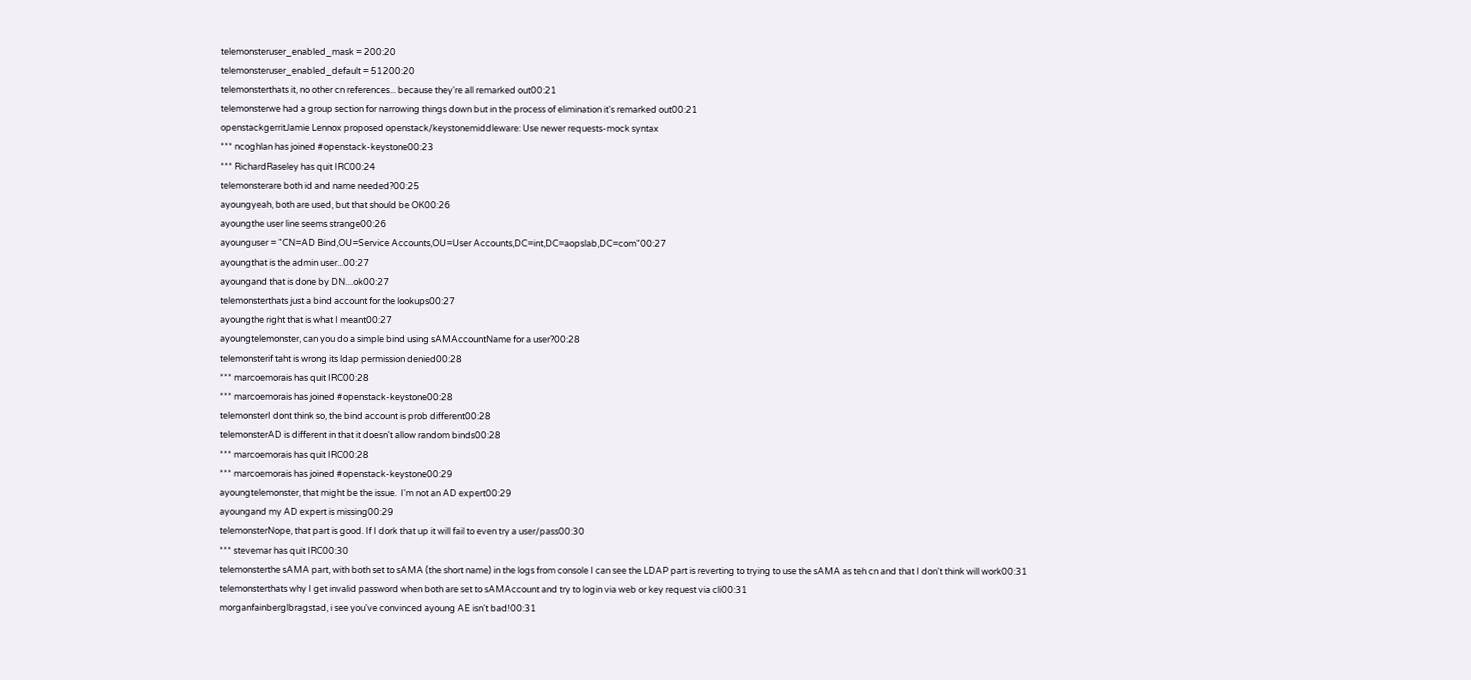telemonsteruser_enabled_mask = 200:20
telemonsteruser_enabled_default = 51200:20
telemonsterthats it, no other cn references... because they're all remarked out00:21
telemonsterwe had a group section for narrowing things down but in the process of elimination it's remarked out00:21
openstackgerritJamie Lennox proposed openstack/keystonemiddleware: Use newer requests-mock syntax
*** ncoghlan has joined #openstack-keystone00:23
*** RichardRaseley has quit IRC00:24
telemonsterare both id and name needed?00:25
ayoungyeah, both are used, but that should be OK00:26
ayoungthe user line seems strange00:26
ayounguser = "CN=AD Bind,OU=Service Accounts,OU=User Accounts,DC=int,DC=aopslab,DC=com"00:27
ayoungthat is the admin user...00:27
ayoungand that is done by DN....ok00:27
telemonsterthats just a bind account for the lookups00:27
ayoungthe right that is what I meant00:27
ayoungtelemonster, can you do a simple bind using sAMAccountName for a user?00:28
telemonsterif taht is wrong its ldap permission denied00:28
*** marcoemorais has quit IRC00:28
*** marcoemorais has joined #openstack-keystone00:28
telemonsterI dont think so, the bind account is prob different00:28
telemonsterAD is different in that it doesn't allow random binds00:28
*** marcoemorais has quit IRC00:28
*** marcoemorais has joined #openstack-keystone00:29
ayoungtelemonster, that might be the issue.  I'm not an AD expert00:29
ayoungand my AD expert is missing00:29
telemonsterNope, that part is good. If I dork that up it will fail to even try a user/pass00:30
*** stevemar has quit IRC00:30
telemonsterthe sAMA part, with both set to sAMA (the short name) in the logs from console I can see the LDAP part is reverting to trying to use the sAMA as teh cn and that I don't think will work00:31
telemonsterthats why I get invalid password when both are set to sAMAccount and try to login via web or key request via cli00:31
morganfainberglbragstad, i see you've convinced ayoung AE isn't bad!00:31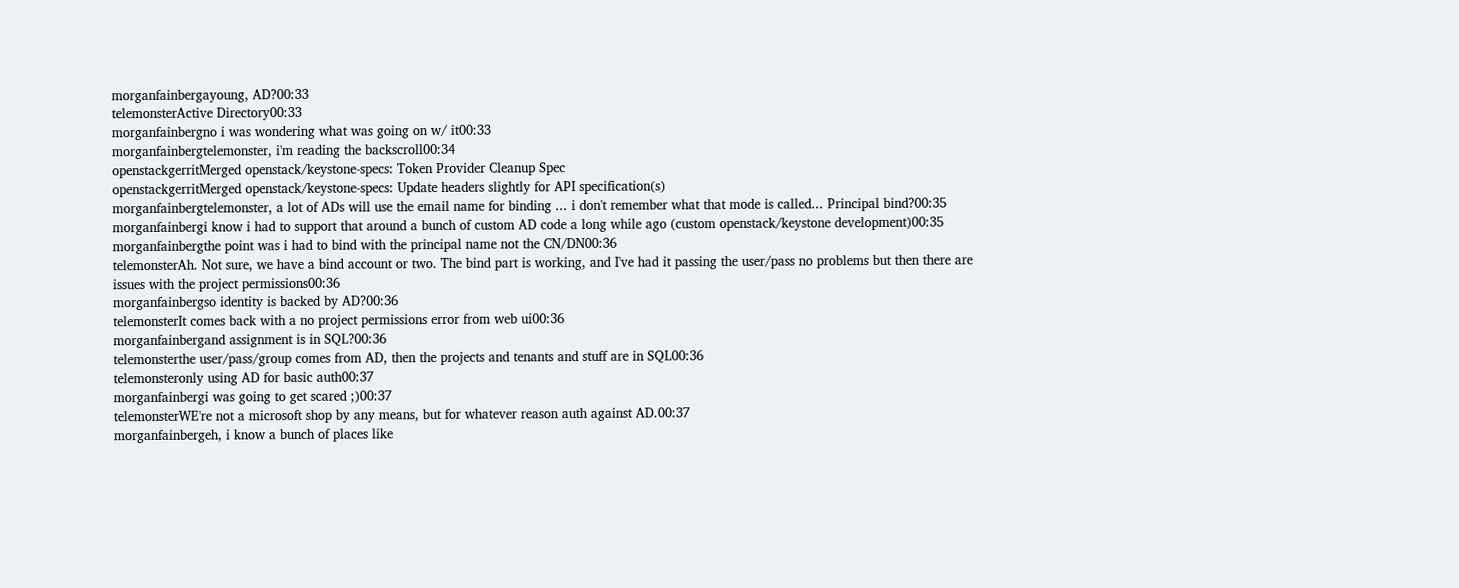morganfainbergayoung, AD?00:33
telemonsterActive Directory00:33
morganfainbergno i was wondering what was going on w/ it00:33
morganfainbergtelemonster, i'm reading the backscroll00:34
openstackgerritMerged openstack/keystone-specs: Token Provider Cleanup Spec
openstackgerritMerged openstack/keystone-specs: Update headers slightly for API specification(s)
morganfainbergtelemonster, a lot of ADs will use the email name for binding ... i don't remember what that mode is called... Principal bind?00:35
morganfainbergi know i had to support that around a bunch of custom AD code a long while ago (custom openstack/keystone development)00:35
morganfainbergthe point was i had to bind with the principal name not the CN/DN00:36
telemonsterAh. Not sure, we have a bind account or two. The bind part is working, and I've had it passing the user/pass no problems but then there are issues with the project permissions00:36
morganfainbergso identity is backed by AD?00:36
telemonsterIt comes back with a no project permissions error from web ui00:36
morganfainbergand assignment is in SQL?00:36
telemonsterthe user/pass/group comes from AD, then the projects and tenants and stuff are in SQL00:36
telemonsteronly using AD for basic auth00:37
morganfainbergi was going to get scared ;)00:37
telemonsterWE're not a microsoft shop by any means, but for whatever reason auth against AD.00:37
morganfainbergeh, i know a bunch of places like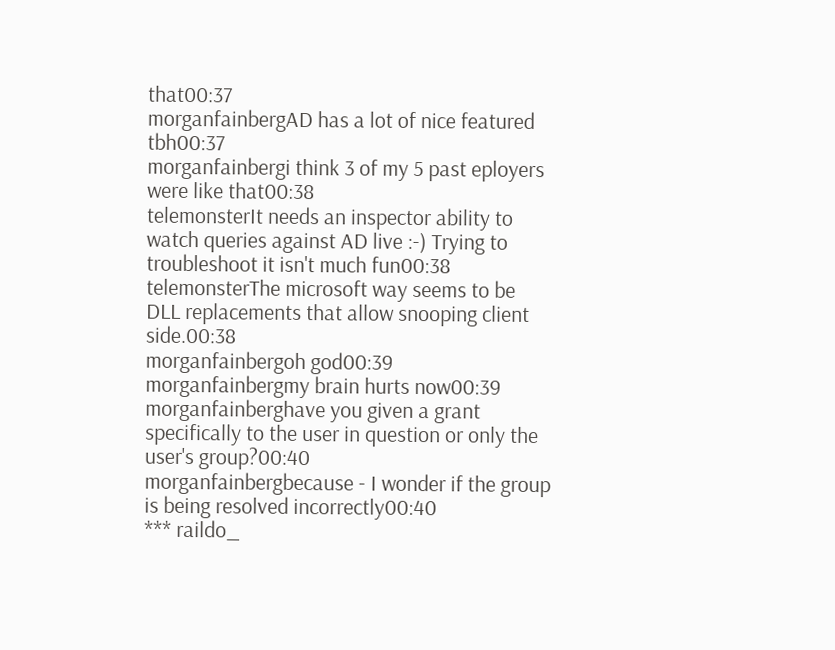that00:37
morganfainbergAD has a lot of nice featured tbh00:37
morganfainbergi think 3 of my 5 past eployers were like that00:38
telemonsterIt needs an inspector ability to watch queries against AD live :-) Trying to troubleshoot it isn't much fun00:38
telemonsterThe microsoft way seems to be DLL replacements that allow snooping client side.00:38
morganfainbergoh god00:39
morganfainbergmy brain hurts now00:39
morganfainberghave you given a grant specifically to the user in question or only the user's group?00:40
morganfainbergbecause - I wonder if the group is being resolved incorrectly00:40
*** raildo_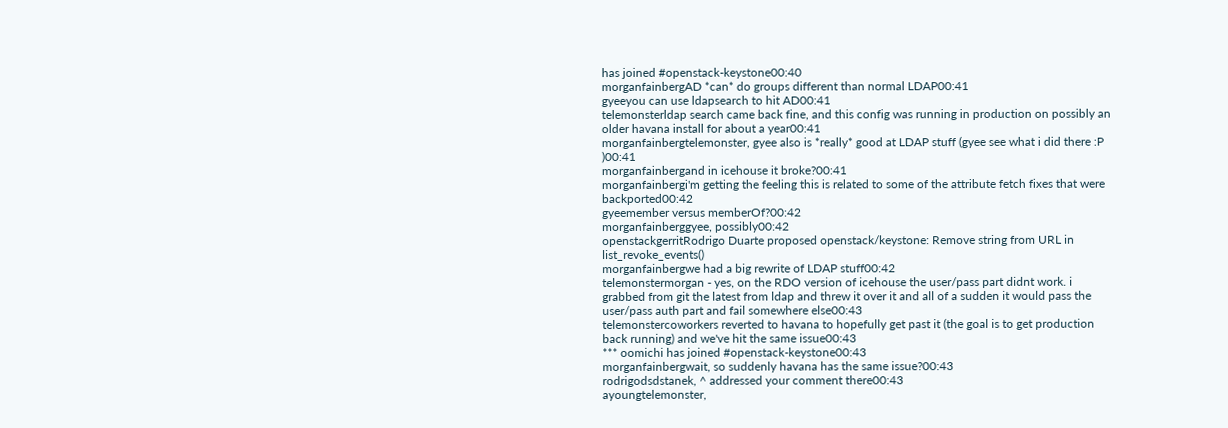has joined #openstack-keystone00:40
morganfainbergAD *can* do groups different than normal LDAP00:41
gyeeyou can use ldapsearch to hit AD00:41
telemonsterldap search came back fine, and this config was running in production on possibly an older havana install for about a year00:41
morganfainbergtelemonster, gyee also is *really* good at LDAP stuff (gyee see what i did there :P )00:41
morganfainbergand in icehouse it broke?00:41
morganfainbergi'm getting the feeling this is related to some of the attribute fetch fixes that were backported00:42
gyeemember versus memberOf?00:42
morganfainberggyee, possibly00:42
openstackgerritRodrigo Duarte proposed openstack/keystone: Remove string from URL in list_revoke_events()
morganfainbergwe had a big rewrite of LDAP stuff00:42
telemonstermorgan - yes, on the RDO version of icehouse the user/pass part didnt work. i grabbed from git the latest from ldap and threw it over it and all of a sudden it would pass the user/pass auth part and fail somewhere else00:43
telemonstercoworkers reverted to havana to hopefully get past it (the goal is to get production back running) and we've hit the same issue00:43
*** oomichi has joined #openstack-keystone00:43
morganfainbergwait, so suddenly havana has the same issue?00:43
rodrigodsdstanek, ^ addressed your comment there00:43
ayoungtelemonster,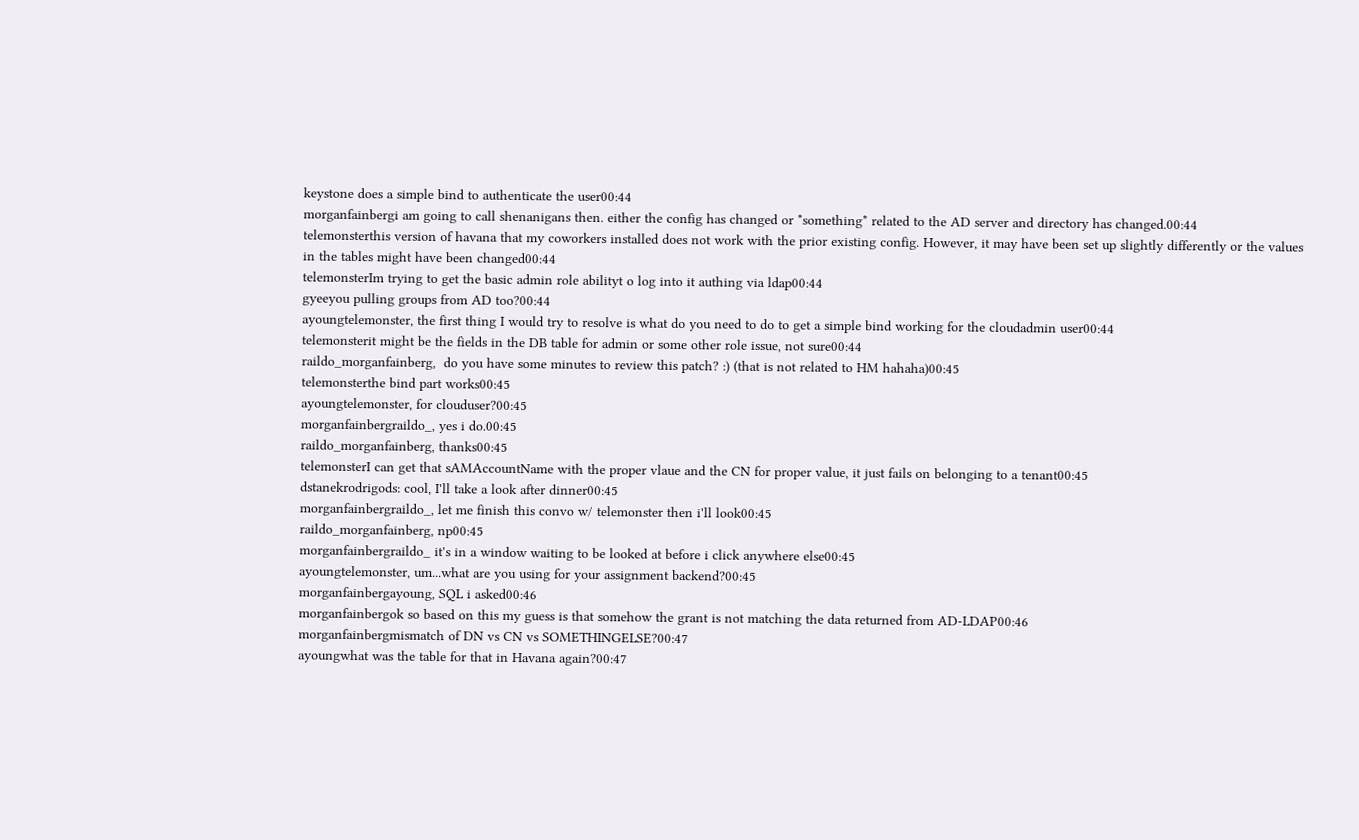keystone does a simple bind to authenticate the user00:44
morganfainbergi am going to call shenanigans then. either the config has changed or *something* related to the AD server and directory has changed.00:44
telemonsterthis version of havana that my coworkers installed does not work with the prior existing config. However, it may have been set up slightly differently or the values in the tables might have been changed00:44
telemonsterIm trying to get the basic admin role abilityt o log into it authing via ldap00:44
gyeeyou pulling groups from AD too?00:44
ayoungtelemonster, the first thing I would try to resolve is what do you need to do to get a simple bind working for the cloudadmin user00:44
telemonsterit might be the fields in the DB table for admin or some other role issue, not sure00:44
raildo_morganfainberg,  do you have some minutes to review this patch? :) (that is not related to HM hahaha)00:45
telemonsterthe bind part works00:45
ayoungtelemonster, for clouduser?00:45
morganfainbergraildo_, yes i do.00:45
raildo_morganfainberg, thanks00:45
telemonsterI can get that sAMAccountName with the proper vlaue and the CN for proper value, it just fails on belonging to a tenant00:45
dstanekrodrigods: cool, I'll take a look after dinner00:45
morganfainbergraildo_, let me finish this convo w/ telemonster then i'll look00:45
raildo_morganfainberg, np00:45
morganfainbergraildo_ it's in a window waiting to be looked at before i click anywhere else00:45
ayoungtelemonster, um...what are you using for your assignment backend?00:45
morganfainbergayoung, SQL i asked00:46
morganfainbergok so based on this my guess is that somehow the grant is not matching the data returned from AD-LDAP00:46
morganfainbergmismatch of DN vs CN vs SOMETHINGELSE?00:47
ayoungwhat was the table for that in Havana again?00:47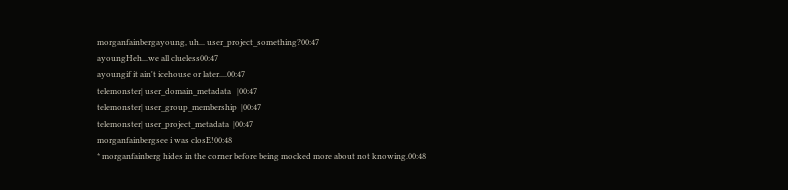morganfainbergayoung, uh... user_project_something?00:47
ayoungHeh...we all clueless00:47
ayoungif it ain't icehouse or later....00:47
telemonster| user_domain_metadata   |00:47
telemonster| user_group_membership  |00:47
telemonster| user_project_metadata  |00:47
morganfainbergsee i was closE!00:48
* morganfainberg hides in the corner before being mocked more about not knowing.00:48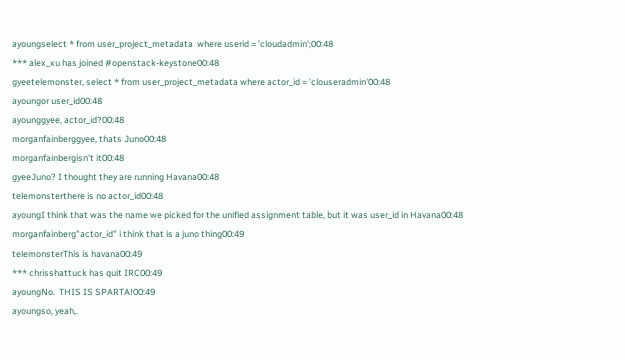ayoungselect * from user_project_metadata  where userid = 'cloudadmin';00:48
*** alex_xu has joined #openstack-keystone00:48
gyeetelemonster, select * from user_project_metadata where actor_id = 'clouseradmin'00:48
ayoungor user_id00:48
ayounggyee, actor_id?00:48
morganfainberggyee, thats Juno00:48
morganfainbergisn't it00:48
gyeeJuno? I thought they are running Havana00:48
telemonsterthere is no actor_id00:48
ayoungI think that was the name we picked for the unified assignment table, but it was user_id in Havana00:48
morganfainberg"actor_id" i think that is a juno thing00:49
telemonsterThis is havana00:49
*** chrisshattuck has quit IRC00:49
ayoungNo.  THIS IS SPARTA!00:49
ayoungso, yeah,.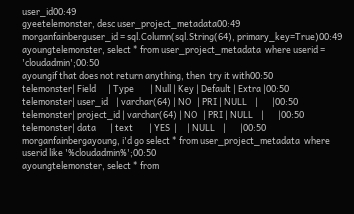user_id00:49
gyeetelemonster, desc user_project_metadata00:49
morganfainberguser_id = sql.Column(sql.String(64), primary_key=True)00:49
ayoungtelemonster, select * from user_project_metadata  where userid = 'cloudadmin';00:50
ayoungif that does not return anything, then  try it with00:50
telemonster| Field      | Type        | Null | Key | Default | Extra |00:50
telemonster| user_id    | varchar(64) | NO   | PRI | NULL    |       |00:50
telemonster| project_id | varchar(64) | NO   | PRI | NULL    |       |00:50
telemonster| data       | text        | YES  |     | NULL    |       |00:50
morganfainbergayoung, i'd go select * from user_project_metadata  where userid like '%cloudadmin%';00:50
ayoungtelemonster, select * from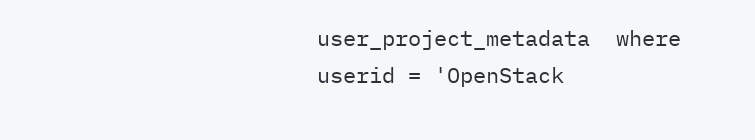user_project_metadata  where userid = 'OpenStack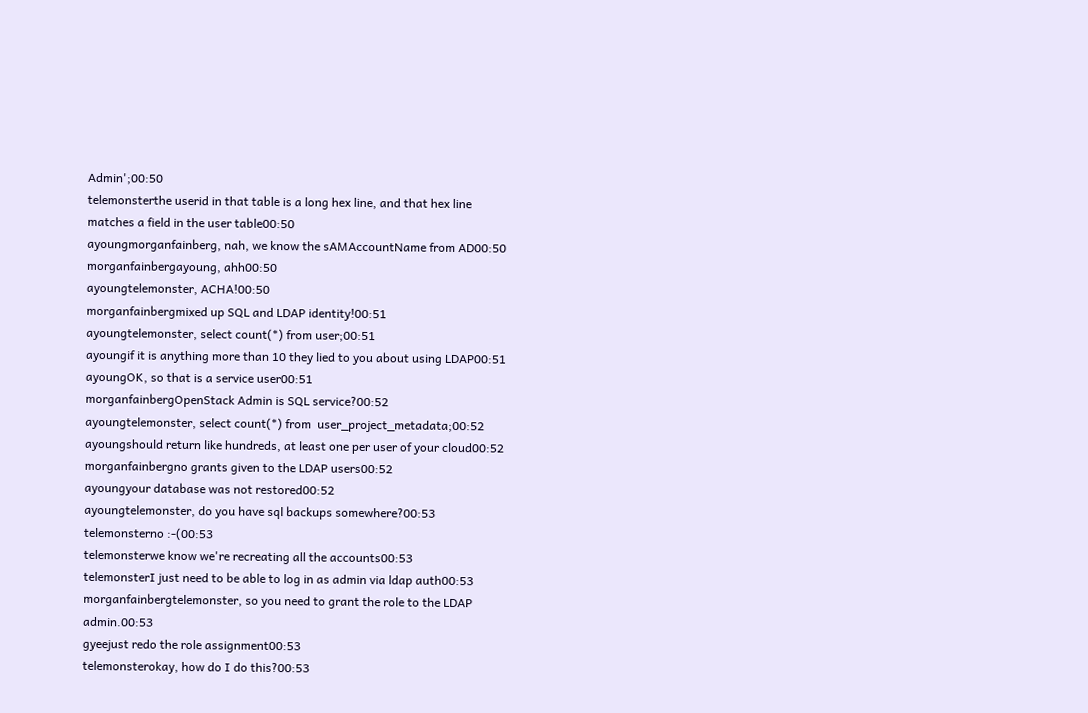Admin';00:50
telemonsterthe userid in that table is a long hex line, and that hex line matches a field in the user table00:50
ayoungmorganfainberg, nah, we know the sAMAccountName from AD00:50
morganfainbergayoung, ahh00:50
ayoungtelemonster, ACHA!00:50
morganfainbergmixed up SQL and LDAP identity!00:51
ayoungtelemonster, select count(*) from user;00:51
ayoungif it is anything more than 10 they lied to you about using LDAP00:51
ayoungOK, so that is a service user00:51
morganfainbergOpenStack Admin is SQL service?00:52
ayoungtelemonster, select count(*) from  user_project_metadata;00:52
ayoungshould return like hundreds, at least one per user of your cloud00:52
morganfainbergno grants given to the LDAP users00:52
ayoungyour database was not restored00:52
ayoungtelemonster, do you have sql backups somewhere?00:53
telemonsterno :-(00:53
telemonsterwe know we're recreating all the accounts00:53
telemonsterI just need to be able to log in as admin via ldap auth00:53
morganfainbergtelemonster, so you need to grant the role to the LDAP admin.00:53
gyeejust redo the role assignment00:53
telemonsterokay, how do I do this?00:53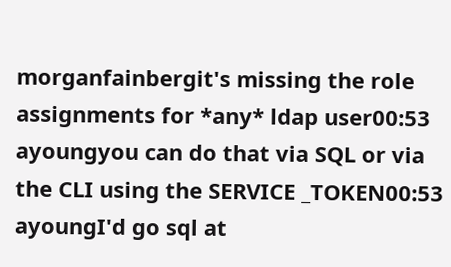morganfainbergit's missing the role assignments for *any* ldap user00:53
ayoungyou can do that via SQL or via the CLI using the SERVICE _TOKEN00:53
ayoungI'd go sql at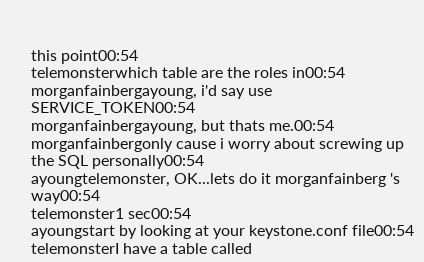this point00:54
telemonsterwhich table are the roles in00:54
morganfainbergayoung, i'd say use SERVICE_TOKEN00:54
morganfainbergayoung, but thats me.00:54
morganfainbergonly cause i worry about screwing up the SQL personally00:54
ayoungtelemonster, OK...lets do it morganfainberg 's way00:54
telemonster1 sec00:54
ayoungstart by looking at your keystone.conf file00:54
telemonsterI have a table called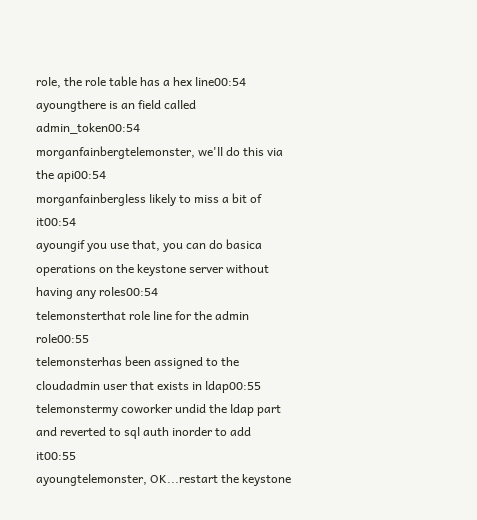role, the role table has a hex line00:54
ayoungthere is an field called admin_token00:54
morganfainbergtelemonster, we'll do this via the api00:54
morganfainbergless likely to miss a bit of it00:54
ayoungif you use that, you can do basica operations on the keystone server without having any roles00:54
telemonsterthat role line for the admin role00:55
telemonsterhas been assigned to the cloudadmin user that exists in ldap00:55
telemonstermy coworker undid the ldap part and reverted to sql auth inorder to add it00:55
ayoungtelemonster, OK...restart the keystone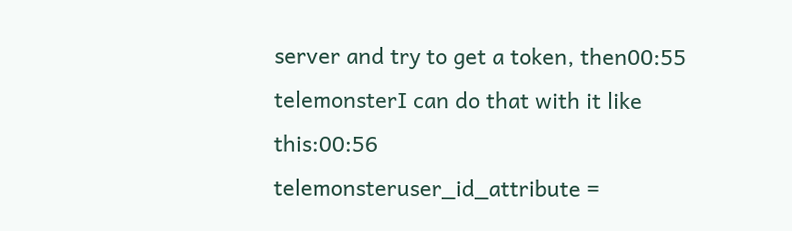server and try to get a token, then00:55
telemonsterI can do that with it like this:00:56
telemonsteruser_id_attribute =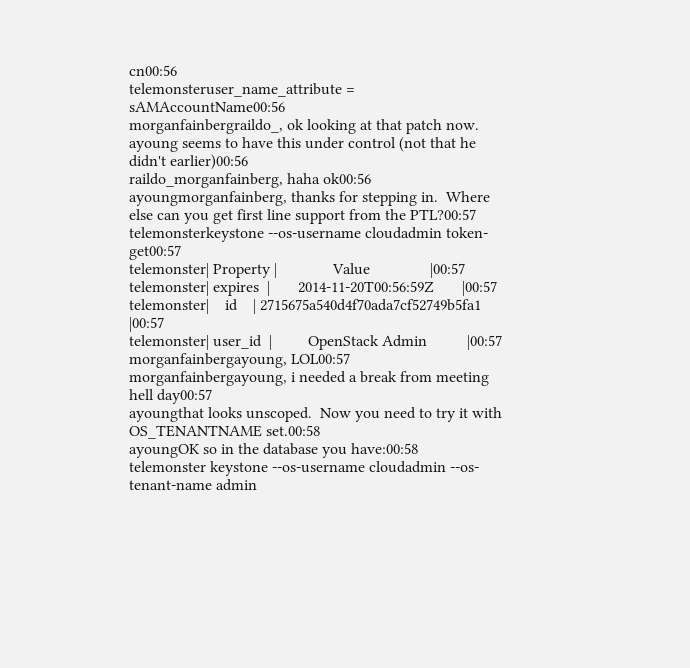cn00:56
telemonsteruser_name_attribute = sAMAccountName00:56
morganfainbergraildo_, ok looking at that patch now. ayoung seems to have this under control (not that he didn't earlier)00:56
raildo_morganfainberg, haha ok00:56
ayoungmorganfainberg, thanks for stepping in.  Where else can you get first line support from the PTL?00:57
telemonsterkeystone --os-username cloudadmin token-get00:57
telemonster| Property |              Value               |00:57
telemonster| expires  |       2014-11-20T00:56:59Z       |00:57
telemonster|    id    | 2715675a540d4f70ada7cf52749b5fa1 |00:57
telemonster| user_id  |         OpenStack Admin          |00:57
morganfainbergayoung, LOL00:57
morganfainbergayoung, i needed a break from meeting hell day00:57
ayoungthat looks unscoped.  Now you need to try it with OS_TENANTNAME set.00:58
ayoungOK so in the database you have:00:58
telemonster keystone --os-username cloudadmin --os-tenant-name admin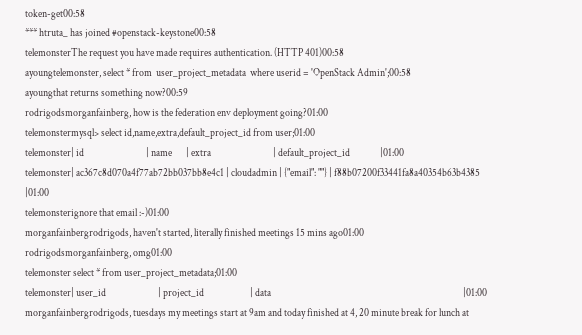token-get00:58
*** htruta_ has joined #openstack-keystone00:58
telemonsterThe request you have made requires authentication. (HTTP 401)00:58
ayoungtelemonster, select * from  user_project_metadata  where userid = 'OpenStack Admin';00:58
ayoungthat returns something now?00:59
rodrigodsmorganfainberg, how is the federation env deployment going?01:00
telemonstermysql> select id,name,extra,default_project_id from user;01:00
telemonster| id                               | name       | extra                               | default_project_id               |01:00
telemonster| ac367c8d070a4f77ab72bb037bb8e4c1 | cloudadmin | {"email": ""} | f88b07200f33441fa8a40354b63b4385 |01:00
telemonsterignore that email :-)01:00
morganfainbergrodrigods, haven't started, literally finished meetings 15 mins ago01:00
rodrigodsmorganfainberg, omg01:00
telemonster select * from user_project_metadata;01:00
telemonster| user_id                          | project_id                       | data                                                                                                |01:00
morganfainbergrodrigods, tuesdays my meetings start at 9am and today finished at 4, 20 minute break for lunch at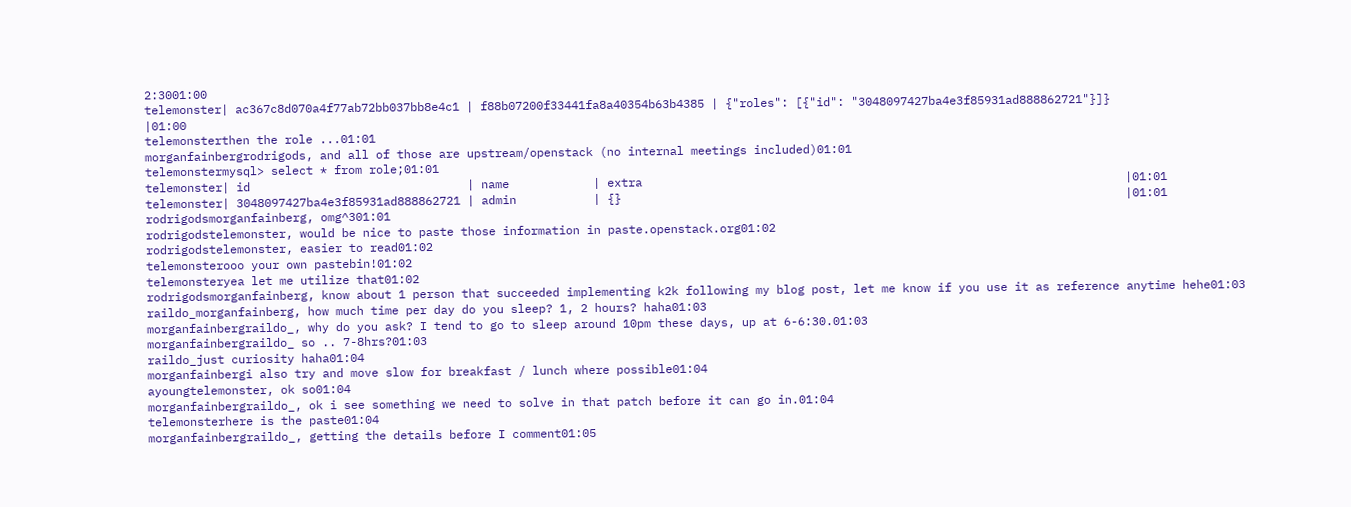2:3001:00
telemonster| ac367c8d070a4f77ab72bb037bb8e4c1 | f88b07200f33441fa8a40354b63b4385 | {"roles": [{"id": "3048097427ba4e3f85931ad888862721"}]}                                             |01:00
telemonsterthen the role ...01:01
morganfainbergrodrigods, and all of those are upstream/openstack (no internal meetings included)01:01
telemonstermysql> select * from role;01:01
telemonster| id                               | name            | extra                                                                     |01:01
telemonster| 3048097427ba4e3f85931ad888862721 | admin           | {}                                                                        |01:01
rodrigodsmorganfainberg, omg^301:01
rodrigodstelemonster, would be nice to paste those information in paste.openstack.org01:02
rodrigodstelemonster, easier to read01:02
telemonsterooo your own pastebin!01:02
telemonsteryea let me utilize that01:02
rodrigodsmorganfainberg, know about 1 person that succeeded implementing k2k following my blog post, let me know if you use it as reference anytime hehe01:03
raildo_morganfainberg, how much time per day do you sleep? 1, 2 hours? haha01:03
morganfainbergraildo_, why do you ask? I tend to go to sleep around 10pm these days, up at 6-6:30.01:03
morganfainbergraildo_ so .. 7-8hrs?01:03
raildo_just curiosity haha01:04
morganfainbergi also try and move slow for breakfast / lunch where possible01:04
ayoungtelemonster, ok so01:04
morganfainbergraildo_, ok i see something we need to solve in that patch before it can go in.01:04
telemonsterhere is the paste01:04
morganfainbergraildo_, getting the details before I comment01:05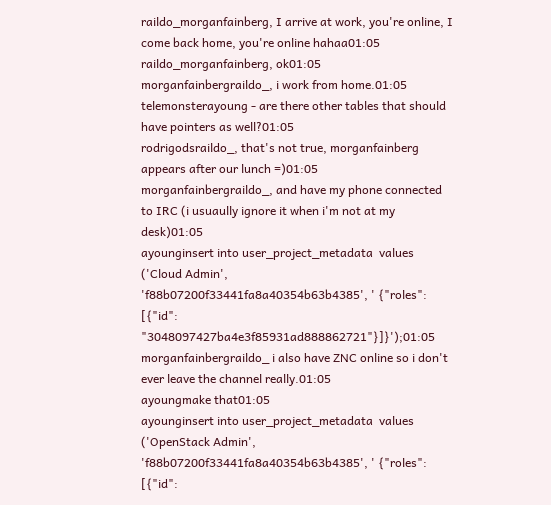raildo_morganfainberg, I arrive at work, you're online, I come back home, you're online hahaa01:05
raildo_morganfainberg, ok01:05
morganfainbergraildo_, i work from home.01:05
telemonsterayoung - are there other tables that should have pointers as well?01:05
rodrigodsraildo_, that's not true, morganfainberg appears after our lunch =)01:05
morganfainbergraildo_, and have my phone connected to IRC (i usuaully ignore it when i'm not at my desk)01:05
ayounginsert into user_project_metadata  values ('Cloud Admin', 'f88b07200f33441fa8a40354b63b4385', ' {"roles": [{"id": "3048097427ba4e3f85931ad888862721"}]}');01:05
morganfainbergraildo_ i also have ZNC online so i don't ever leave the channel really.01:05
ayoungmake that01:05
ayounginsert into user_project_metadata  values ('OpenStack Admin', 'f88b07200f33441fa8a40354b63b4385', ' {"roles": [{"id":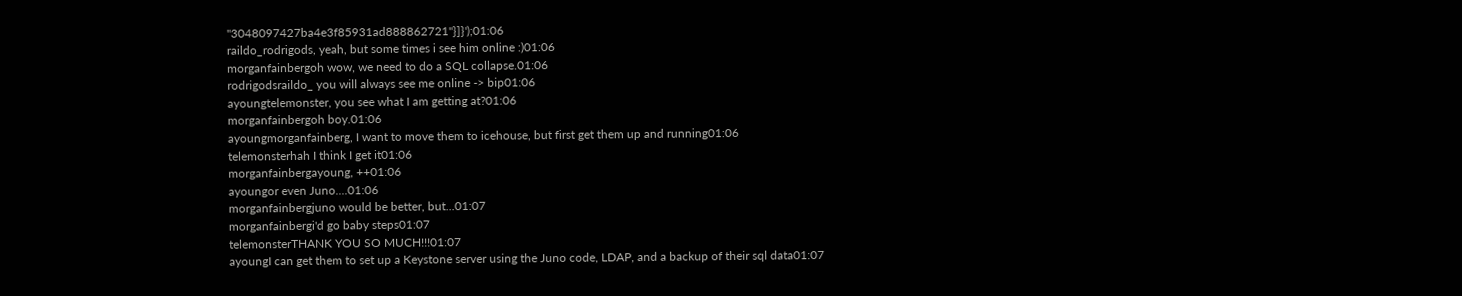"3048097427ba4e3f85931ad888862721"}]}');01:06
raildo_rodrigods, yeah, but some times i see him online :)01:06
morganfainbergoh wow, we need to do a SQL collapse.01:06
rodrigodsraildo_ you will always see me online -> bip01:06
ayoungtelemonster, you see what I am getting at?01:06
morganfainbergoh boy.01:06
ayoungmorganfainberg, I want to move them to icehouse, but first get them up and running01:06
telemonsterhah I think I get it01:06
morganfainbergayoung, ++01:06
ayoungor even Juno....01:06
morganfainbergjuno would be better, but...01:07
morganfainbergi'd go baby steps01:07
telemonsterTHANK YOU SO MUCH!!!01:07
ayoungI can get them to set up a Keystone server using the Juno code, LDAP, and a backup of their sql data01:07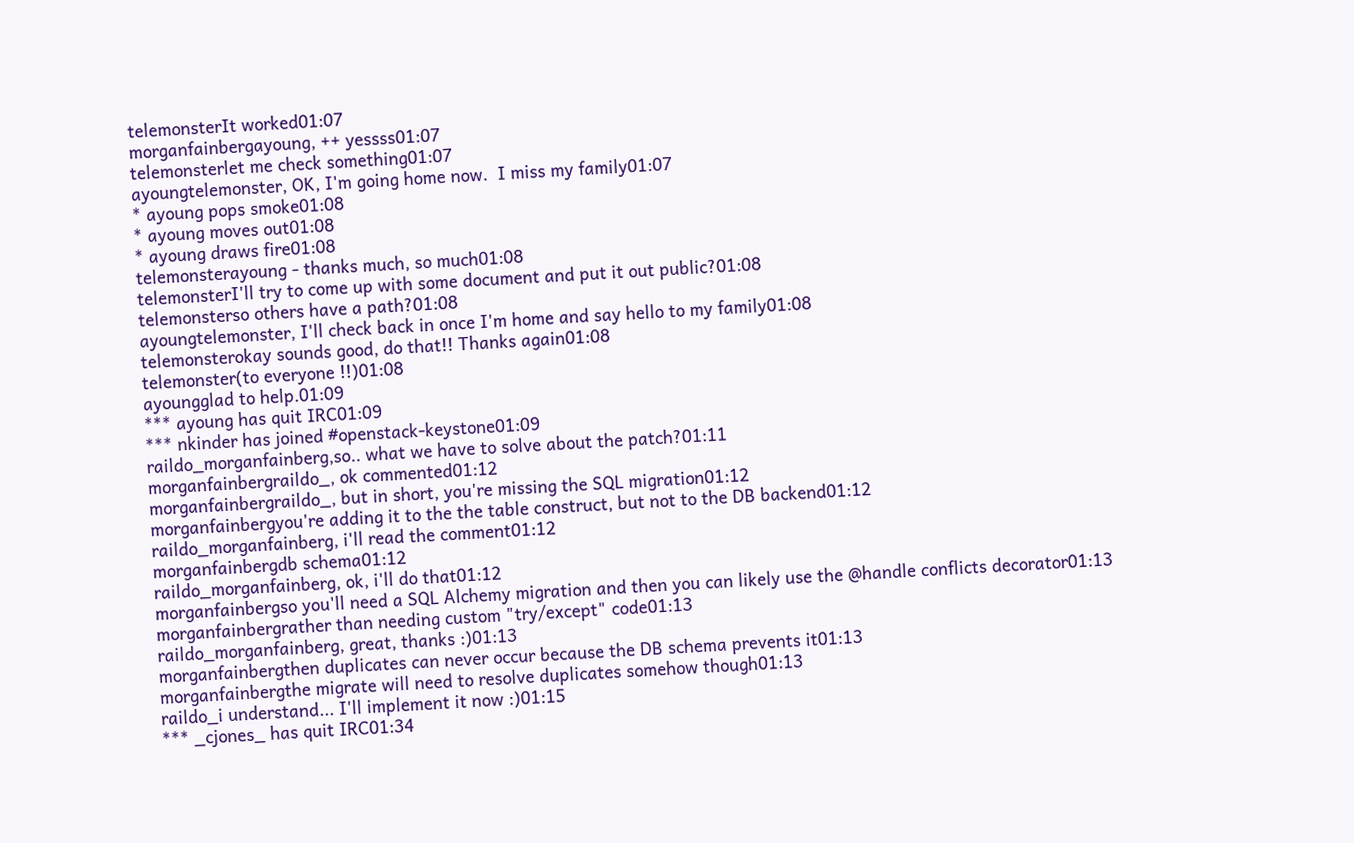telemonsterIt worked01:07
morganfainbergayoung, ++ yessss01:07
telemonsterlet me check something01:07
ayoungtelemonster, OK, I'm going home now.  I miss my family01:07
* ayoung pops smoke01:08
* ayoung moves out01:08
* ayoung draws fire01:08
telemonsterayoung - thanks much, so much01:08
telemonsterI'll try to come up with some document and put it out public?01:08
telemonsterso others have a path?01:08
ayoungtelemonster, I'll check back in once I'm home and say hello to my family01:08
telemonsterokay sounds good, do that!! Thanks again01:08
telemonster(to everyone !!)01:08
ayoungglad to help.01:09
*** ayoung has quit IRC01:09
*** nkinder has joined #openstack-keystone01:09
raildo_morganfainberg,so.. what we have to solve about the patch?01:11
morganfainbergraildo_, ok commented01:12
morganfainbergraildo_, but in short, you're missing the SQL migration01:12
morganfainbergyou're adding it to the the table construct, but not to the DB backend01:12
raildo_morganfainberg, i'll read the comment01:12
morganfainbergdb schema01:12
raildo_morganfainberg, ok, i'll do that01:12
morganfainbergso you'll need a SQL Alchemy migration and then you can likely use the @handle conflicts decorator01:13
morganfainbergrather than needing custom "try/except" code01:13
raildo_morganfainberg, great, thanks :)01:13
morganfainbergthen duplicates can never occur because the DB schema prevents it01:13
morganfainbergthe migrate will need to resolve duplicates somehow though01:13
raildo_i understand... I'll implement it now :)01:15
*** _cjones_ has quit IRC01:34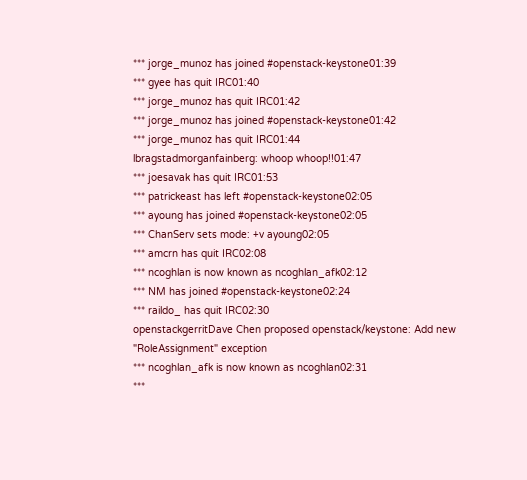*** jorge_munoz has joined #openstack-keystone01:39
*** gyee has quit IRC01:40
*** jorge_munoz has quit IRC01:42
*** jorge_munoz has joined #openstack-keystone01:42
*** jorge_munoz has quit IRC01:44
lbragstadmorganfainberg: whoop whoop!!01:47
*** joesavak has quit IRC01:53
*** patrickeast has left #openstack-keystone02:05
*** ayoung has joined #openstack-keystone02:05
*** ChanServ sets mode: +v ayoung02:05
*** amcrn has quit IRC02:08
*** ncoghlan is now known as ncoghlan_afk02:12
*** NM has joined #openstack-keystone02:24
*** raildo_ has quit IRC02:30
openstackgerritDave Chen proposed openstack/keystone: Add new "RoleAssignment" exception
*** ncoghlan_afk is now known as ncoghlan02:31
***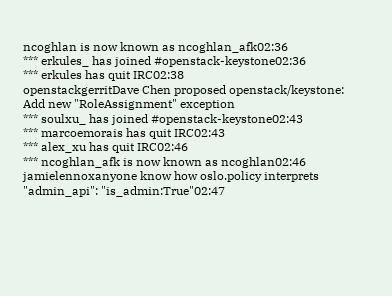ncoghlan is now known as ncoghlan_afk02:36
*** erkules_ has joined #openstack-keystone02:36
*** erkules has quit IRC02:38
openstackgerritDave Chen proposed openstack/keystone: Add new "RoleAssignment" exception
*** soulxu_ has joined #openstack-keystone02:43
*** marcoemorais has quit IRC02:43
*** alex_xu has quit IRC02:46
*** ncoghlan_afk is now known as ncoghlan02:46
jamielennoxanyone know how oslo.policy interprets "admin_api": "is_admin:True"02:47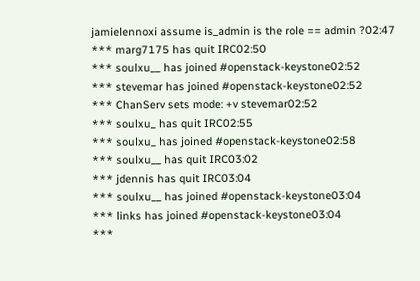jamielennoxi assume is_admin is the role == admin ?02:47
*** marg7175 has quit IRC02:50
*** soulxu__ has joined #openstack-keystone02:52
*** stevemar has joined #openstack-keystone02:52
*** ChanServ sets mode: +v stevemar02:52
*** soulxu_ has quit IRC02:55
*** soulxu_ has joined #openstack-keystone02:58
*** soulxu__ has quit IRC03:02
*** jdennis has quit IRC03:04
*** soulxu__ has joined #openstack-keystone03:04
*** links has joined #openstack-keystone03:04
***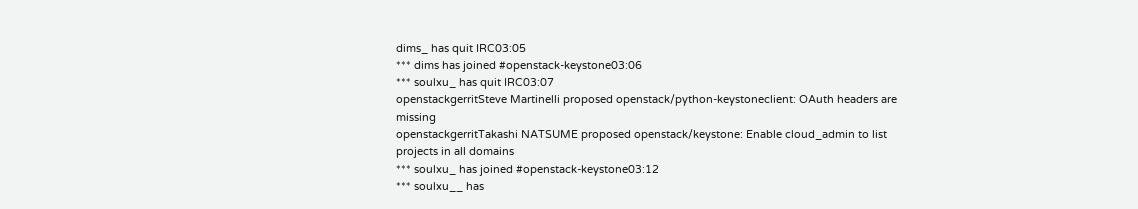dims_ has quit IRC03:05
*** dims has joined #openstack-keystone03:06
*** soulxu_ has quit IRC03:07
openstackgerritSteve Martinelli proposed openstack/python-keystoneclient: OAuth headers are missing
openstackgerritTakashi NATSUME proposed openstack/keystone: Enable cloud_admin to list projects in all domains
*** soulxu_ has joined #openstack-keystone03:12
*** soulxu__ has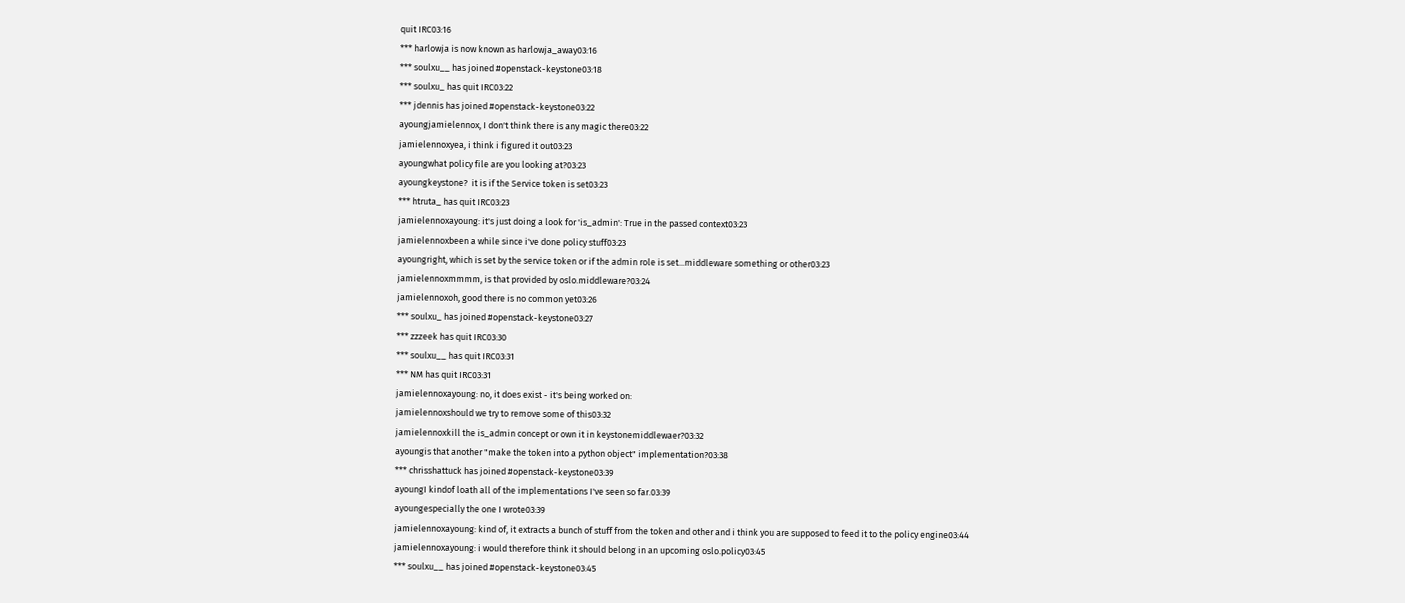quit IRC03:16
*** harlowja is now known as harlowja_away03:16
*** soulxu__ has joined #openstack-keystone03:18
*** soulxu_ has quit IRC03:22
*** jdennis has joined #openstack-keystone03:22
ayoungjamielennox, I don't think there is any magic there03:22
jamielennoxyea, i think i figured it out03:23
ayoungwhat policy file are you looking at?03:23
ayoungkeystone?  it is if the Service token is set03:23
*** htruta_ has quit IRC03:23
jamielennoxayoung: it's just doing a look for 'is_admin': True in the passed context03:23
jamielennoxbeen a while since i've done policy stuff03:23
ayoungright, which is set by the service token or if the admin role is set...middleware something or other03:23
jamielennoxmmmm, is that provided by oslo.middleware?03:24
jamielennoxoh, good there is no common yet03:26
*** soulxu_ has joined #openstack-keystone03:27
*** zzzeek has quit IRC03:30
*** soulxu__ has quit IRC03:31
*** NM has quit IRC03:31
jamielennoxayoung: no, it does exist - it's being worked on:
jamielennoxshould we try to remove some of this03:32
jamielennoxkill the is_admin concept or own it in keystonemiddlewaer?03:32
ayoungis that another "make the token into a python object" implementation?03:38
*** chrisshattuck has joined #openstack-keystone03:39
ayoungI kindof loath all of the implementations I've seen so far.03:39
ayoungespecially the one I wrote03:39
jamielennoxayoung: kind of, it extracts a bunch of stuff from the token and other and i think you are supposed to feed it to the policy engine03:44
jamielennoxayoung: i would therefore think it should belong in an upcoming oslo.policy03:45
*** soulxu__ has joined #openstack-keystone03:45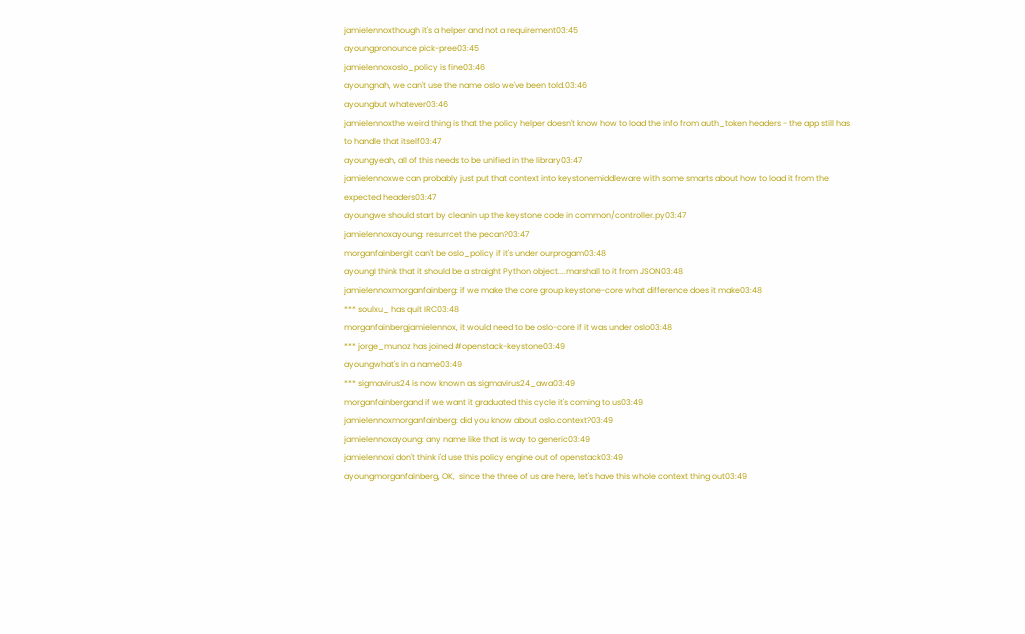jamielennoxthough it's a helper and not a requirement03:45
ayoungpronounce pick-pree03:45
jamielennoxoslo_policy is fine03:46
ayoungnah, we can't use the name oslo we've been told.03:46
ayoungbut whatever03:46
jamielennoxthe weird thing is that the policy helper doesn't know how to load the info from auth_token headers - the app still has to handle that itself03:47
ayoungyeah, all of this needs to be unified in the library03:47
jamielennoxwe can probably just put that context into keystonemiddleware with some smarts about how to load it from the expected headers03:47
ayoungwe should start by cleanin up the keystone code in common/controller.py03:47
jamielennoxayoung: resurrcet the pecan?03:47
morganfainbergit can't be oslo_policy if it's under ourprogam03:48
ayoungI think that it should be a straight Python object....marshall to it from JSON03:48
jamielennoxmorganfainberg: if we make the core group keystone-core what difference does it make03:48
*** soulxu_ has quit IRC03:48
morganfainbergjamielennox, it would need to be oslo-core if it was under oslo03:48
*** jorge_munoz has joined #openstack-keystone03:49
ayoungwhat's in a name03:49
*** sigmavirus24 is now known as sigmavirus24_awa03:49
morganfainbergand if we want it graduated this cycle it's coming to us03:49
jamielennoxmorganfainberg: did you know about oslo.context?03:49
jamielennoxayoung: any name like that is way to generic03:49
jamielennoxi don't think i'd use this policy engine out of openstack03:49
ayoungmorganfainberg, OK,  since the three of us are here, let's have this whole context thing out03:49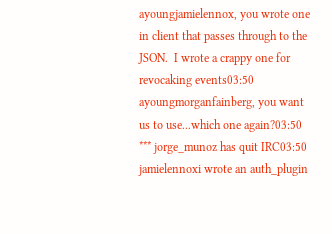ayoungjamielennox, you wrote one in client that passes through to the JSON.  I wrote a crappy one for revocaking events03:50
ayoungmorganfainberg, you want us to use...which one again?03:50
*** jorge_munoz has quit IRC03:50
jamielennoxi wrote an auth_plugin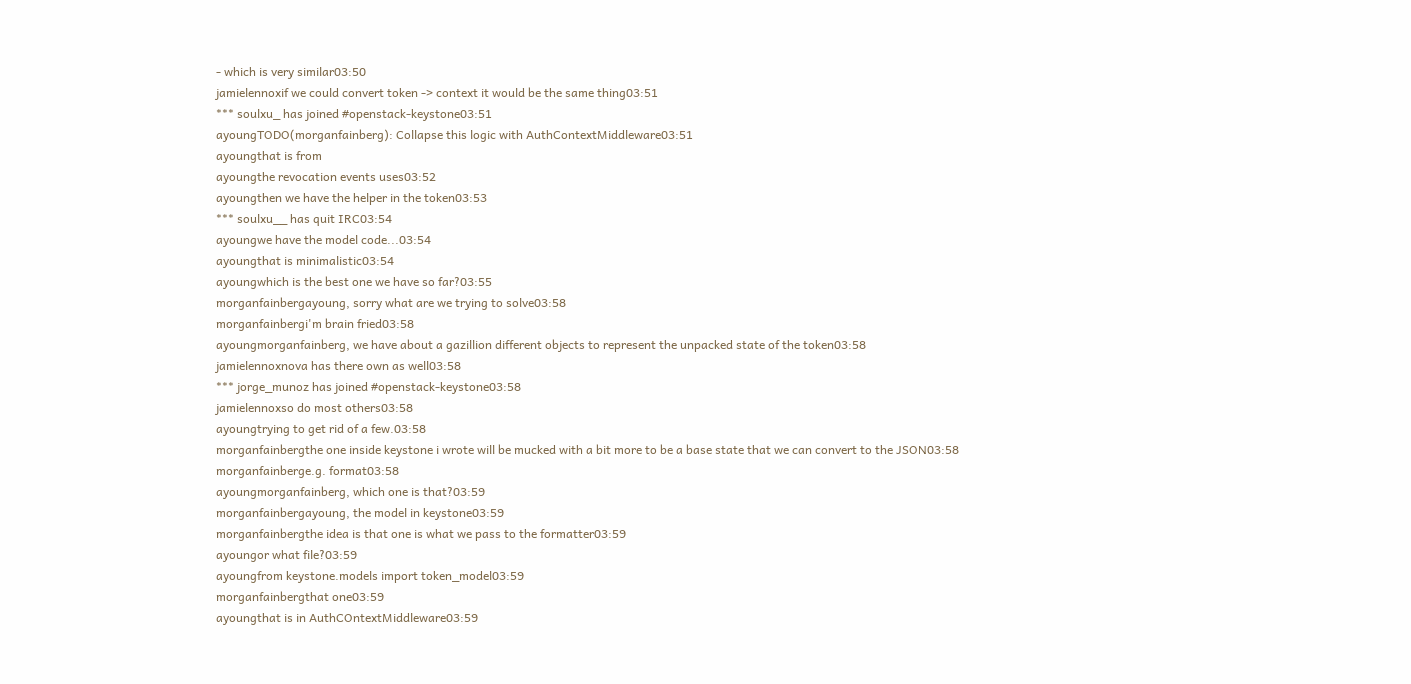- which is very similar03:50
jamielennoxif we could convert token -> context it would be the same thing03:51
*** soulxu_ has joined #openstack-keystone03:51
ayoungTODO(morganfainberg): Collapse this logic with AuthContextMiddleware03:51
ayoungthat is from
ayoungthe revocation events uses03:52
ayoungthen we have the helper in the token03:53
*** soulxu__ has quit IRC03:54
ayoungwe have the model code...03:54
ayoungthat is minimalistic03:54
ayoungwhich is the best one we have so far?03:55
morganfainbergayoung, sorry what are we trying to solve03:58
morganfainbergi'm brain fried03:58
ayoungmorganfainberg, we have about a gazillion different objects to represent the unpacked state of the token03:58
jamielennoxnova has there own as well03:58
*** jorge_munoz has joined #openstack-keystone03:58
jamielennoxso do most others03:58
ayoungtrying to get rid of a few.03:58
morganfainbergthe one inside keystone i wrote will be mucked with a bit more to be a base state that we can convert to the JSON03:58
morganfainberge.g. format03:58
ayoungmorganfainberg, which one is that?03:59
morganfainbergayoung, the model in keystone03:59
morganfainbergthe idea is that one is what we pass to the formatter03:59
ayoungor what file?03:59
ayoungfrom keystone.models import token_model03:59
morganfainbergthat one03:59
ayoungthat is in AuthCOntextMiddleware03:59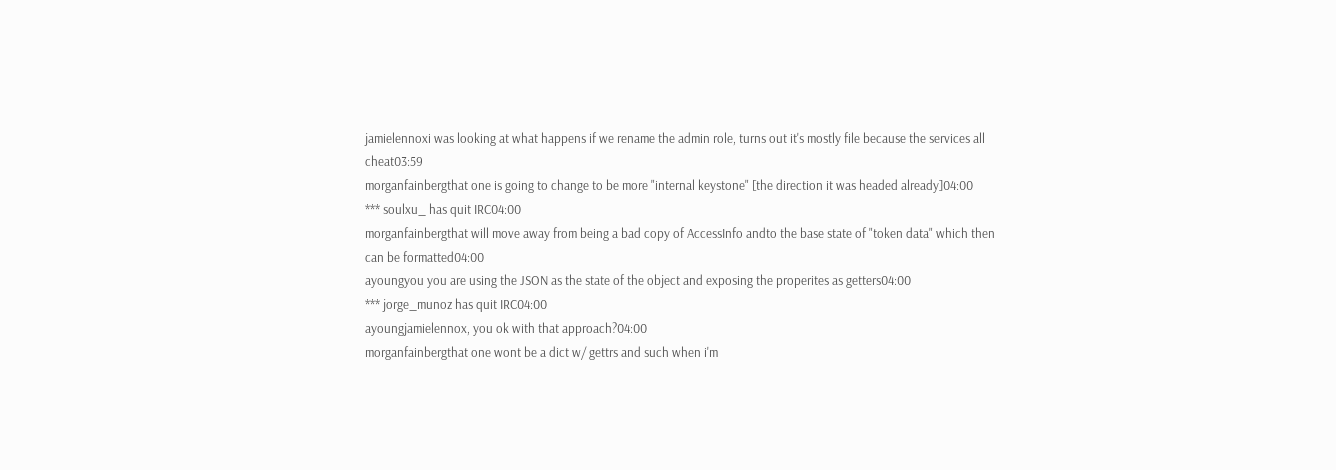jamielennoxi was looking at what happens if we rename the admin role, turns out it's mostly file because the services all cheat03:59
morganfainbergthat one is going to change to be more "internal keystone" [the direction it was headed already]04:00
*** soulxu_ has quit IRC04:00
morganfainbergthat will move away from being a bad copy of AccessInfo andto the base state of "token data" which then can be formatted04:00
ayoungyou you are using the JSON as the state of the object and exposing the properites as getters04:00
*** jorge_munoz has quit IRC04:00
ayoungjamielennox, you ok with that approach?04:00
morganfainbergthat one wont be a dict w/ gettrs and such when i'm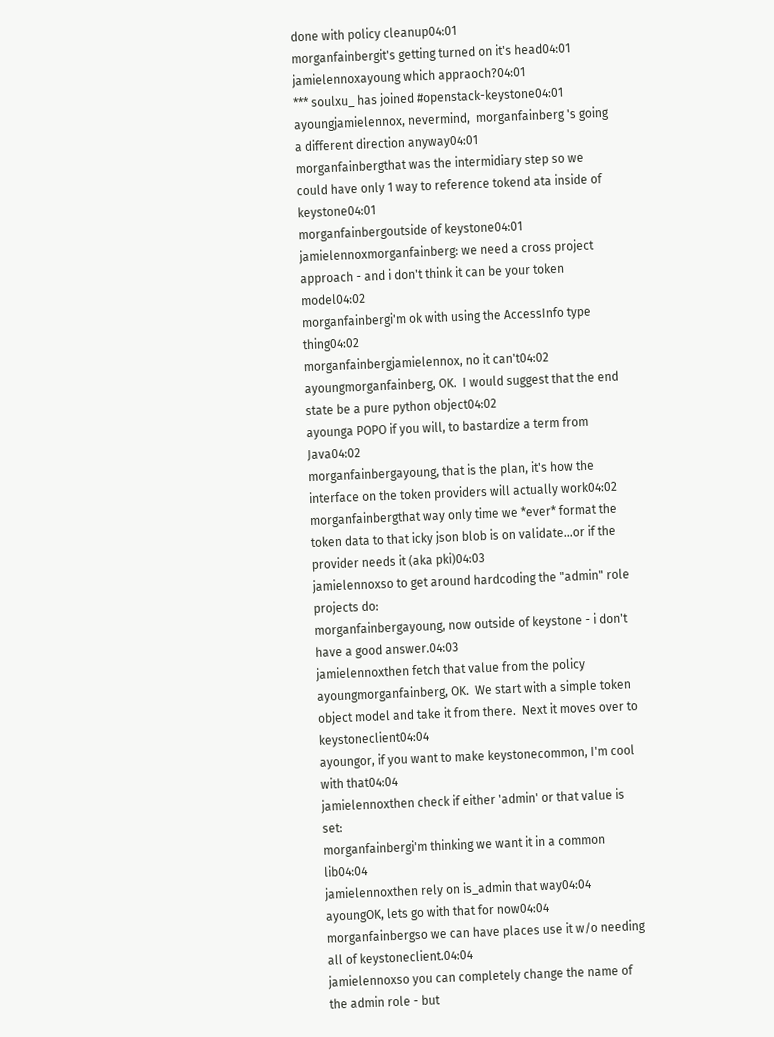done with policy cleanup04:01
morganfainbergit's getting turned on it's head04:01
jamielennoxayoung which appraoch?04:01
*** soulxu_ has joined #openstack-keystone04:01
ayoungjamielennox, nevermind,  morganfainberg 's going a different direction anyway04:01
morganfainbergthat was the intermidiary step so we could have only 1 way to reference tokend ata inside of keystone04:01
morganfainbergoutside of keystone04:01
jamielennoxmorganfainberg: we need a cross project approach - and i don't think it can be your token model04:02
morganfainbergi'm ok with using the AccessInfo type thing04:02
morganfainbergjamielennox, no it can't04:02
ayoungmorganfainberg, OK.  I would suggest that the end state be a pure python object04:02
ayounga POPO if you will, to bastardize a term from Java04:02
morganfainbergayoung, that is the plan, it's how the interface on the token providers will actually work04:02
morganfainbergthat way only time we *ever* format the token data to that icky json blob is on validate...or if the provider needs it (aka pki)04:03
jamielennoxso to get around hardcoding the "admin" role projects do:
morganfainbergayoung, now outside of keystone - i don't have a good answer.04:03
jamielennoxthen fetch that value from the policy
ayoungmorganfainberg, OK.  We start with a simple token object model and take it from there.  Next it moves over to keystoneclient04:04
ayoungor, if you want to make keystonecommon, I'm cool with that04:04
jamielennoxthen check if either 'admin' or that value is set:
morganfainbergi'm thinking we want it in a common lib04:04
jamielennoxthen rely on is_admin that way04:04
ayoungOK, lets go with that for now04:04
morganfainbergso we can have places use it w/o needing all of keystoneclient.04:04
jamielennoxso you can completely change the name of the admin role - but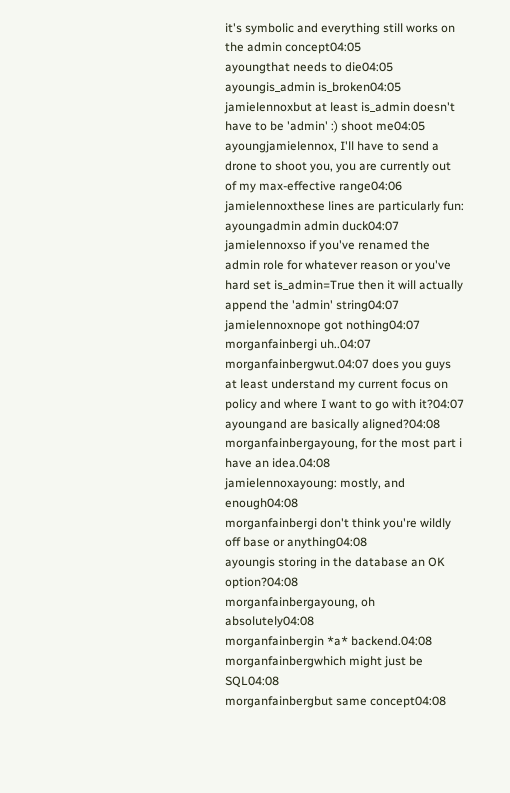it's symbolic and everything still works on the admin concept04:05
ayoungthat needs to die04:05
ayoungis_admin is_broken04:05
jamielennoxbut at least is_admin doesn't have to be 'admin' :) shoot me04:05
ayoungjamielennox, I'll have to send a drone to shoot you, you are currently out of my max-effective range04:06
jamielennoxthese lines are particularly fun:
ayoungadmin admin duck04:07
jamielennoxso if you've renamed the admin role for whatever reason or you've hard set is_admin=True then it will actually append the 'admin' string04:07
jamielennoxnope got nothing04:07
morganfainbergi uh..04:07
morganfainbergwut.04:07 does you guys at least understand my current focus on policy and where I want to go with it?04:07
ayoungand are basically aligned?04:08
morganfainbergayoung, for the most part i have an idea.04:08
jamielennoxayoung: mostly, and enough04:08
morganfainbergi don't think you're wildly off base or anything04:08
ayoungis storing in the database an OK option?04:08
morganfainbergayoung, oh absolutely04:08
morganfainbergin *a* backend.04:08
morganfainbergwhich might just be SQL04:08
morganfainbergbut same concept04:08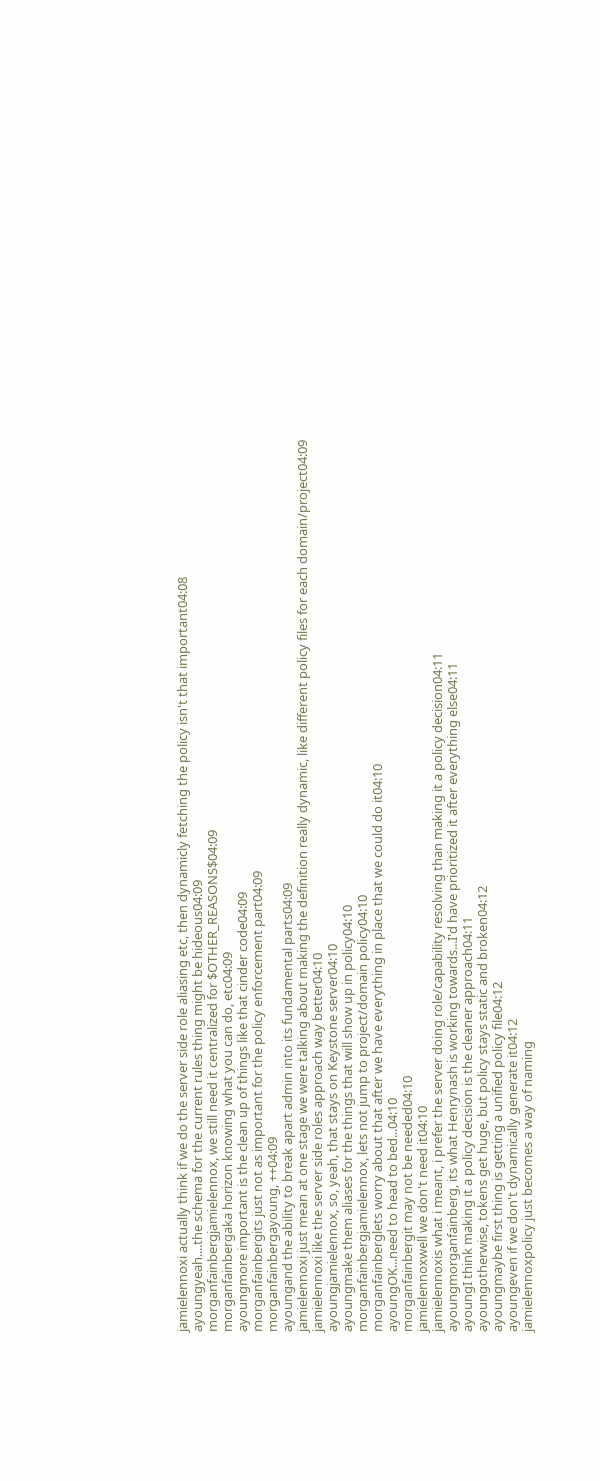jamielennoxi actually think if we do the server side role aliasing etc, then dynamicly fetching the policy isn't that important04:08
ayoungyeah....the schema for the current rules thing might be hideous04:09
morganfainbergjamielennox, we still need it centralized for $OTHER_REASONS$04:09
morganfainbergaka horizon knowing what you can do, etc04:09
ayoungmore important is the clean up of things like that cinder code04:09
morganfainbergits just not as important for the policy enforcement part04:09
morganfainbergayoung, ++04:09
ayoungand the ability to break apart admin into its fundamental parts04:09
jamielennoxi just mean at one stage we were talking about making the definition really dynamic, like different policy files for each domain/project04:09
jamielennoxi like the server side roles approach way better04:10
ayoungjamielennox, so, yeah, that stays on Keystone server04:10
ayoungmake them aliases for the things that will show up in policy04:10
morganfainbergjamielennox, lets not jump to project/domain policy04:10
morganfainberglets worry about that after we have everything in place that we could do it04:10
ayoungOK...need to head to bed...04:10
morganfainbergit may not be needed04:10
jamielennoxwell we don't need it04:10
jamielennoxis what i meant, i prefer the server doing role/capability resolving than making it a policy decision04:11
ayoungmorganfainberg, its what Henrynash is working towards...I'd have prioritized it after everything else04:11
ayoungI think making it a policy decision is the cleaner approach04:11
ayoungotherwise, tokens get huge, but policy stays static and broken04:12
ayoungmaybe first thing is getting a unified policy file04:12
ayoungeven if we don't dynamically generate it04:12
jamielennoxpolicy just becomes a way of naming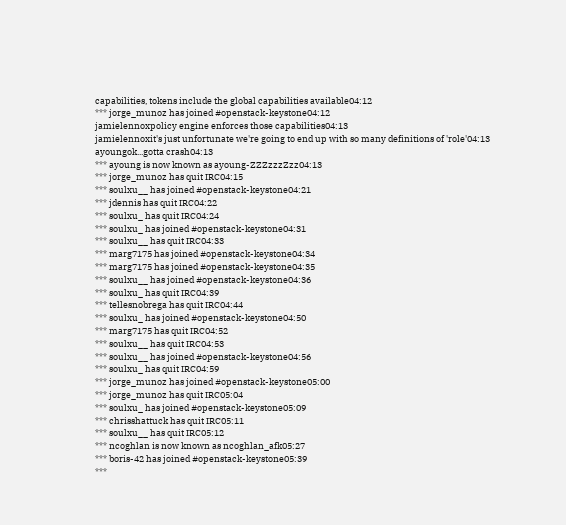capabilities, tokens include the global capabilities available04:12
*** jorge_munoz has joined #openstack-keystone04:12
jamielennoxpolicy engine enforces those capabilities04:13
jamielennoxit's just unfortunate we're going to end up with so many definitions of 'role'04:13
ayoungok...gotta crash04:13
*** ayoung is now known as ayoung-ZZZzzzZzz04:13
*** jorge_munoz has quit IRC04:15
*** soulxu__ has joined #openstack-keystone04:21
*** jdennis has quit IRC04:22
*** soulxu_ has quit IRC04:24
*** soulxu_ has joined #openstack-keystone04:31
*** soulxu__ has quit IRC04:33
*** marg7175 has joined #openstack-keystone04:34
*** marg7175 has joined #openstack-keystone04:35
*** soulxu__ has joined #openstack-keystone04:36
*** soulxu_ has quit IRC04:39
*** tellesnobrega has quit IRC04:44
*** soulxu_ has joined #openstack-keystone04:50
*** marg7175 has quit IRC04:52
*** soulxu__ has quit IRC04:53
*** soulxu__ has joined #openstack-keystone04:56
*** soulxu_ has quit IRC04:59
*** jorge_munoz has joined #openstack-keystone05:00
*** jorge_munoz has quit IRC05:04
*** soulxu_ has joined #openstack-keystone05:09
*** chrisshattuck has quit IRC05:11
*** soulxu__ has quit IRC05:12
*** ncoghlan is now known as ncoghlan_afk05:27
*** boris-42 has joined #openstack-keystone05:39
***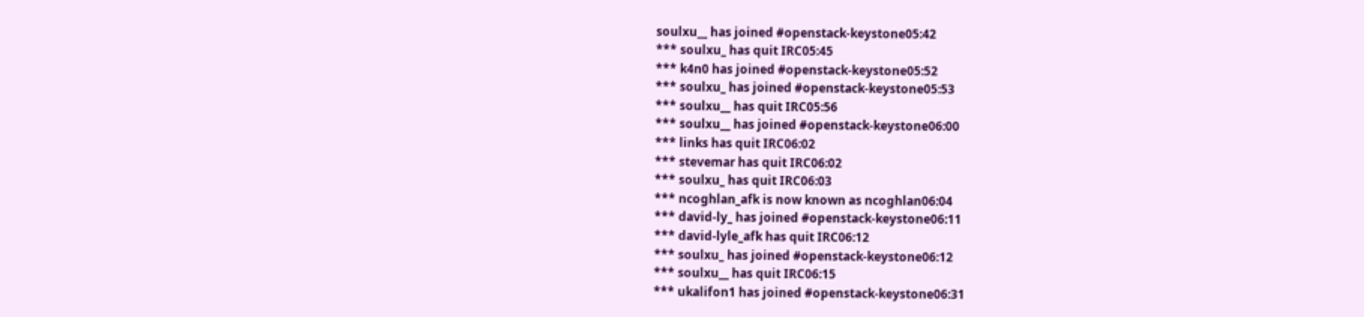soulxu__ has joined #openstack-keystone05:42
*** soulxu_ has quit IRC05:45
*** k4n0 has joined #openstack-keystone05:52
*** soulxu_ has joined #openstack-keystone05:53
*** soulxu__ has quit IRC05:56
*** soulxu__ has joined #openstack-keystone06:00
*** links has quit IRC06:02
*** stevemar has quit IRC06:02
*** soulxu_ has quit IRC06:03
*** ncoghlan_afk is now known as ncoghlan06:04
*** david-ly_ has joined #openstack-keystone06:11
*** david-lyle_afk has quit IRC06:12
*** soulxu_ has joined #openstack-keystone06:12
*** soulxu__ has quit IRC06:15
*** ukalifon1 has joined #openstack-keystone06:31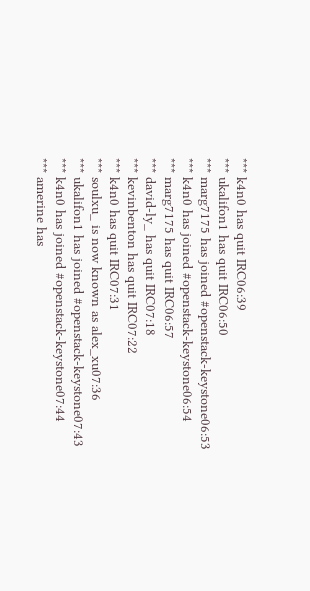*** k4n0 has quit IRC06:39
*** ukalifon1 has quit IRC06:50
*** marg7175 has joined #openstack-keystone06:53
*** k4n0 has joined #openstack-keystone06:54
*** marg7175 has quit IRC06:57
*** david-ly_ has quit IRC07:18
*** kevinbenton has quit IRC07:22
*** k4n0 has quit IRC07:31
*** soulxu_ is now known as alex_xu07:36
*** ukalifon1 has joined #openstack-keystone07:43
*** k4n0 has joined #openstack-keystone07:44
*** amerine has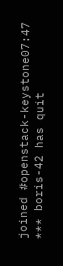joined #openstack-keystone07:47
*** boris-42 has quit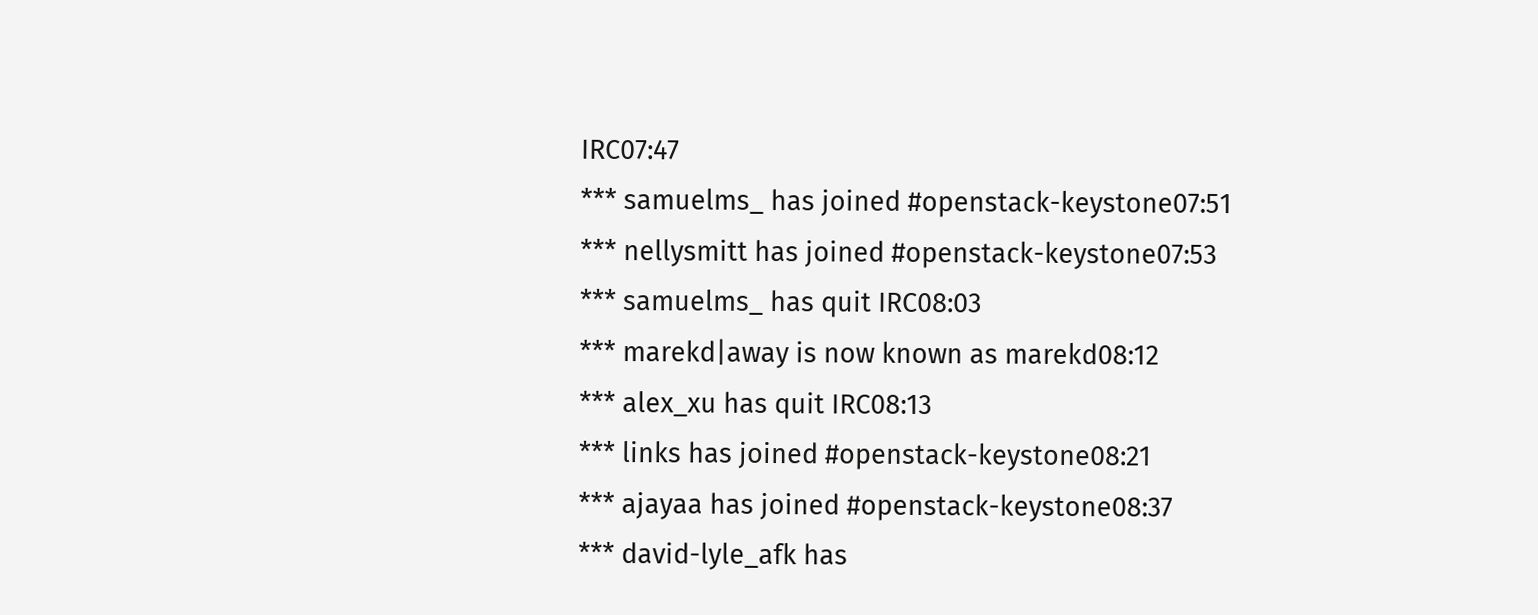IRC07:47
*** samuelms_ has joined #openstack-keystone07:51
*** nellysmitt has joined #openstack-keystone07:53
*** samuelms_ has quit IRC08:03
*** marekd|away is now known as marekd08:12
*** alex_xu has quit IRC08:13
*** links has joined #openstack-keystone08:21
*** ajayaa has joined #openstack-keystone08:37
*** david-lyle_afk has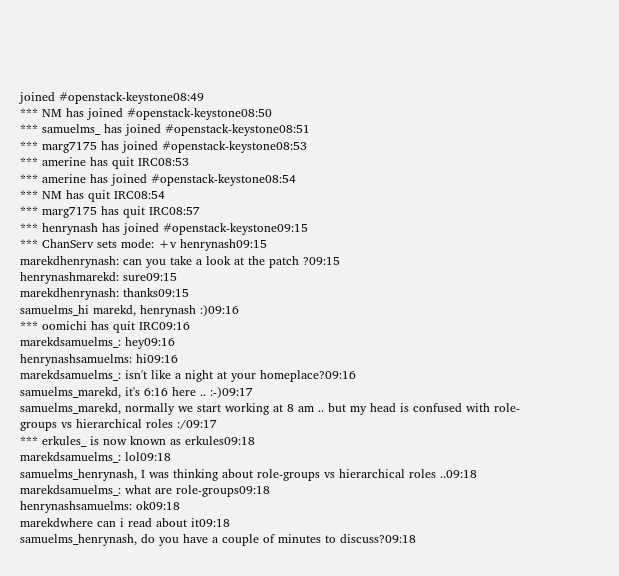joined #openstack-keystone08:49
*** NM has joined #openstack-keystone08:50
*** samuelms_ has joined #openstack-keystone08:51
*** marg7175 has joined #openstack-keystone08:53
*** amerine has quit IRC08:53
*** amerine has joined #openstack-keystone08:54
*** NM has quit IRC08:54
*** marg7175 has quit IRC08:57
*** henrynash has joined #openstack-keystone09:15
*** ChanServ sets mode: +v henrynash09:15
marekdhenrynash: can you take a look at the patch ?09:15
henrynashmarekd: sure09:15
marekdhenrynash: thanks09:15
samuelms_hi marekd, henrynash :)09:16
*** oomichi has quit IRC09:16
marekdsamuelms_: hey09:16
henrynashsamuelms: hi09:16
marekdsamuelms_: isn't like a night at your homeplace?09:16
samuelms_marekd, it's 6:16 here .. :-)09:17
samuelms_marekd, normally we start working at 8 am .. but my head is confused with role-groups vs hierarchical roles :/09:17
*** erkules_ is now known as erkules09:18
marekdsamuelms_: lol09:18
samuelms_henrynash, I was thinking about role-groups vs hierarchical roles ..09:18
marekdsamuelms_: what are role-groups09:18
henrynashsamuelms: ok09:18
marekdwhere can i read about it09:18
samuelms_henrynash, do you have a couple of minutes to discuss?09:18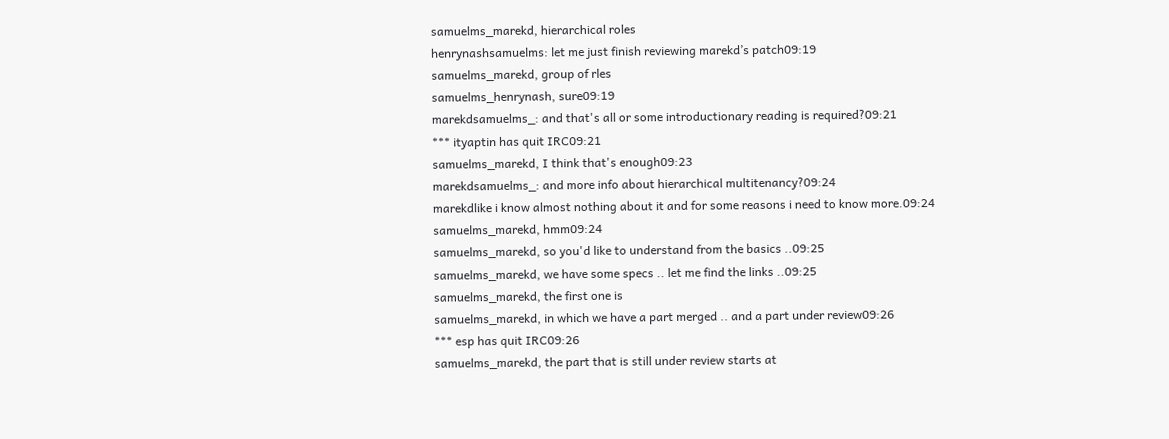samuelms_marekd, hierarchical roles
henrynashsamuelms: let me just finish reviewing marekd’s patch09:19
samuelms_marekd, group of rles
samuelms_henrynash, sure09:19
marekdsamuelms_: and that's all or some introductionary reading is required?09:21
*** ityaptin has quit IRC09:21
samuelms_marekd, I think that's enough09:23
marekdsamuelms_: and more info about hierarchical multitenancy?09:24
marekdlike i know almost nothing about it and for some reasons i need to know more.09:24
samuelms_marekd, hmm09:24
samuelms_marekd, so you'd like to understand from the basics ..09:25
samuelms_marekd, we have some specs .. let me find the links ..09:25
samuelms_marekd, the first one is
samuelms_marekd, in which we have a part merged .. and a part under review09:26
*** esp has quit IRC09:26
samuelms_marekd, the part that is still under review starts at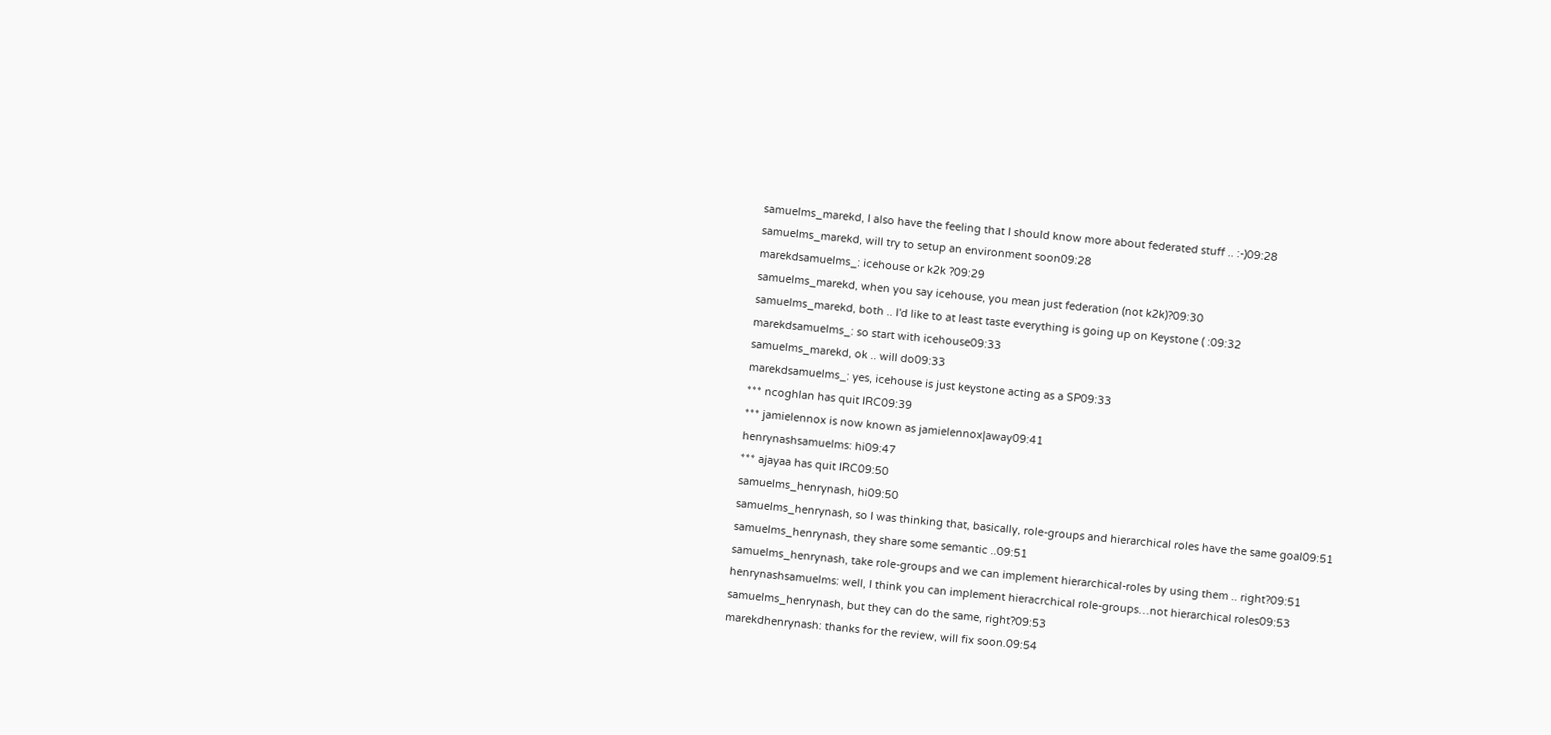samuelms_marekd, I also have the feeling that I should know more about federated stuff .. :-)09:28
samuelms_marekd, will try to setup an environment soon09:28
marekdsamuelms_: icehouse or k2k ?09:29
samuelms_marekd, when you say icehouse, you mean just federation (not k2k)?09:30
samuelms_marekd, both .. I'd like to at least taste everything is going up on Keystone ( :09:32
marekdsamuelms_: so start with icehouse09:33
samuelms_marekd, ok .. will do09:33
marekdsamuelms_: yes, icehouse is just keystone acting as a SP09:33
*** ncoghlan has quit IRC09:39
*** jamielennox is now known as jamielennox|away09:41
henrynashsamuelms: hi09:47
*** ajayaa has quit IRC09:50
samuelms_henrynash, hi09:50
samuelms_henrynash, so I was thinking that, basically, role-groups and hierarchical roles have the same goal09:51
samuelms_henrynash, they share some semantic ..09:51
samuelms_henrynash, take role-groups and we can implement hierarchical-roles by using them .. right?09:51
henrynashsamuelms: well, I think you can implement hieracrchical role-groups…not hierarchical roles09:53
samuelms_henrynash, but they can do the same, right?09:53
marekdhenrynash: thanks for the review, will fix soon.09:54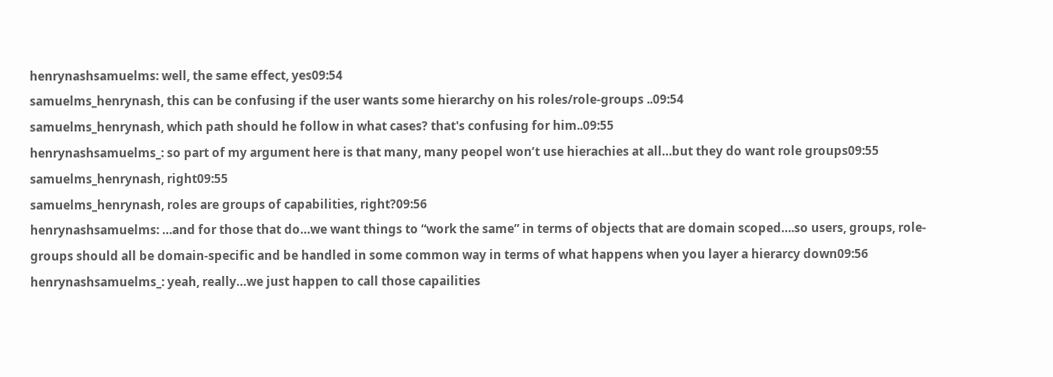henrynashsamuelms: well, the same effect, yes09:54
samuelms_henrynash, this can be confusing if the user wants some hierarchy on his roles/role-groups ..09:54
samuelms_henrynash, which path should he follow in what cases? that's confusing for him..09:55
henrynashsamuelms_: so part of my argument here is that many, many peopel won’t use hierachies at all…but they do want role groups09:55
samuelms_henrynash, right09:55
samuelms_henrynash, roles are groups of capabilities, right?09:56
henrynashsamuelms: …and for those that do…we want things to “work the same” in terms of objects that are domain scoped….so users, groups, role-groups should all be domain-specific and be handled in some common way in terms of what happens when you layer a hierarcy down09:56
henrynashsamuelms_: yeah, really…we just happen to call those capailities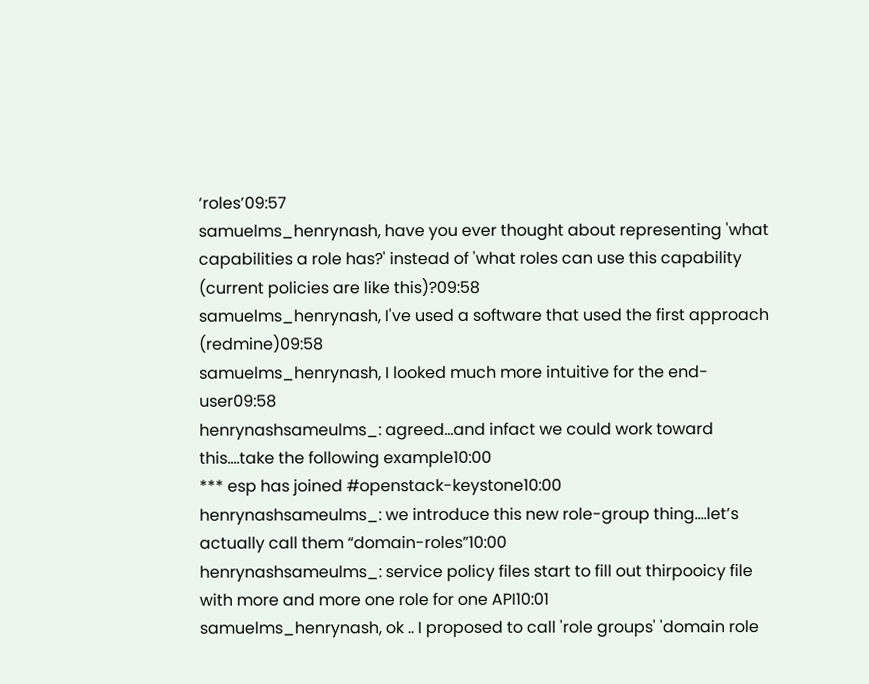‘roles’09:57
samuelms_henrynash, have you ever thought about representing 'what capabilities a role has?' instead of 'what roles can use this capability (current policies are like this)?09:58
samuelms_henrynash, I've used a software that used the first approach (redmine)09:58
samuelms_henrynash, I looked much more intuitive for the end-user09:58
henrynashsameulms_: agreed…and infact we could work toward this….take the following example10:00
*** esp has joined #openstack-keystone10:00
henrynashsameulms_: we introduce this new role-group thing….let’s actually call them “domain-roles”10:00
henrynashsameulms_: service policy files start to fill out thirpooicy file with more and more one role for one API10:01
samuelms_henrynash, ok .. I proposed to call 'role groups' 'domain role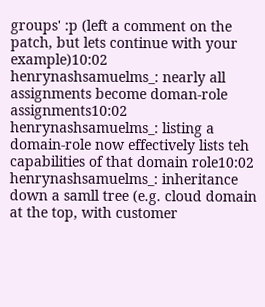groups' :p (left a comment on the patch, but lets continue with your example)10:02
henrynashsamuelms_: nearly all assignments become doman-role assignments10:02
henrynashsamuelms_: listing a domain-role now effectively lists teh capabilities of that domain role10:02
henrynashsamuelms_: inheritance down a samll tree (e.g. cloud domain at the top, with customer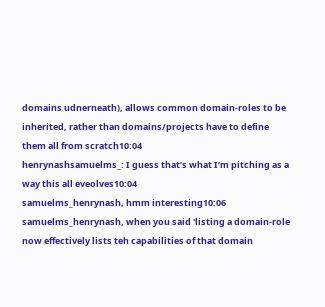domains udnerneath), allows common domain-roles to be inherited, rather than domains/projects have to define them all from scratch10:04
henrynashsamuelms_: I guess that’s what I’m pitching as a way this all eveolves10:04
samuelms_henrynash, hmm interesting10:06
samuelms_henrynash, when you said 'listing a domain-role now effectively lists teh capabilities of that domain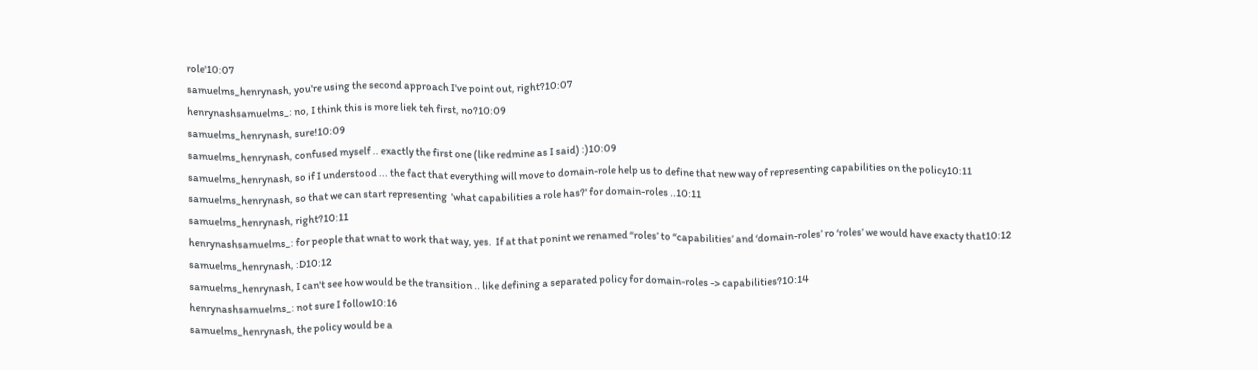role'10:07
samuelms_henrynash, you're using the second approach I've point out, right?10:07
henrynashsamuelms_: no, I think this is more liek teh first, no?10:09
samuelms_henrynash, sure!10:09
samuelms_henrynash, confused myself .. exactly the first one (like redmine as I said) :)10:09
samuelms_henrynash, so if I understood ... the fact that everything will move to domain-role help us to define that new way of representing capabilities on the policy10:11
samuelms_henrynash, so that we can start representing  'what capabilities a role has?' for domain-roles ..10:11
samuelms_henrynash, right?10:11
henrynashsamuelms_: for people that wnat to work that way, yes.  If at that ponint we renamed “roles’ to “capabilities’ and ‘domain-roles’ ro ‘roles’ we would have exacty that10:12
samuelms_henrynash, :D10:12
samuelms_henrynash, I can't see how would be the transition .. like defining a separated policy for domain-roles -> capabilities?10:14
henrynashsamuelms_: not sure I follow10:16
samuelms_henrynash, the policy would be a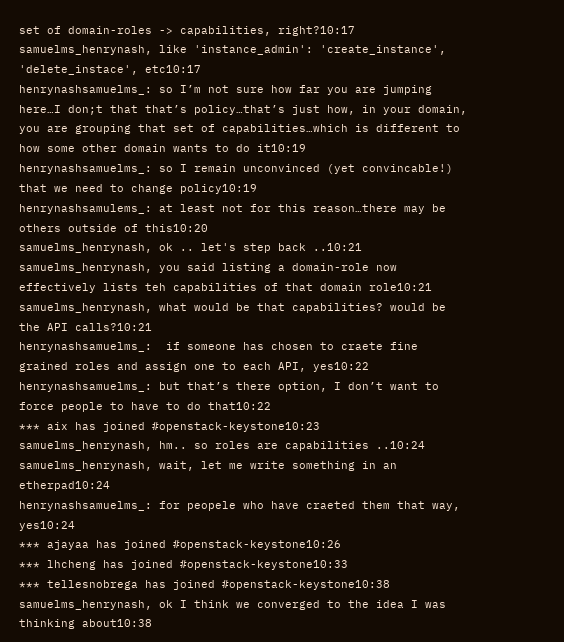set of domain-roles -> capabilities, right?10:17
samuelms_henrynash, like 'instance_admin': 'create_instance', 'delete_instace', etc10:17
henrynashsamuelms_: so I’m not sure how far you are jumping here…I don;t that that’s policy…that’s just how, in your domain, you are grouping that set of capabilities…which is different to how some other domain wants to do it10:19
henrynashsamuelms_: so I remain unconvinced (yet convincable!) that we need to change policy10:19
henrynashsamulems_: at least not for this reason…there may be others outside of this10:20
samuelms_henrynash, ok .. let's step back ..10:21
samuelms_henrynash, you said listing a domain-role now effectively lists teh capabilities of that domain role10:21
samuelms_henrynash, what would be that capabilities? would be the API calls?10:21
henrynashsamuelms_:  if someone has chosen to craete fine grained roles and assign one to each API, yes10:22
henrynashsamuelms_: but that’s there option, I don’t want to force people to have to do that10:22
*** aix has joined #openstack-keystone10:23
samuelms_henrynash, hm.. so roles are capabilities ..10:24
samuelms_henrynash, wait, let me write something in an etherpad10:24
henrynashsamuelms_: for peopele who have craeted them that way, yes10:24
*** ajayaa has joined #openstack-keystone10:26
*** lhcheng has joined #openstack-keystone10:33
*** tellesnobrega has joined #openstack-keystone10:38
samuelms_henrynash, ok I think we converged to the idea I was thinking about10:38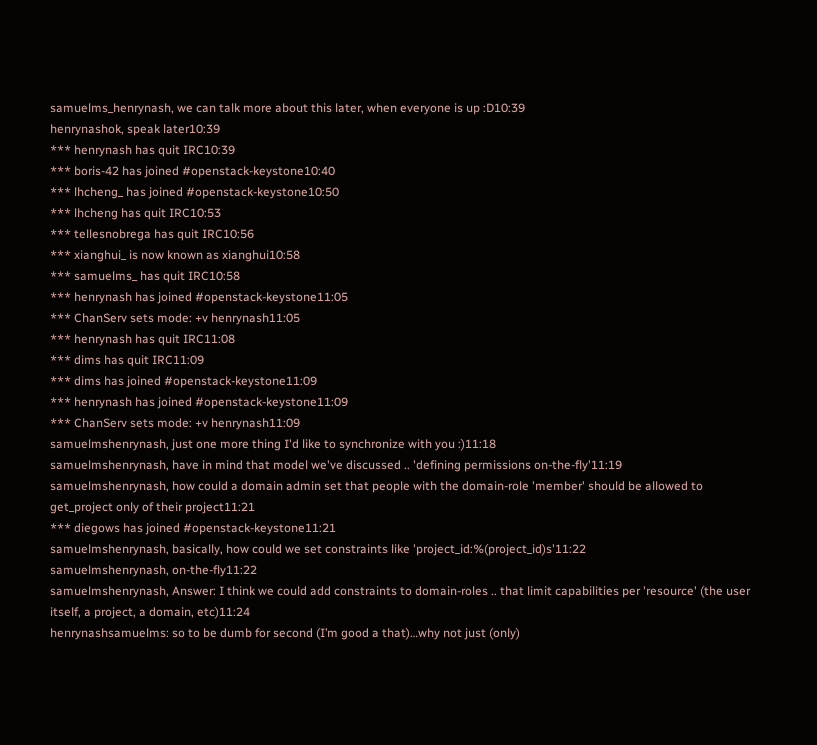samuelms_henrynash, we can talk more about this later, when everyone is up :D10:39
henrynashok, speak later10:39
*** henrynash has quit IRC10:39
*** boris-42 has joined #openstack-keystone10:40
*** lhcheng_ has joined #openstack-keystone10:50
*** lhcheng has quit IRC10:53
*** tellesnobrega has quit IRC10:56
*** xianghui_ is now known as xianghui10:58
*** samuelms_ has quit IRC10:58
*** henrynash has joined #openstack-keystone11:05
*** ChanServ sets mode: +v henrynash11:05
*** henrynash has quit IRC11:08
*** dims has quit IRC11:09
*** dims has joined #openstack-keystone11:09
*** henrynash has joined #openstack-keystone11:09
*** ChanServ sets mode: +v henrynash11:09
samuelmshenrynash, just one more thing I'd like to synchronize with you :)11:18
samuelmshenrynash, have in mind that model we've discussed .. 'defining permissions on-the-fly'11:19
samuelmshenrynash, how could a domain admin set that people with the domain-role 'member' should be allowed to get_project only of their project11:21
*** diegows has joined #openstack-keystone11:21
samuelmshenrynash, basically, how could we set constraints like 'project_id:%(project_id)s'11:22
samuelmshenrynash, on-the-fly11:22
samuelmshenrynash, Answer: I think we could add constraints to domain-roles .. that limit capabilities per 'resource' (the user itself, a project, a domain, etc)11:24
henrynashsamuelms: so to be dumb for second (I’m good a that)…why not just (only)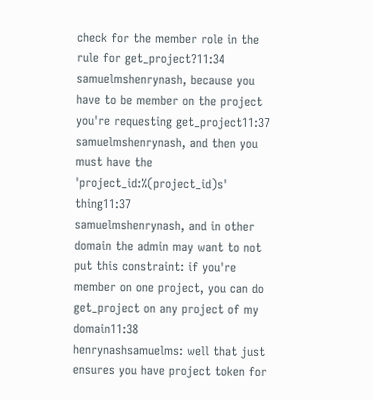check for the member role in the rule for get_project?11:34
samuelmshenrynash, because you have to be member on the project you're requesting get_project11:37
samuelmshenrynash, and then you must have the 'project_id:%(project_id)s' thing11:37
samuelmshenrynash, and in other domain the admin may want to not put this constraint: if you're member on one project, you can do get_project on any project of my domain11:38
henrynashsamuelms: well that just ensures you have project token for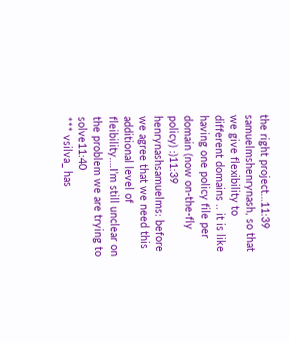the right project…11:39
samuelmshenrynash, so that we give flexibility to different domains .. it is like having one policy file per domain (now on-the-fly policy) :)11:39
henrynashsamuelms: before we agree that we need this additional level of fleibility….I’m still unclear on the problem we are trying to solve11:40
*** vsilva_ has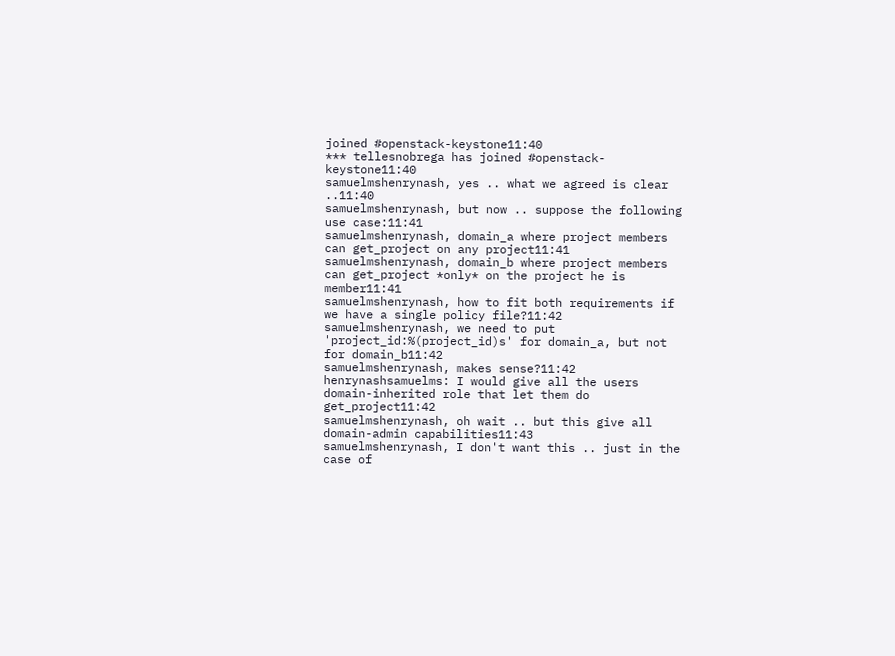joined #openstack-keystone11:40
*** tellesnobrega has joined #openstack-keystone11:40
samuelmshenrynash, yes .. what we agreed is clear ..11:40
samuelmshenrynash, but now .. suppose the following use case:11:41
samuelmshenrynash, domain_a where project members can get_project on any project11:41
samuelmshenrynash, domain_b where project members can get_project *only* on the project he is member11:41
samuelmshenrynash, how to fit both requirements if we have a single policy file?11:42
samuelmshenrynash, we need to put 'project_id:%(project_id)s' for domain_a, but not for domain_b11:42
samuelmshenrynash, makes sense?11:42
henrynashsamuelms: I would give all the users domain-inherited role that let them do get_project11:42
samuelmshenrynash, oh wait .. but this give all domain-admin capabilities11:43
samuelmshenrynash, I don't want this .. just in the case of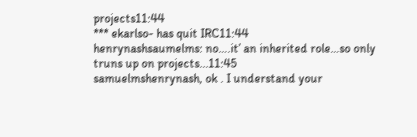projects11:44
*** ekarlso- has quit IRC11:44
henrynashsaumelms: no….it’ an inherited role…so only truns up on projects...11:45
samuelmshenrynash, ok . I understand your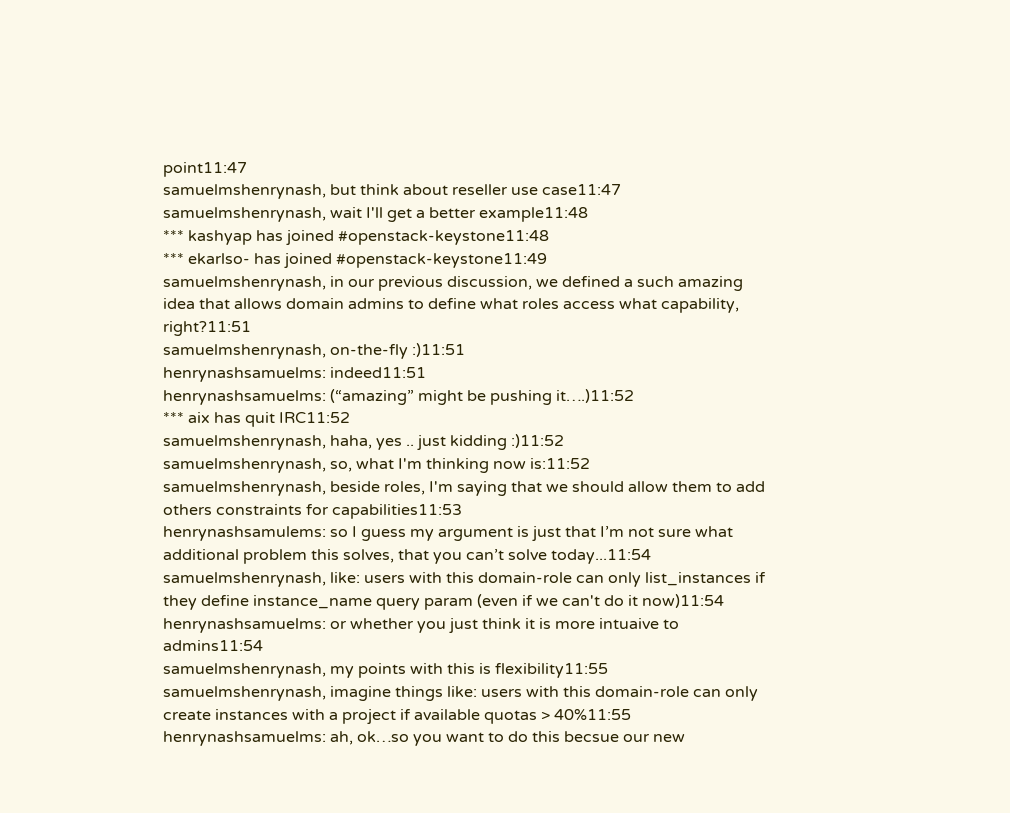point11:47
samuelmshenrynash, but think about reseller use case11:47
samuelmshenrynash, wait I'll get a better example11:48
*** kashyap has joined #openstack-keystone11:48
*** ekarlso- has joined #openstack-keystone11:49
samuelmshenrynash, in our previous discussion, we defined a such amazing idea that allows domain admins to define what roles access what capability, right?11:51
samuelmshenrynash, on-the-fly :)11:51
henrynashsamuelms: indeed11:51
henrynashsamuelms: (“amazing” might be pushing it….)11:52
*** aix has quit IRC11:52
samuelmshenrynash, haha, yes .. just kidding :)11:52
samuelmshenrynash, so, what I'm thinking now is:11:52
samuelmshenrynash, beside roles, I'm saying that we should allow them to add others constraints for capabilities11:53
henrynashsamulems: so I guess my argument is just that I’m not sure what additional problem this solves, that you can’t solve today...11:54
samuelmshenrynash, like: users with this domain-role can only list_instances if they define instance_name query param (even if we can't do it now)11:54
henrynashsamuelms: or whether you just think it is more intuaive to admins11:54
samuelmshenrynash, my points with this is flexibility11:55
samuelmshenrynash, imagine things like: users with this domain-role can only create instances with a project if available quotas > 40%11:55
henrynashsamuelms: ah, ok…so you want to do this becsue our new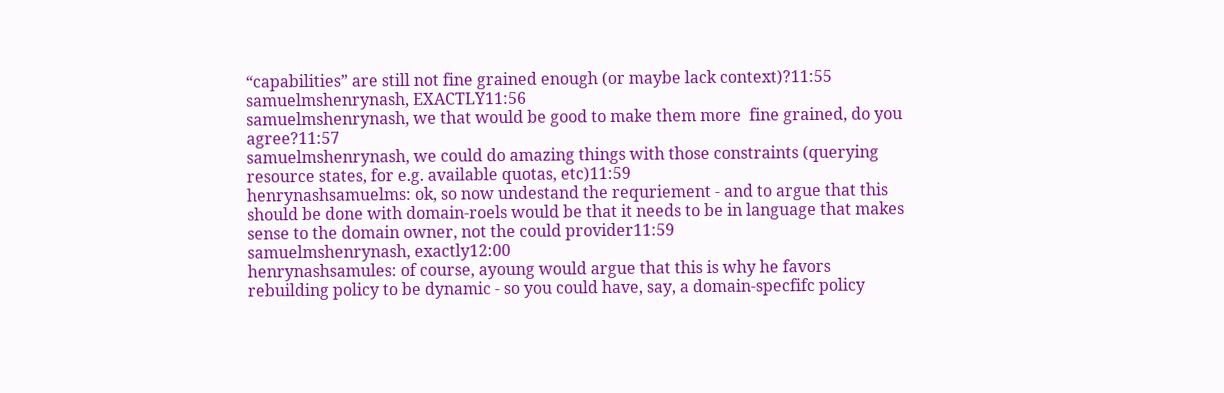“capabilities” are still not fine grained enough (or maybe lack context)?11:55
samuelmshenrynash, EXACTLY11:56
samuelmshenrynash, we that would be good to make them more  fine grained, do you agree?11:57
samuelmshenrynash, we could do amazing things with those constraints (querying resource states, for e.g. available quotas, etc)11:59
henrynashsamuelms: ok, so now undestand the requriement - and to argue that this should be done with domain-roels would be that it needs to be in language that makes sense to the domain owner, not the could provider11:59
samuelmshenrynash, exactly12:00
henrynashsamules: of course, ayoung would argue that this is why he favors rebuilding policy to be dynamic - so you could have, say, a domain-specfifc policy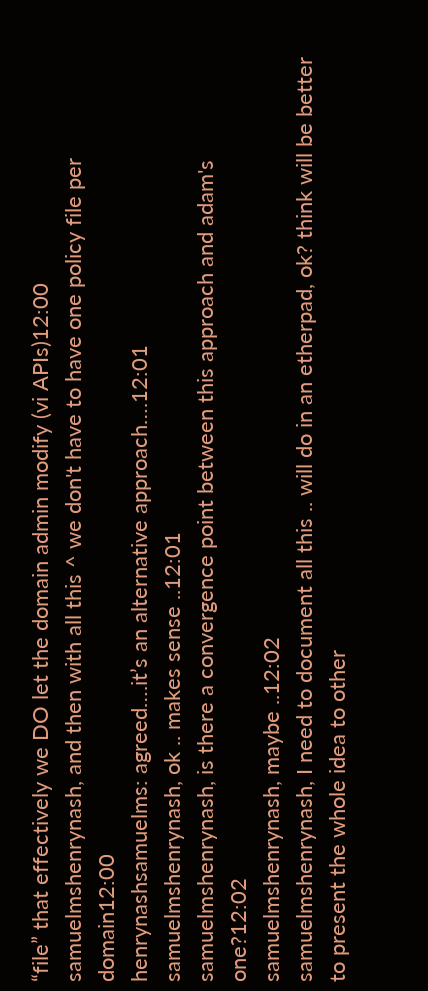“file” that effectively we DO let the domain admin modify (vi APIs)12:00
samuelmshenrynash, and then with all this ^ we don't have to have one policy file per domain12:00
henrynashsamuelms: agreed….it’s an alternative approach….12:01
samuelmshenrynash, ok .. makes sense ..12:01
samuelmshenrynash, is there a convergence point between this approach and adam's one?12:02
samuelmshenrynash, maybe ..12:02
samuelmshenrynash, I need to document all this .. will do in an etherpad, ok? think will be better to present the whole idea to other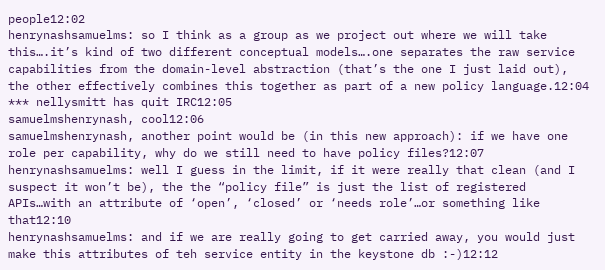people12:02
henrynashsamuelms: so I think as a group as we project out where we will take this….it’s kind of two different conceptual models….one separates the raw service capabilities from the domain-level abstraction (that’s the one I just laid out), the other effectively combines this together as part of a new policy language.12:04
*** nellysmitt has quit IRC12:05
samuelmshenrynash, cool12:06
samuelmshenrynash, another point would be (in this new approach): if we have one role per capability, why do we still need to have policy files?12:07
henrynashsamuelms: well I guess in the limit, if it were really that clean (and I suspect it won’t be), the the “policy file” is just the list of registered APIs…with an attribute of ‘open’, ‘closed’ or ‘needs role’…or something like that12:10
henrynashsamuelms: and if we are really going to get carried away, you would just make this attributes of teh service entity in the keystone db :-)12:12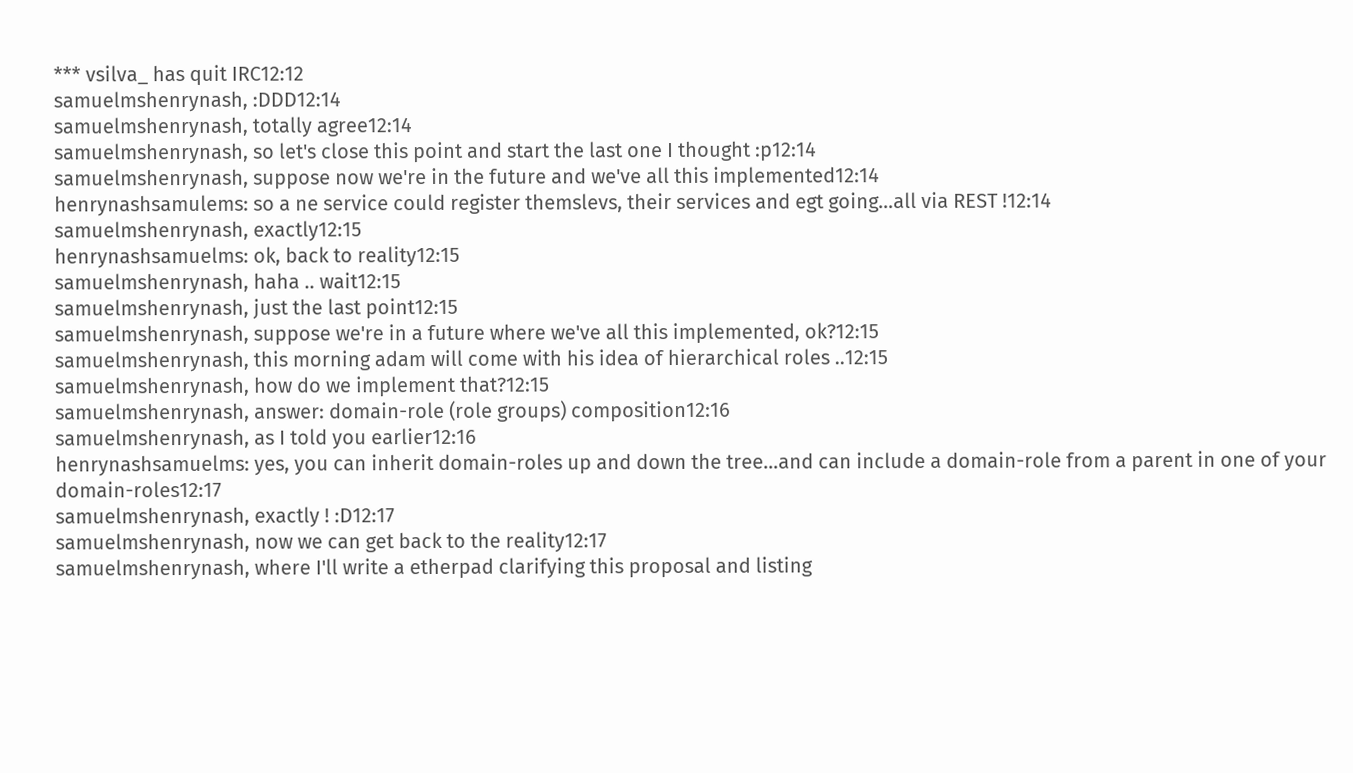*** vsilva_ has quit IRC12:12
samuelmshenrynash, :DDD12:14
samuelmshenrynash, totally agree12:14
samuelmshenrynash, so let's close this point and start the last one I thought :p12:14
samuelmshenrynash, suppose now we're in the future and we've all this implemented12:14
henrynashsamulems: so a ne service could register themslevs, their services and egt going…all via REST !12:14
samuelmshenrynash, exactly12:15
henrynashsamuelms: ok, back to reality12:15
samuelmshenrynash, haha .. wait12:15
samuelmshenrynash, just the last point12:15
samuelmshenrynash, suppose we're in a future where we've all this implemented, ok?12:15
samuelmshenrynash, this morning adam will come with his idea of hierarchical roles ..12:15
samuelmshenrynash, how do we implement that?12:15
samuelmshenrynash, answer: domain-role (role groups) composition12:16
samuelmshenrynash, as I told you earlier12:16
henrynashsamuelms: yes, you can inherit domain-roles up and down the tree…and can include a domain-role from a parent in one of your domain-roles12:17
samuelmshenrynash, exactly ! :D12:17
samuelmshenrynash, now we can get back to the reality12:17
samuelmshenrynash, where I'll write a etherpad clarifying this proposal and listing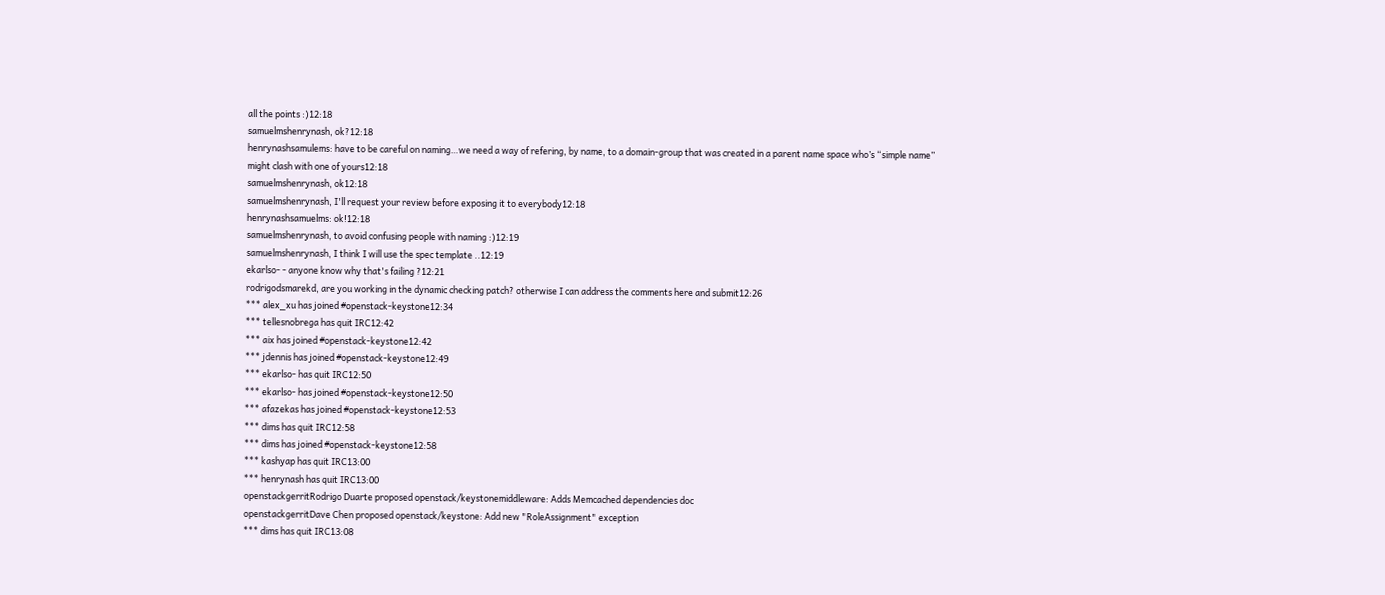all the points :)12:18
samuelmshenrynash, ok?12:18
henrynashsamulems: have to be careful on naming…we need a way of refering, by name, to a domain-group that was created in a parent name space who’s “simple name” might clash with one of yours12:18
samuelmshenrynash, ok12:18
samuelmshenrynash, I'll request your review before exposing it to everybody12:18
henrynashsamuelms: ok!12:18
samuelmshenrynash, to avoid confusing people with naming :)12:19
samuelmshenrynash, I think I will use the spec template ..12:19
ekarlso- - anyone know why that's failing ?12:21
rodrigodsmarekd, are you working in the dynamic checking patch? otherwise I can address the comments here and submit12:26
*** alex_xu has joined #openstack-keystone12:34
*** tellesnobrega has quit IRC12:42
*** aix has joined #openstack-keystone12:42
*** jdennis has joined #openstack-keystone12:49
*** ekarlso- has quit IRC12:50
*** ekarlso- has joined #openstack-keystone12:50
*** afazekas has joined #openstack-keystone12:53
*** dims has quit IRC12:58
*** dims has joined #openstack-keystone12:58
*** kashyap has quit IRC13:00
*** henrynash has quit IRC13:00
openstackgerritRodrigo Duarte proposed openstack/keystonemiddleware: Adds Memcached dependencies doc
openstackgerritDave Chen proposed openstack/keystone: Add new "RoleAssignment" exception
*** dims has quit IRC13:08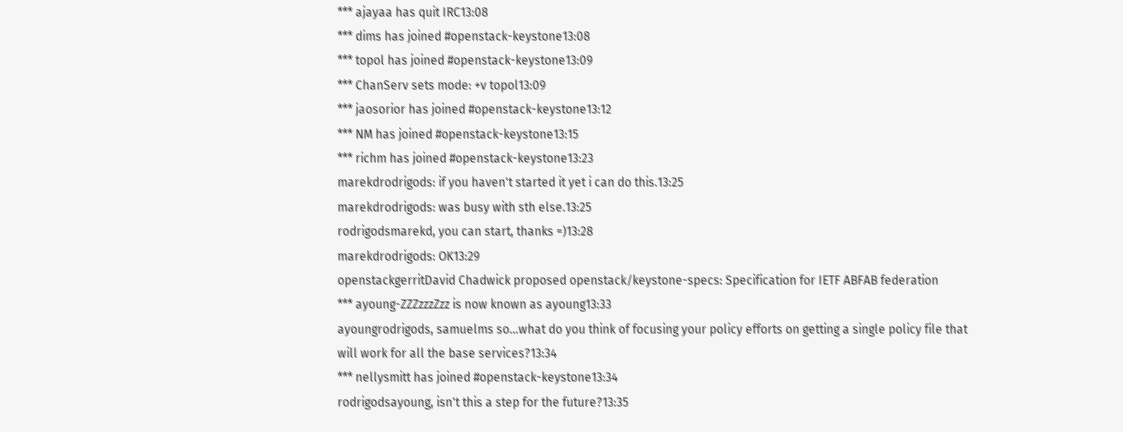*** ajayaa has quit IRC13:08
*** dims has joined #openstack-keystone13:08
*** topol has joined #openstack-keystone13:09
*** ChanServ sets mode: +v topol13:09
*** jaosorior has joined #openstack-keystone13:12
*** NM has joined #openstack-keystone13:15
*** richm has joined #openstack-keystone13:23
marekdrodrigods: if you haven't started it yet i can do this.13:25
marekdrodrigods: was busy with sth else.13:25
rodrigodsmarekd, you can start, thanks =)13:28
marekdrodrigods: OK13:29
openstackgerritDavid Chadwick proposed openstack/keystone-specs: Specification for IETF ABFAB federation
*** ayoung-ZZZzzzZzz is now known as ayoung13:33
ayoungrodrigods, samuelms so...what do you think of focusing your policy efforts on getting a single policy file that will work for all the base services?13:34
*** nellysmitt has joined #openstack-keystone13:34
rodrigodsayoung, isn't this a step for the future?13:35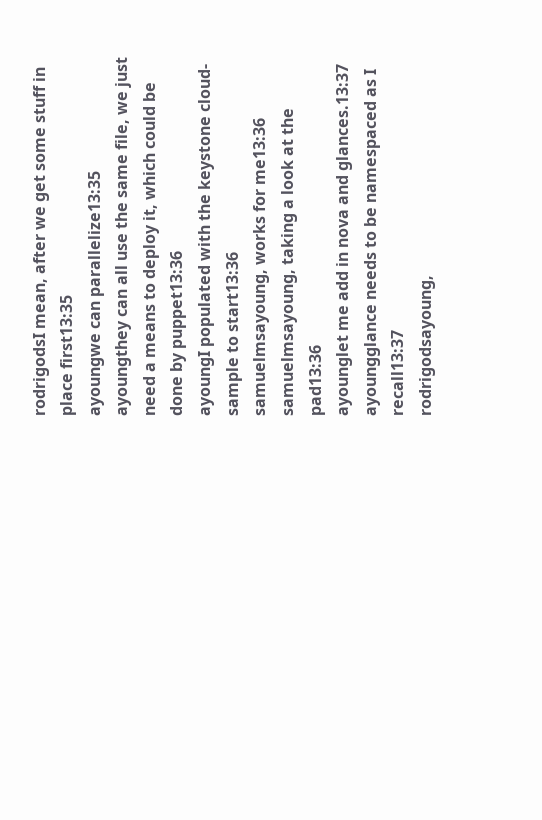rodrigodsI mean, after we get some stuff in place first13:35
ayoungwe can parallelize13:35
ayoungthey can all use the same file, we just need a means to deploy it, which could be done by puppet13:36
ayoungI populated with the keystone cloud-sample to start13:36
samuelmsayoung, works for me13:36
samuelmsayoung, taking a look at the pad13:36
ayounglet me add in nova and glances.13:37
ayoungglance needs to be namespaced as I recall13:37
rodrigodsayoung,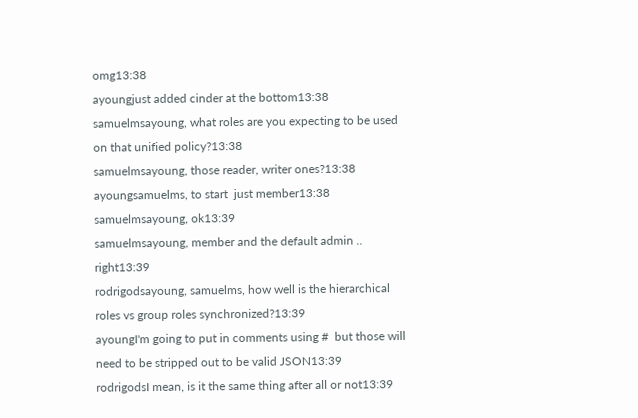omg13:38
ayoungjust added cinder at the bottom13:38
samuelmsayoung, what roles are you expecting to be used on that unified policy?13:38
samuelmsayoung, those reader, writer ones?13:38
ayoungsamuelms, to start  just member13:38
samuelmsayoung, ok13:39
samuelmsayoung, member and the default admin .. right13:39
rodrigodsayoung, samuelms, how well is the hierarchical roles vs group roles synchronized?13:39
ayoungI'm going to put in comments using #  but those will need to be stripped out to be valid JSON13:39
rodrigodsI mean, is it the same thing after all or not13:39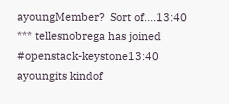ayoungMember?  Sort of....13:40
*** tellesnobrega has joined #openstack-keystone13:40
ayoungits kindof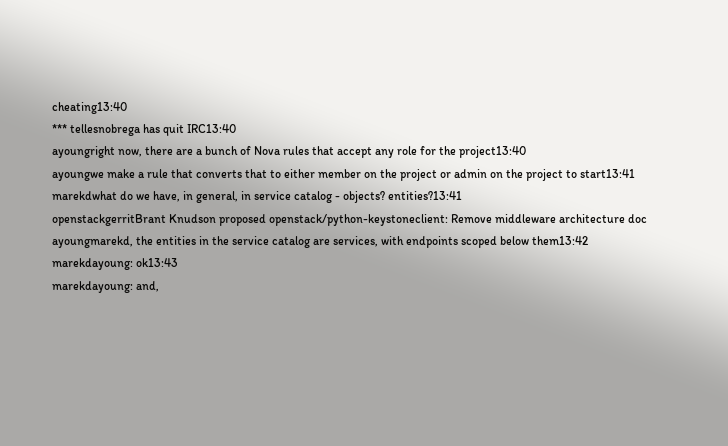cheating13:40
*** tellesnobrega has quit IRC13:40
ayoungright now, there are a bunch of Nova rules that accept any role for the project13:40
ayoungwe make a rule that converts that to either member on the project or admin on the project to start13:41
marekdwhat do we have, in general, in service catalog - objects? entities?13:41
openstackgerritBrant Knudson proposed openstack/python-keystoneclient: Remove middleware architecture doc
ayoungmarekd, the entities in the service catalog are services, with endpoints scoped below them13:42
marekdayoung: ok13:43
marekdayoung: and,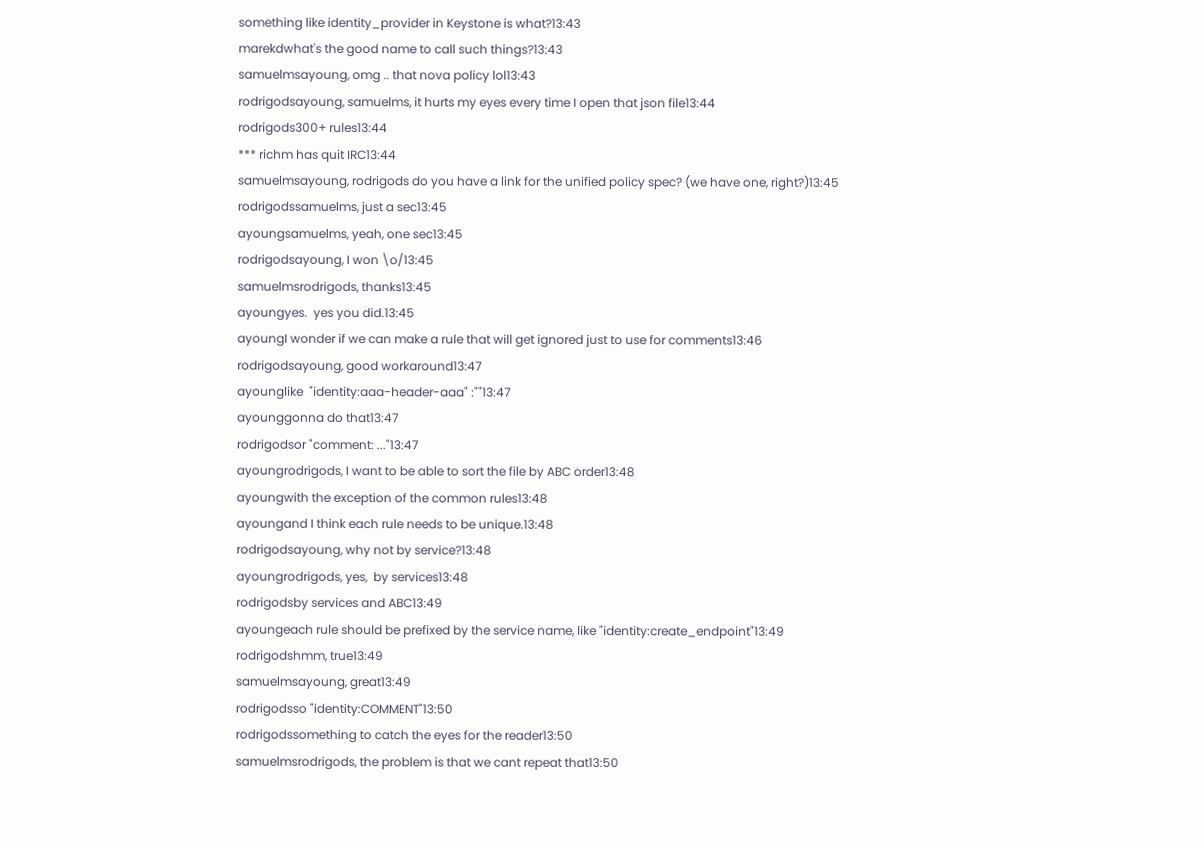something like identity_provider in Keystone is what?13:43
marekdwhat's the good name to call such things?13:43
samuelmsayoung, omg .. that nova policy lol13:43
rodrigodsayoung, samuelms, it hurts my eyes every time I open that json file13:44
rodrigods300+ rules13:44
*** richm has quit IRC13:44
samuelmsayoung, rodrigods do you have a link for the unified policy spec? (we have one, right?)13:45
rodrigodssamuelms, just a sec13:45
ayoungsamuelms, yeah, one sec13:45
rodrigodsayoung, I won \o/13:45
samuelmsrodrigods, thanks13:45
ayoungyes.  yes you did.13:45
ayoungI wonder if we can make a rule that will get ignored just to use for comments13:46
rodrigodsayoung, good workaround13:47
ayounglike  "identity:aaa-header-aaa" :""13:47
ayounggonna do that13:47
rodrigodsor "comment: ..."13:47
ayoungrodrigods, I want to be able to sort the file by ABC order13:48
ayoungwith the exception of the common rules13:48
ayoungand I think each rule needs to be unique.13:48
rodrigodsayoung, why not by service?13:48
ayoungrodrigods, yes,  by services13:48
rodrigodsby services and ABC13:49
ayoungeach rule should be prefixed by the service name, like "identity:create_endpoint"13:49
rodrigodshmm, true13:49
samuelmsayoung, great13:49
rodrigodsso "identity:COMMENT"13:50
rodrigodssomething to catch the eyes for the reader13:50
samuelmsrodrigods, the problem is that we cant repeat that13:50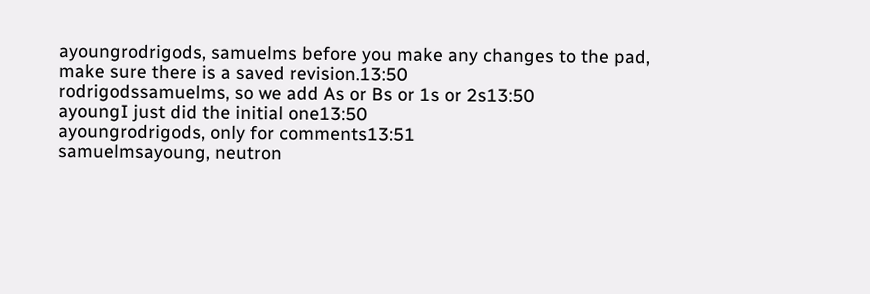ayoungrodrigods, samuelms before you make any changes to the pad,  make sure there is a saved revision.13:50
rodrigodssamuelms, so we add As or Bs or 1s or 2s13:50
ayoungI just did the initial one13:50
ayoungrodrigods, only for comments13:51
samuelmsayoung, neutron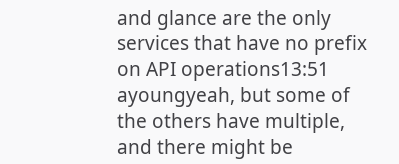and glance are the only services that have no prefix on API operations13:51
ayoungyeah, but some of the others have multiple, and there might be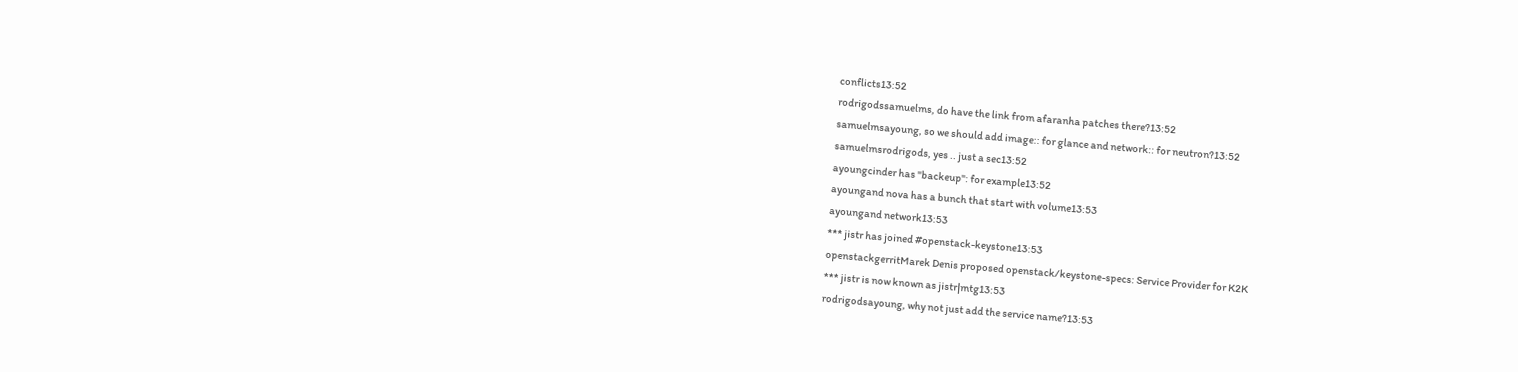conflicts13:52
rodrigodssamuelms, do have the link from afaranha patches there?13:52
samuelmsayoung, so we should add image:: for glance and network:: for neutron?13:52
samuelmsrodrigods, yes .. just a sec13:52
ayoungcinder has "backeup": for example13:52
ayoungand nova has a bunch that start with volume13:53
ayoungand network13:53
*** jistr has joined #openstack-keystone13:53
openstackgerritMarek Denis proposed openstack/keystone-specs: Service Provider for K2K
*** jistr is now known as jistr|mtg13:53
rodrigodsayoung, why not just add the service name?13:53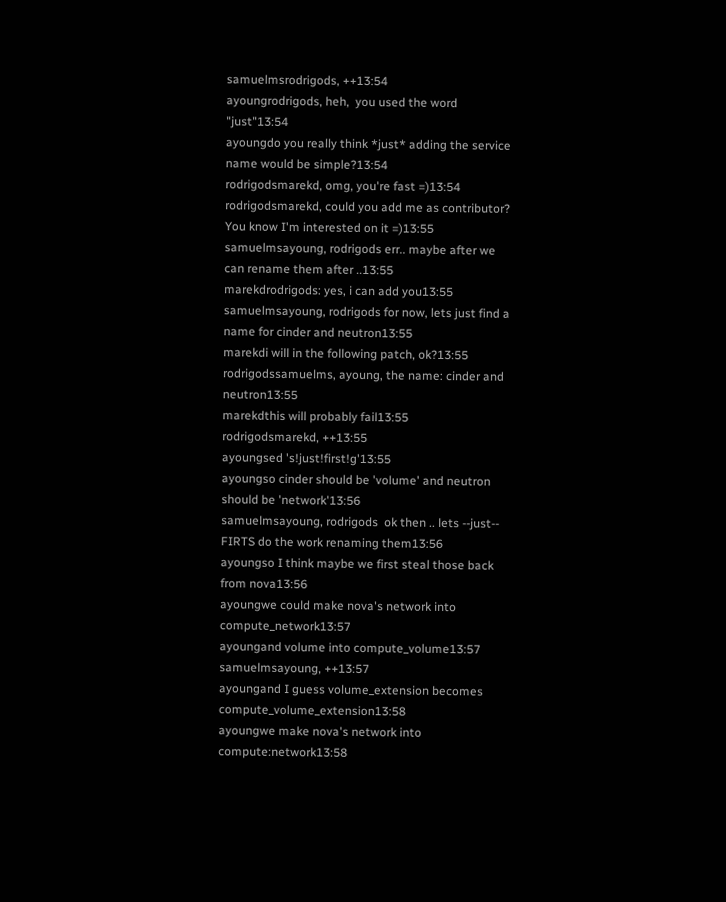samuelmsrodrigods, ++13:54
ayoungrodrigods, heh,  you used the word "just"13:54
ayoungdo you really think *just* adding the service name would be simple?13:54
rodrigodsmarekd, omg, you're fast =)13:54
rodrigodsmarekd, could you add me as contributor? You know I'm interested on it =)13:55
samuelmsayoung, rodrigods err.. maybe after we can rename them after ..13:55
marekdrodrigods: yes, i can add you13:55
samuelmsayoung, rodrigods for now, lets just find a name for cinder and neutron13:55
marekdi will in the following patch, ok?13:55
rodrigodssamuelms, ayoung, the name: cinder and neutron13:55
marekdthis will probably fail13:55
rodrigodsmarekd, ++13:55
ayoungsed 's!just!first!g'13:55
ayoungso cinder should be 'volume' and neutron should be 'network'13:56
samuelmsayoung, rodrigods  ok then .. lets --just-- FIRTS do the work renaming them13:56
ayoungso I think maybe we first steal those back from nova13:56
ayoungwe could make nova's network into compute_network13:57
ayoungand volume into compute_volume13:57
samuelmsayoung, ++13:57
ayoungand I guess volume_extension becomes compute_volume_extension13:58
ayoungwe make nova's network into compute:network13:58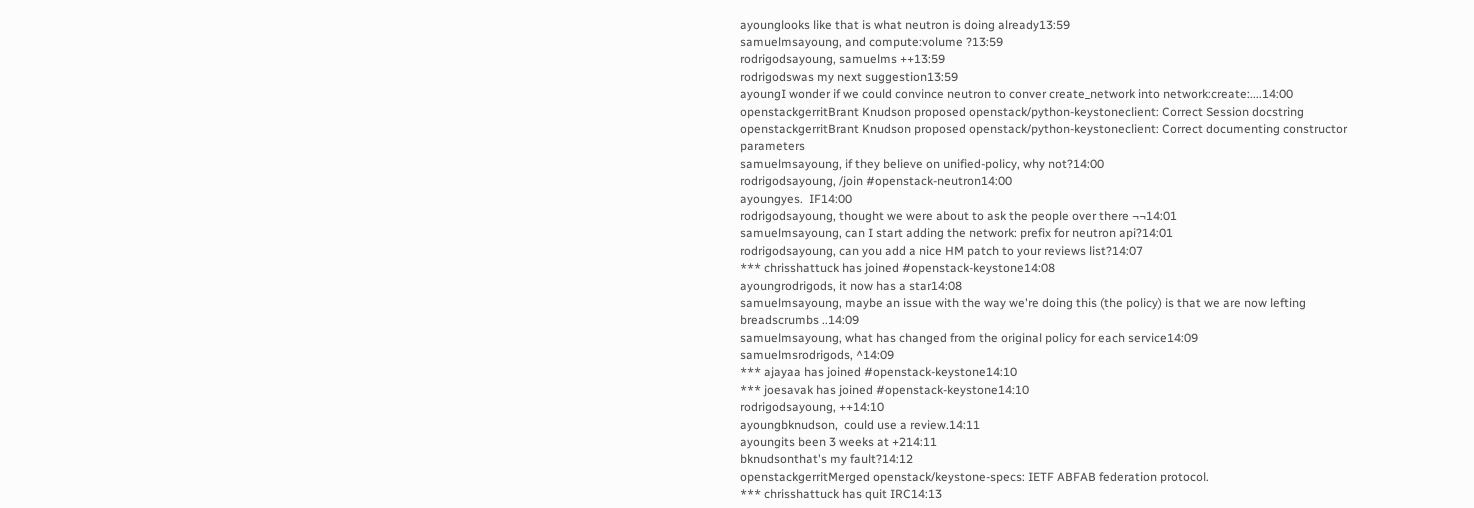ayounglooks like that is what neutron is doing already13:59
samuelmsayoung, and compute:volume ?13:59
rodrigodsayoung, samuelms ++13:59
rodrigodswas my next suggestion13:59
ayoungI wonder if we could convince neutron to conver create_network into network:create:....14:00
openstackgerritBrant Knudson proposed openstack/python-keystoneclient: Correct Session docstring
openstackgerritBrant Knudson proposed openstack/python-keystoneclient: Correct documenting constructor parameters
samuelmsayoung, if they believe on unified-policy, why not?14:00
rodrigodsayoung, /join #openstack-neutron14:00
ayoungyes.  IF14:00
rodrigodsayoung, thought we were about to ask the people over there ¬¬14:01
samuelmsayoung, can I start adding the network: prefix for neutron api?14:01
rodrigodsayoung, can you add a nice HM patch to your reviews list?14:07
*** chrisshattuck has joined #openstack-keystone14:08
ayoungrodrigods, it now has a star14:08
samuelmsayoung, maybe an issue with the way we're doing this (the policy) is that we are now lefting breadscrumbs ..14:09
samuelmsayoung, what has changed from the original policy for each service14:09
samuelmsrodrigods, ^14:09
*** ajayaa has joined #openstack-keystone14:10
*** joesavak has joined #openstack-keystone14:10
rodrigodsayoung, ++14:10
ayoungbknudson,  could use a review.14:11
ayoungits been 3 weeks at +214:11
bknudsonthat's my fault?14:12
openstackgerritMerged openstack/keystone-specs: IETF ABFAB federation protocol.
*** chrisshattuck has quit IRC14:13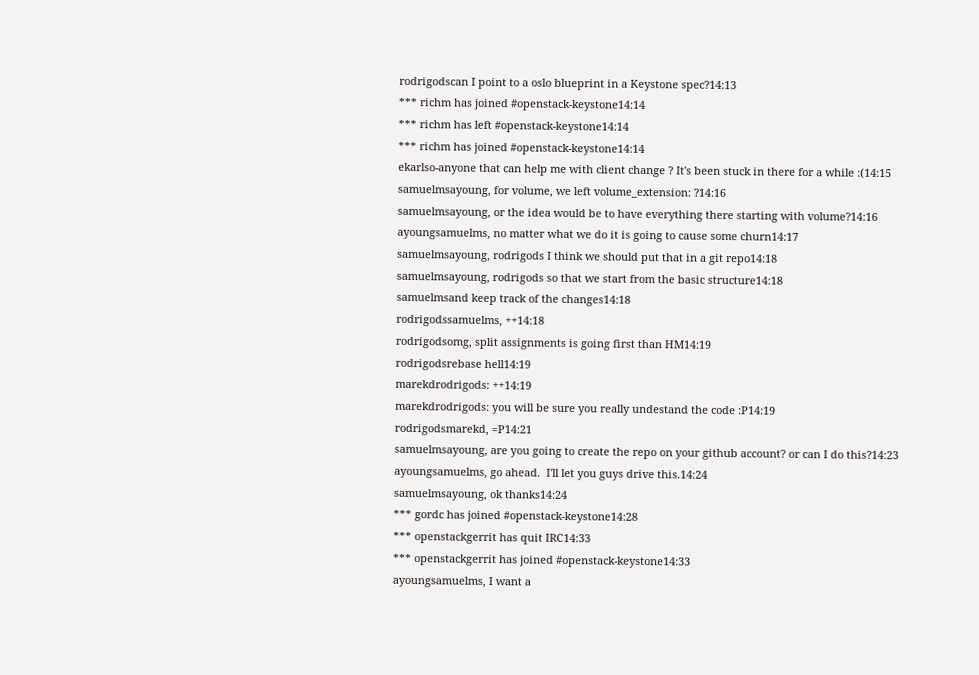rodrigodscan I point to a oslo blueprint in a Keystone spec?14:13
*** richm has joined #openstack-keystone14:14
*** richm has left #openstack-keystone14:14
*** richm has joined #openstack-keystone14:14
ekarlso-anyone that can help me with client change ? It's been stuck in there for a while :(14:15
samuelmsayoung, for volume, we left volume_extension: ?14:16
samuelmsayoung, or the idea would be to have everything there starting with volume?14:16
ayoungsamuelms, no matter what we do it is going to cause some churn14:17
samuelmsayoung, rodrigods I think we should put that in a git repo14:18
samuelmsayoung, rodrigods so that we start from the basic structure14:18
samuelmsand keep track of the changes14:18
rodrigodssamuelms, ++14:18
rodrigodsomg, split assignments is going first than HM14:19
rodrigodsrebase hell14:19
marekdrodrigods: ++14:19
marekdrodrigods: you will be sure you really undestand the code :P14:19
rodrigodsmarekd, =P14:21
samuelmsayoung, are you going to create the repo on your github account? or can I do this?14:23
ayoungsamuelms, go ahead.  I'll let you guys drive this.14:24
samuelmsayoung, ok thanks14:24
*** gordc has joined #openstack-keystone14:28
*** openstackgerrit has quit IRC14:33
*** openstackgerrit has joined #openstack-keystone14:33
ayoungsamuelms, I want a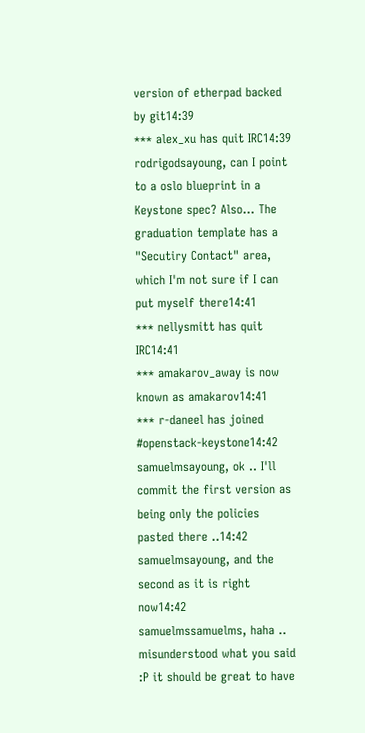version of etherpad backed by git14:39
*** alex_xu has quit IRC14:39
rodrigodsayoung, can I point to a oslo blueprint in a Keystone spec? Also... The graduation template has a "Secutiry Contact" area, which I'm not sure if I can put myself there14:41
*** nellysmitt has quit IRC14:41
*** amakarov_away is now known as amakarov14:41
*** r-daneel has joined #openstack-keystone14:42
samuelmsayoung, ok .. I'll commit the first version as being only the policies pasted there ..14:42
samuelmsayoung, and the second as it is right now14:42
samuelmssamuelms, haha .. misunderstood what you said :P it should be great to have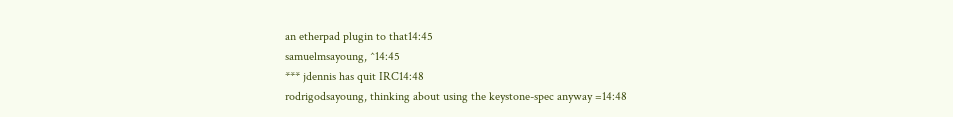an etherpad plugin to that14:45
samuelmsayoung, ^14:45
*** jdennis has quit IRC14:48
rodrigodsayoung, thinking about using the keystone-spec anyway =14:48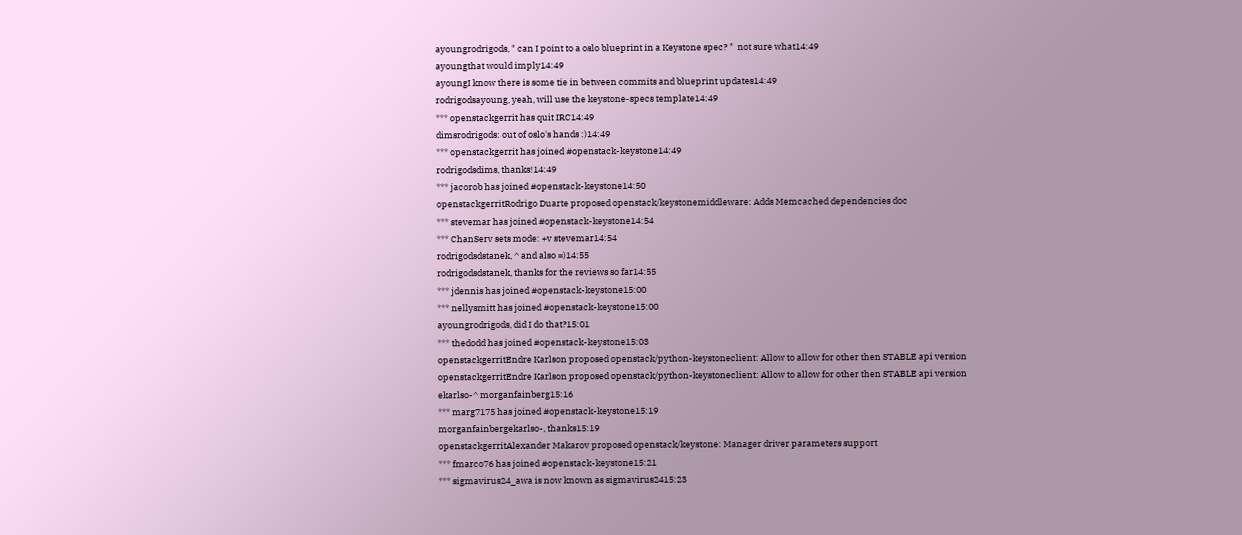ayoungrodrigods, " can I point to a oslo blueprint in a Keystone spec? "  not sure what14:49
ayoungthat would imply14:49
ayoungI know there is some tie in between commits and blueprint updates14:49
rodrigodsayoung, yeah, will use the keystone-specs template14:49
*** openstackgerrit has quit IRC14:49
dimsrodrigods: out of oslo's hands :)14:49
*** openstackgerrit has joined #openstack-keystone14:49
rodrigodsdims, thanks!14:49
*** jacorob has joined #openstack-keystone14:50
openstackgerritRodrigo Duarte proposed openstack/keystonemiddleware: Adds Memcached dependencies doc
*** stevemar has joined #openstack-keystone14:54
*** ChanServ sets mode: +v stevemar14:54
rodrigodsdstanek, ^ and also =)14:55
rodrigodsdstanek, thanks for the reviews so far14:55
*** jdennis has joined #openstack-keystone15:00
*** nellysmitt has joined #openstack-keystone15:00
ayoungrodrigods, did I do that?15:01
*** thedodd has joined #openstack-keystone15:03
openstackgerritEndre Karlson proposed openstack/python-keystoneclient: Allow to allow for other then STABLE api version
openstackgerritEndre Karlson proposed openstack/python-keystoneclient: Allow to allow for other then STABLE api version
ekarlso-^ morganfainberg15:16
*** marg7175 has joined #openstack-keystone15:19
morganfainbergekarlso-, thanks15:19
openstackgerritAlexander Makarov proposed openstack/keystone: Manager driver parameters support
*** fmarco76 has joined #openstack-keystone15:21
*** sigmavirus24_awa is now known as sigmavirus2415:23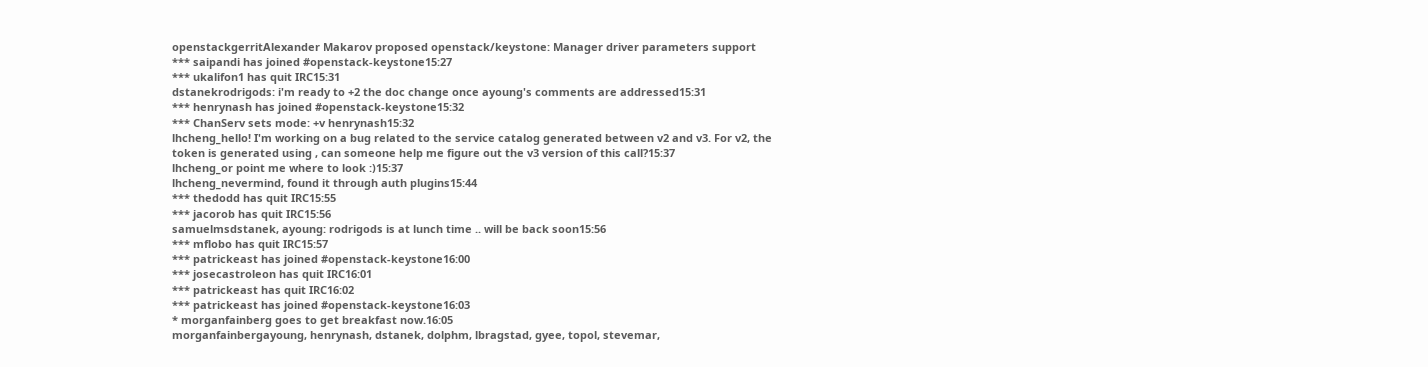openstackgerritAlexander Makarov proposed openstack/keystone: Manager driver parameters support
*** saipandi has joined #openstack-keystone15:27
*** ukalifon1 has quit IRC15:31
dstanekrodrigods: i'm ready to +2 the doc change once ayoung's comments are addressed15:31
*** henrynash has joined #openstack-keystone15:32
*** ChanServ sets mode: +v henrynash15:32
lhcheng_hello! I'm working on a bug related to the service catalog generated between v2 and v3. For v2, the token is generated using , can someone help me figure out the v3 version of this call?15:37
lhcheng_or point me where to look :)15:37
lhcheng_nevermind, found it through auth plugins15:44
*** thedodd has quit IRC15:55
*** jacorob has quit IRC15:56
samuelmsdstanek, ayoung: rodrigods is at lunch time .. will be back soon15:56
*** mflobo has quit IRC15:57
*** patrickeast has joined #openstack-keystone16:00
*** josecastroleon has quit IRC16:01
*** patrickeast has quit IRC16:02
*** patrickeast has joined #openstack-keystone16:03
* morganfainberg goes to get breakfast now.16:05
morganfainbergayoung, henrynash, dstanek, dolphm, lbragstad, gyee, topol, stevemar,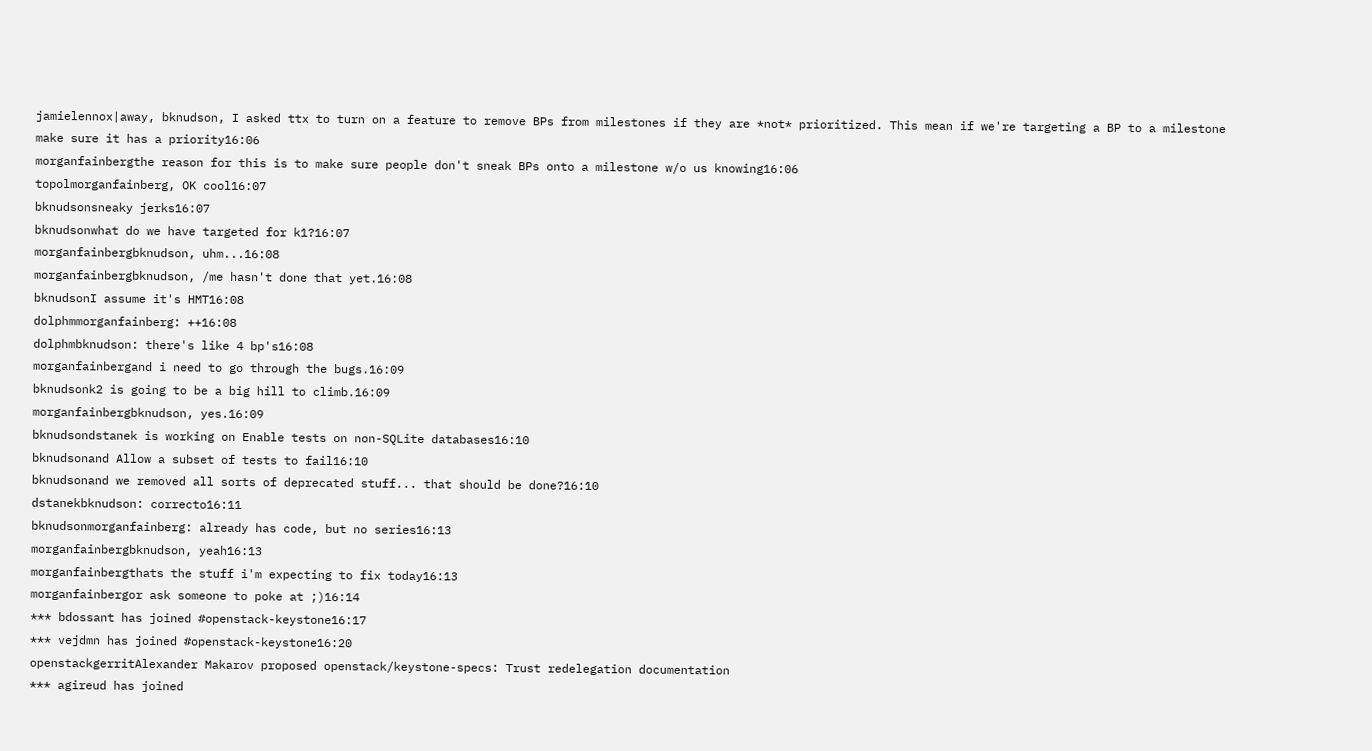jamielennox|away, bknudson, I asked ttx to turn on a feature to remove BPs from milestones if they are *not* prioritized. This mean if we're targeting a BP to a milestone make sure it has a priority16:06
morganfainbergthe reason for this is to make sure people don't sneak BPs onto a milestone w/o us knowing16:06
topolmorganfainberg, OK cool16:07
bknudsonsneaky jerks16:07
bknudsonwhat do we have targeted for k1?16:07
morganfainbergbknudson, uhm...16:08
morganfainbergbknudson, /me hasn't done that yet.16:08
bknudsonI assume it's HMT16:08
dolphmmorganfainberg: ++16:08
dolphmbknudson: there's like 4 bp's16:08
morganfainbergand i need to go through the bugs.16:09
bknudsonk2 is going to be a big hill to climb.16:09
morganfainbergbknudson, yes.16:09
bknudsondstanek is working on Enable tests on non-SQLite databases16:10
bknudsonand Allow a subset of tests to fail16:10
bknudsonand we removed all sorts of deprecated stuff... that should be done?16:10
dstanekbknudson: correcto16:11
bknudsonmorganfainberg: already has code, but no series16:13
morganfainbergbknudson, yeah16:13
morganfainbergthats the stuff i'm expecting to fix today16:13
morganfainbergor ask someone to poke at ;)16:14
*** bdossant has joined #openstack-keystone16:17
*** vejdmn has joined #openstack-keystone16:20
openstackgerritAlexander Makarov proposed openstack/keystone-specs: Trust redelegation documentation
*** agireud has joined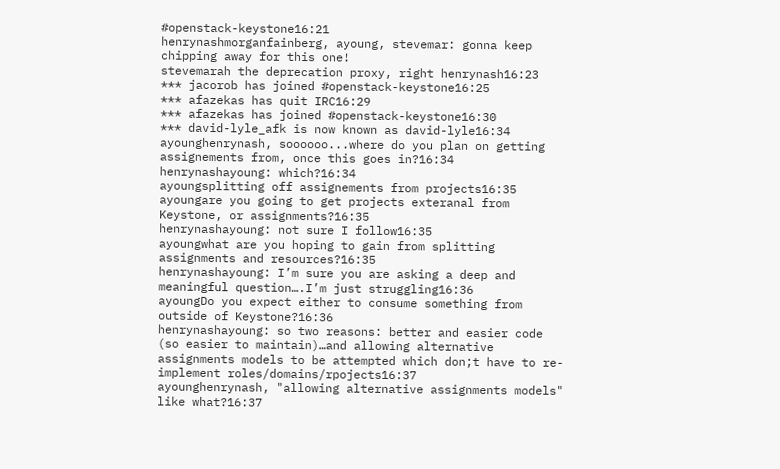#openstack-keystone16:21
henrynashmorganfainberg, ayoung, stevemar: gonna keep chipping away for this one!
stevemarah the deprecation proxy, right henrynash16:23
*** jacorob has joined #openstack-keystone16:25
*** afazekas has quit IRC16:29
*** afazekas has joined #openstack-keystone16:30
*** david-lyle_afk is now known as david-lyle16:34
ayounghenrynash, soooooo...where do you plan on getting assignements from, once this goes in?16:34
henrynashayoung: which?16:34
ayoungsplitting off assignements from projects16:35
ayoungare you going to get projects exteranal from Keystone, or assignments?16:35
henrynashayoung: not sure I follow16:35
ayoungwhat are you hoping to gain from splitting assignments and resources?16:35
henrynashayoung: I’m sure you are asking a deep and meaningful question….I’m just struggling16:36
ayoungDo you expect either to consume something from outside of Keystone?16:36
henrynashayoung: so two reasons: better and easier code (so easier to maintain)…and allowing alternative assignments models to be attempted which don;t have to re-implement roles/domains/rpojects16:37
ayounghenrynash, "allowing alternative assignments models"  like what?16:37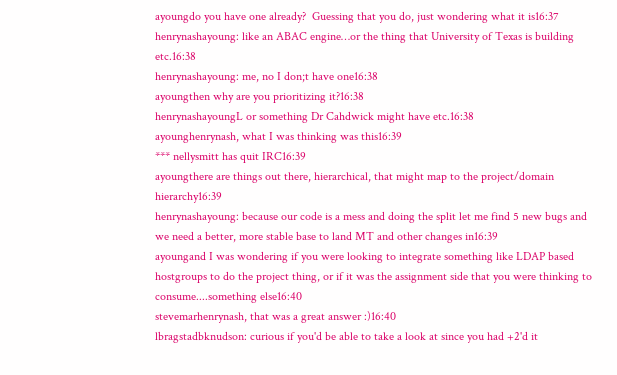ayoungdo you have one already?  Guessing that you do, just wondering what it is16:37
henrynashayoung: like an ABAC engine…or the thing that University of Texas is building etc.16:38
henrynashayoung: me, no I don;t have one16:38
ayoungthen why are you prioritizing it?16:38
henrynashayoungL or something Dr Cahdwick might have etc.16:38
ayounghenrynash, what I was thinking was this16:39
*** nellysmitt has quit IRC16:39
ayoungthere are things out there, hierarchical, that might map to the project/domain hierarchy16:39
henrynashayoung: because our code is a mess and doing the split let me find 5 new bugs and we need a better, more stable base to land MT and other changes in16:39
ayoungand I was wondering if you were looking to integrate something like LDAP based hostgroups to do the project thing, or if it was the assignment side that you were thinking to consume....something else16:40
stevemarhenrynash, that was a great answer :)16:40
lbragstadbknudson: curious if you'd be able to take a look at since you had +2'd it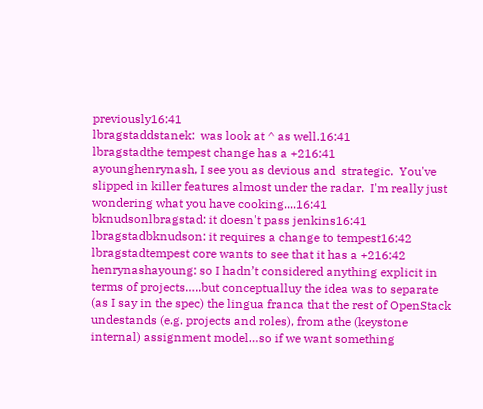previously16:41
lbragstaddstanek:  was look at ^ as well.16:41
lbragstadthe tempest change has a +216:41
ayounghenrynash, I see you as devious and  strategic.  You've slipped in killer features almost under the radar.  I'm really just wondering what you have cooking....16:41
bknudsonlbragstad: it doesn't pass jenkins16:41
lbragstadbknudson: it requires a change to tempest16:42
lbragstadtempest core wants to see that it has a +216:42
henrynashayoung: so I hadn’t considered anything explicit in terms of projects…..but conceptualluy the idea was to separate (as I say in the spec) the lingua franca that the rest of OpenStack undestands (e.g. projects and roles), from athe (keystone internal) assignment model…so if we want something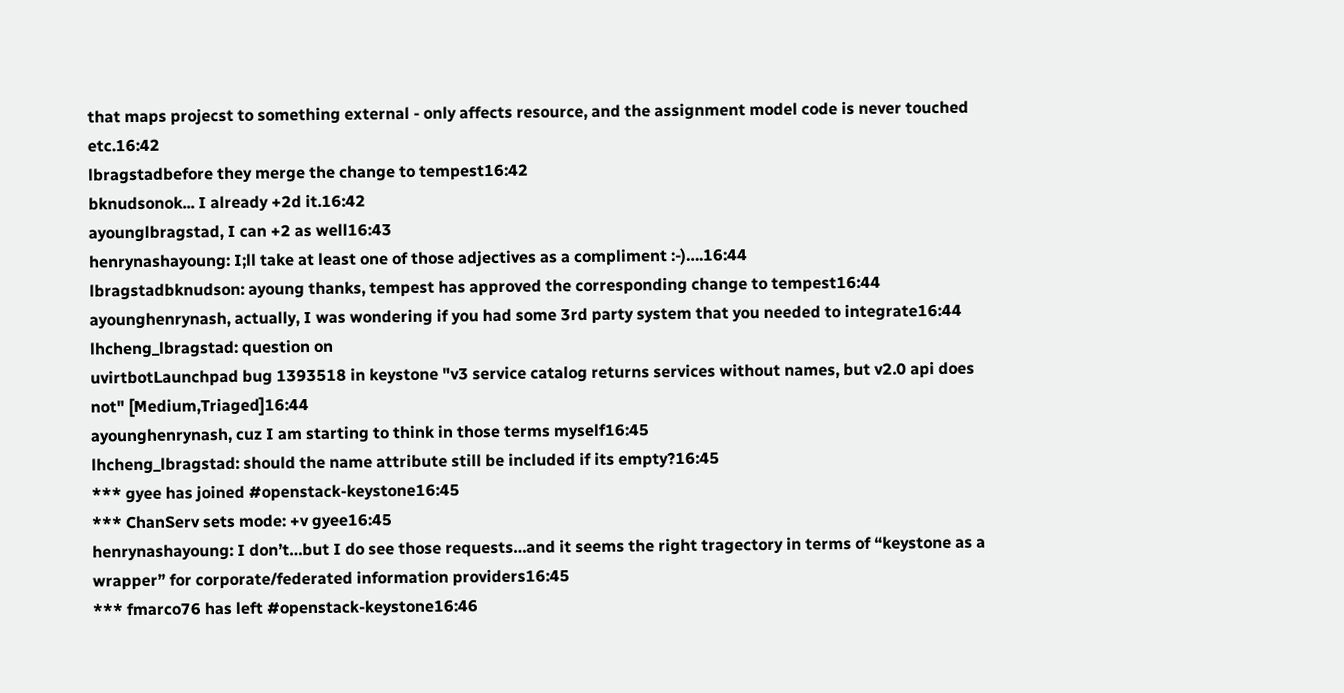that maps projecst to something external - only affects resource, and the assignment model code is never touched etc.16:42
lbragstadbefore they merge the change to tempest16:42
bknudsonok... I already +2d it.16:42
ayounglbragstad, I can +2 as well16:43
henrynashayoung: I;ll take at least one of those adjectives as a compliment :-)….16:44
lbragstadbknudson: ayoung thanks, tempest has approved the corresponding change to tempest16:44
ayounghenrynash, actually, I was wondering if you had some 3rd party system that you needed to integrate16:44
lhcheng_lbragstad: question on
uvirtbotLaunchpad bug 1393518 in keystone "v3 service catalog returns services without names, but v2.0 api does not" [Medium,Triaged]16:44
ayounghenrynash, cuz I am starting to think in those terms myself16:45
lhcheng_lbragstad: should the name attribute still be included if its empty?16:45
*** gyee has joined #openstack-keystone16:45
*** ChanServ sets mode: +v gyee16:45
henrynashayoung: I don’t…but I do see those requests…and it seems the right tragectory in terms of “keystone as a wrapper” for corporate/federated information providers16:45
*** fmarco76 has left #openstack-keystone16:46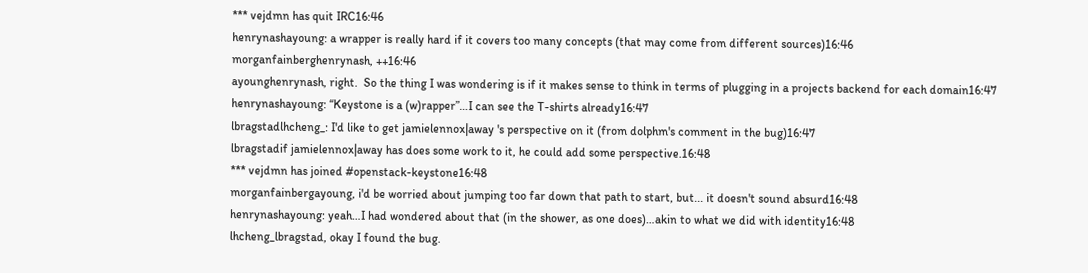*** vejdmn has quit IRC16:46
henrynashayoung: a wrapper is really hard if it covers too many concepts (that may come from different sources)16:46
morganfainberghenrynash, ++16:46
ayounghenrynash, right.  So the thing I was wondering is if it makes sense to think in terms of plugging in a projects backend for each domain16:47
henrynashayoung: “Keystone is a (w)rapper”…I can see the T-shirts already16:47
lbragstadlhcheng_: I'd like to get jamielennox|away 's perspective on it (from dolphm's comment in the bug)16:47
lbragstadif jamielennox|away has does some work to it, he could add some perspective.16:48
*** vejdmn has joined #openstack-keystone16:48
morganfainbergayoung, i'd be worried about jumping too far down that path to start, but... it doesn't sound absurd16:48
henrynashayoung: yeah…I had wondered about that (in the shower, as one does)…akin to what we did with identity16:48
lhcheng_lbragstad, okay I found the bug.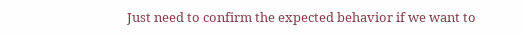Just need to confirm the expected behavior if we want to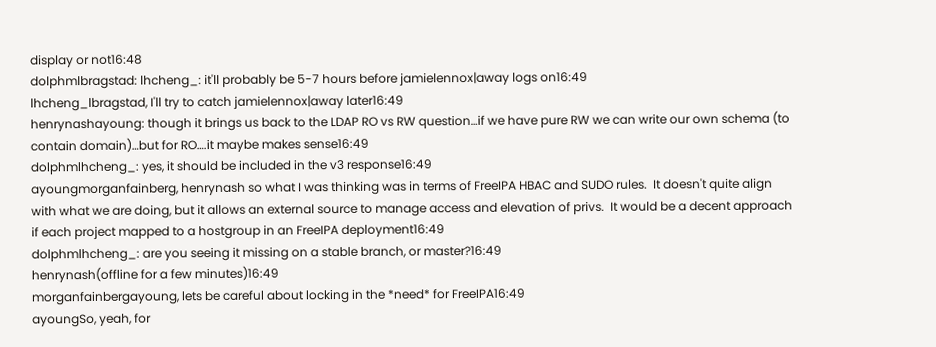display or not16:48
dolphmlbragstad: lhcheng_: it'll probably be 5-7 hours before jamielennox|away logs on16:49
lhcheng_lbragstad, I'll try to catch jamielennox|away later16:49
henrynashayoung: though it brings us back to the LDAP RO vs RW question…if we have pure RW we can write our own schema (to contain domain)…but for RO….it maybe makes sense16:49
dolphmlhcheng_: yes, it should be included in the v3 response16:49
ayoungmorganfainberg, henrynash so what I was thinking was in terms of FreeIPA HBAC and SUDO rules.  It doesn't quite align with what we are doing, but it allows an external source to manage access and elevation of privs.  It would be a decent approach if each project mapped to a hostgroup in an FreeIPA deployment16:49
dolphmlhcheng_: are you seeing it missing on a stable branch, or master?16:49
henrynash(offline for a few minutes)16:49
morganfainbergayoung, lets be careful about locking in the *need* for FreeIPA16:49
ayoungSo, yeah, for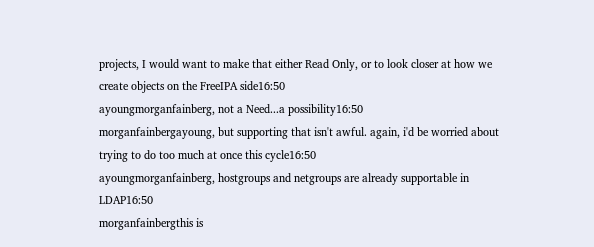projects, I would want to make that either Read Only, or to look closer at how we create objects on the FreeIPA side16:50
ayoungmorganfainberg, not a Need...a possibility16:50
morganfainbergayoung, but supporting that isn't awful. again, i'd be worried about trying to do too much at once this cycle16:50
ayoungmorganfainberg, hostgroups and netgroups are already supportable in LDAP16:50
morganfainbergthis is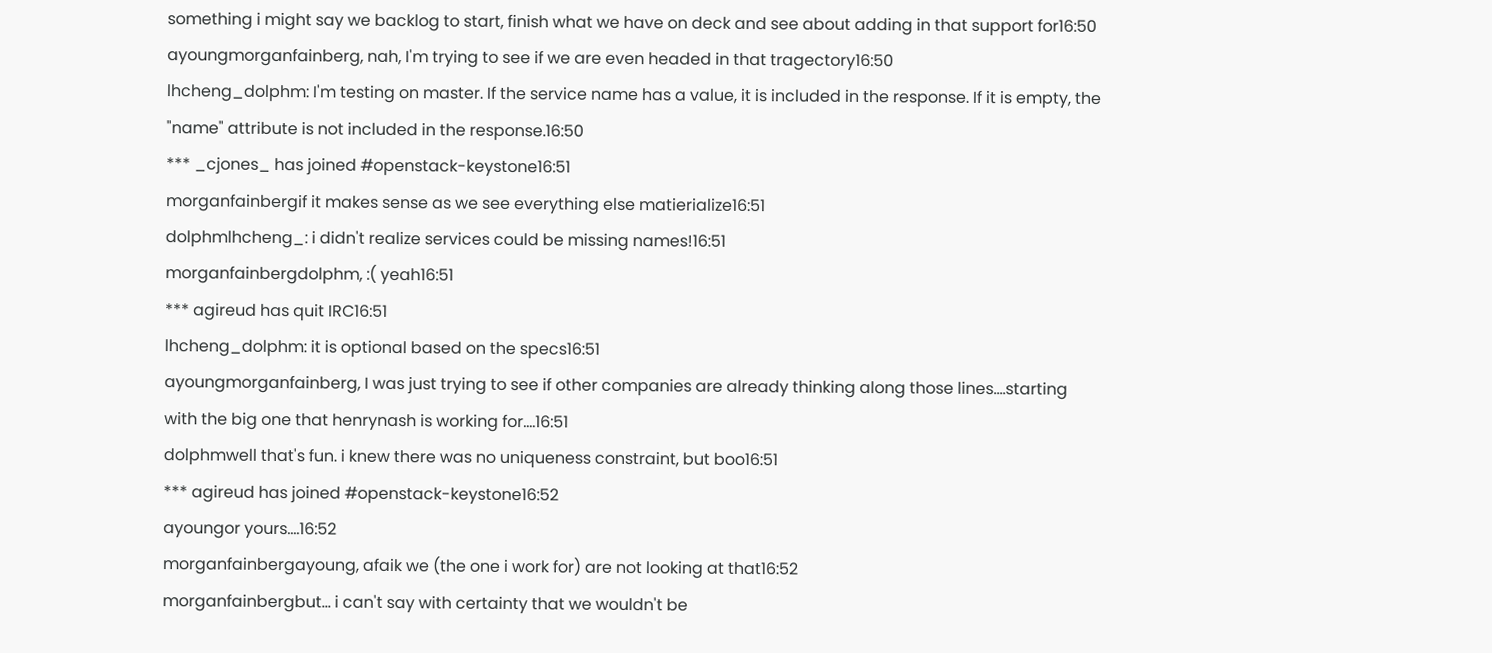something i might say we backlog to start, finish what we have on deck and see about adding in that support for16:50
ayoungmorganfainberg, nah, I'm trying to see if we are even headed in that tragectory16:50
lhcheng_dolphm: I'm testing on master. If the service name has a value, it is included in the response. If it is empty, the "name" attribute is not included in the response.16:50
*** _cjones_ has joined #openstack-keystone16:51
morganfainbergif it makes sense as we see everything else matierialize16:51
dolphmlhcheng_: i didn't realize services could be missing names!16:51
morganfainbergdolphm, :( yeah16:51
*** agireud has quit IRC16:51
lhcheng_dolphm: it is optional based on the specs16:51
ayoungmorganfainberg, I was just trying to see if other companies are already thinking along those lines....starting with the big one that henrynash is working for....16:51
dolphmwell that's fun. i knew there was no uniqueness constraint, but boo16:51
*** agireud has joined #openstack-keystone16:52
ayoungor yours....16:52
morganfainbergayoung, afaik we (the one i work for) are not looking at that16:52
morganfainbergbut... i can't say with certainty that we wouldn't be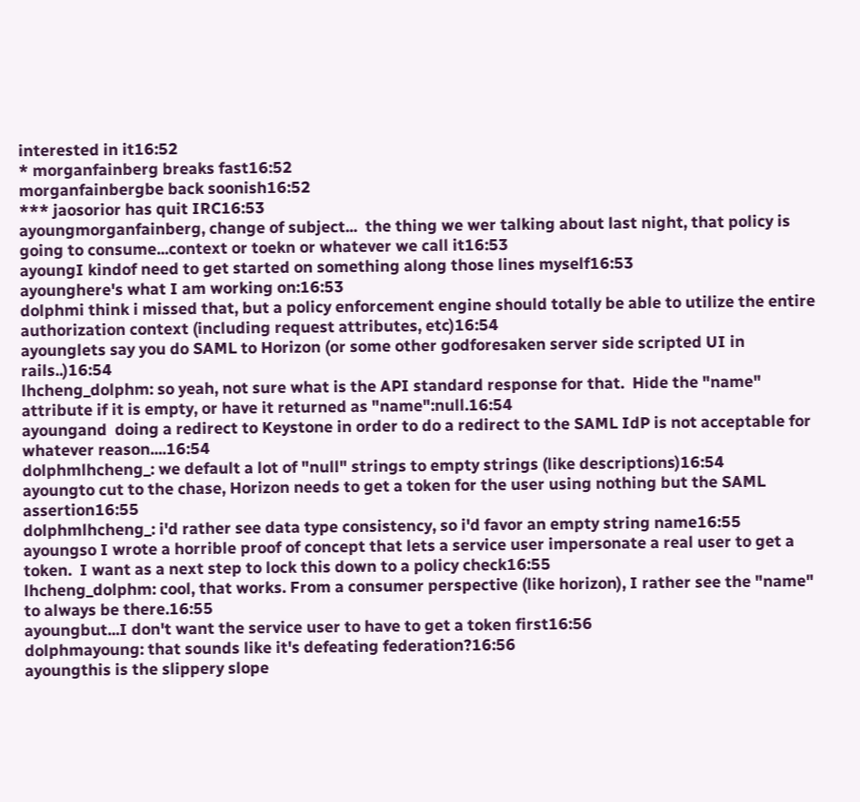interested in it16:52
* morganfainberg breaks fast16:52
morganfainbergbe back soonish16:52
*** jaosorior has quit IRC16:53
ayoungmorganfainberg, change of subject...  the thing we wer talking about last night, that policy is going to consume...context or toekn or whatever we call it16:53
ayoungI kindof need to get started on something along those lines myself16:53
ayounghere's what I am working on:16:53
dolphmi think i missed that, but a policy enforcement engine should totally be able to utilize the entire authorization context (including request attributes, etc)16:54
ayounglets say you do SAML to Horizon (or some other godforesaken server side scripted UI in rails..)16:54
lhcheng_dolphm: so yeah, not sure what is the API standard response for that.  Hide the "name" attribute if it is empty, or have it returned as "name":null.16:54
ayoungand  doing a redirect to Keystone in order to do a redirect to the SAML IdP is not acceptable for whatever reason....16:54
dolphmlhcheng_: we default a lot of "null" strings to empty strings (like descriptions)16:54
ayoungto cut to the chase, Horizon needs to get a token for the user using nothing but the SAML assertion16:55
dolphmlhcheng_: i'd rather see data type consistency, so i'd favor an empty string name16:55
ayoungso I wrote a horrible proof of concept that lets a service user impersonate a real user to get a token.  I want as a next step to lock this down to a policy check16:55
lhcheng_dolphm: cool, that works. From a consumer perspective (like horizon), I rather see the "name" to always be there.16:55
ayoungbut...I don't want the service user to have to get a token first16:56
dolphmayoung: that sounds like it's defeating federation?16:56
ayoungthis is the slippery slope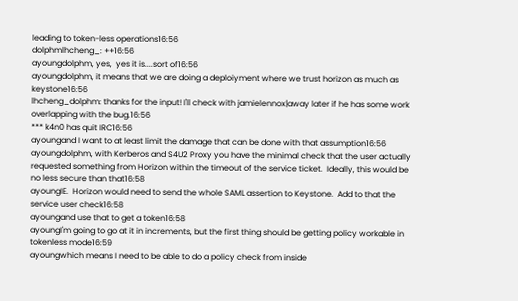leading to token-less operations16:56
dolphmlhcheng_: ++16:56
ayoungdolphm, yes,  yes it is....sort of16:56
ayoungdolphm, it means that we are doing a deploiyment where we trust horizon as much as keystone16:56
lhcheng_dolphm: thanks for the input! I'll check with jamielennox|away later if he has some work overlapping with the bug.16:56
*** k4n0 has quit IRC16:56
ayoungand I want to at least limit the damage that can be done with that assumption16:56
ayoungdolphm, with Kerberos and S4U2 Proxy you have the minimal check that the user actually requested something from Horizon within the timeout of the service ticket.  Ideally, this would be no less secure than that16:58
ayoungIE.  Horizon would need to send the whole SAML assertion to Keystone.  Add to that the service user check16:58
ayoungand use that to get a token16:58
ayoungI'm going to go at it in increments, but the first thing should be getting policy workable in tokenless mode16:59
ayoungwhich means I need to be able to do a policy check from inside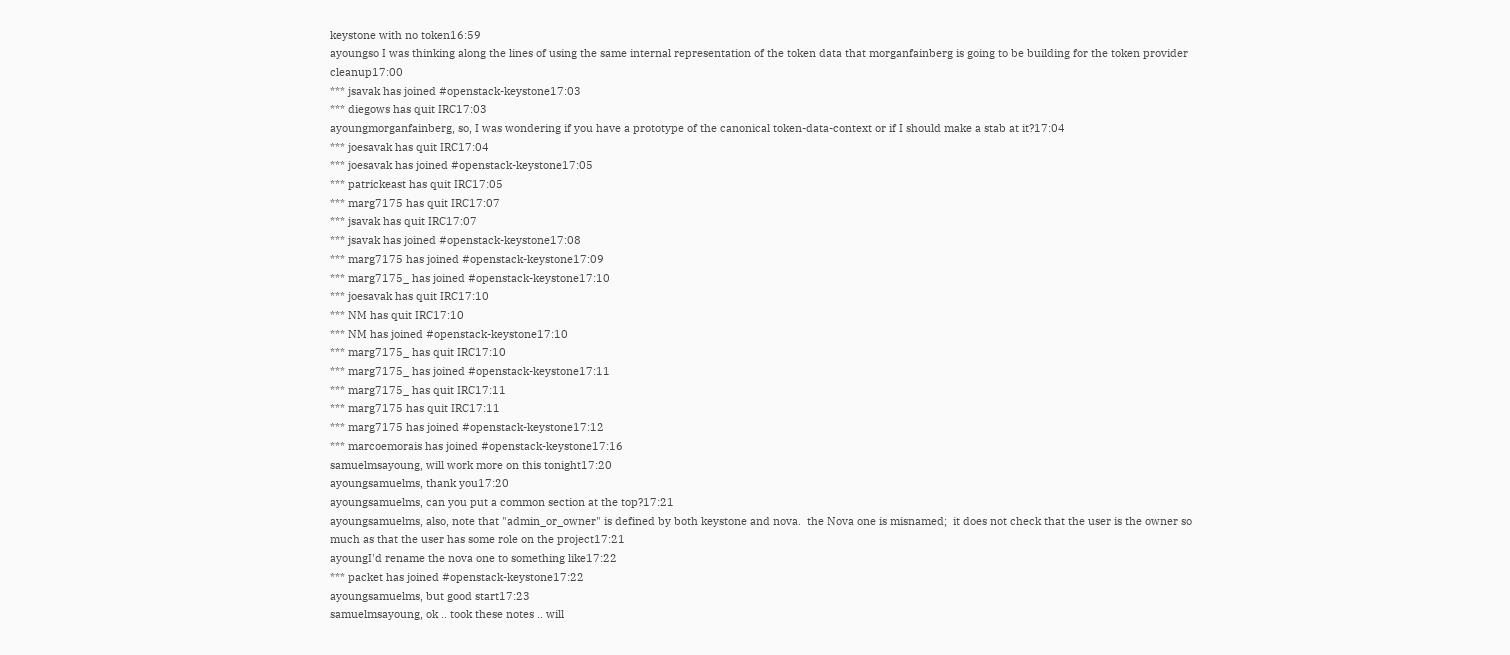keystone with no token16:59
ayoungso I was thinking along the lines of using the same internal representation of the token data that morganfainberg is going to be building for the token provider cleanup17:00
*** jsavak has joined #openstack-keystone17:03
*** diegows has quit IRC17:03
ayoungmorganfainberg, so, I was wondering if you have a prototype of the canonical token-data-context or if I should make a stab at it?17:04
*** joesavak has quit IRC17:04
*** joesavak has joined #openstack-keystone17:05
*** patrickeast has quit IRC17:05
*** marg7175 has quit IRC17:07
*** jsavak has quit IRC17:07
*** jsavak has joined #openstack-keystone17:08
*** marg7175 has joined #openstack-keystone17:09
*** marg7175_ has joined #openstack-keystone17:10
*** joesavak has quit IRC17:10
*** NM has quit IRC17:10
*** NM has joined #openstack-keystone17:10
*** marg7175_ has quit IRC17:10
*** marg7175_ has joined #openstack-keystone17:11
*** marg7175_ has quit IRC17:11
*** marg7175 has quit IRC17:11
*** marg7175 has joined #openstack-keystone17:12
*** marcoemorais has joined #openstack-keystone17:16
samuelmsayoung, will work more on this tonight17:20
ayoungsamuelms, thank you17:20
ayoungsamuelms, can you put a common section at the top?17:21
ayoungsamuelms, also, note that "admin_or_owner" is defined by both keystone and nova.  the Nova one is misnamed;  it does not check that the user is the owner so much as that the user has some role on the project17:21
ayoungI'd rename the nova one to something like17:22
*** packet has joined #openstack-keystone17:22
ayoungsamuelms, but good start17:23
samuelmsayoung, ok .. took these notes .. will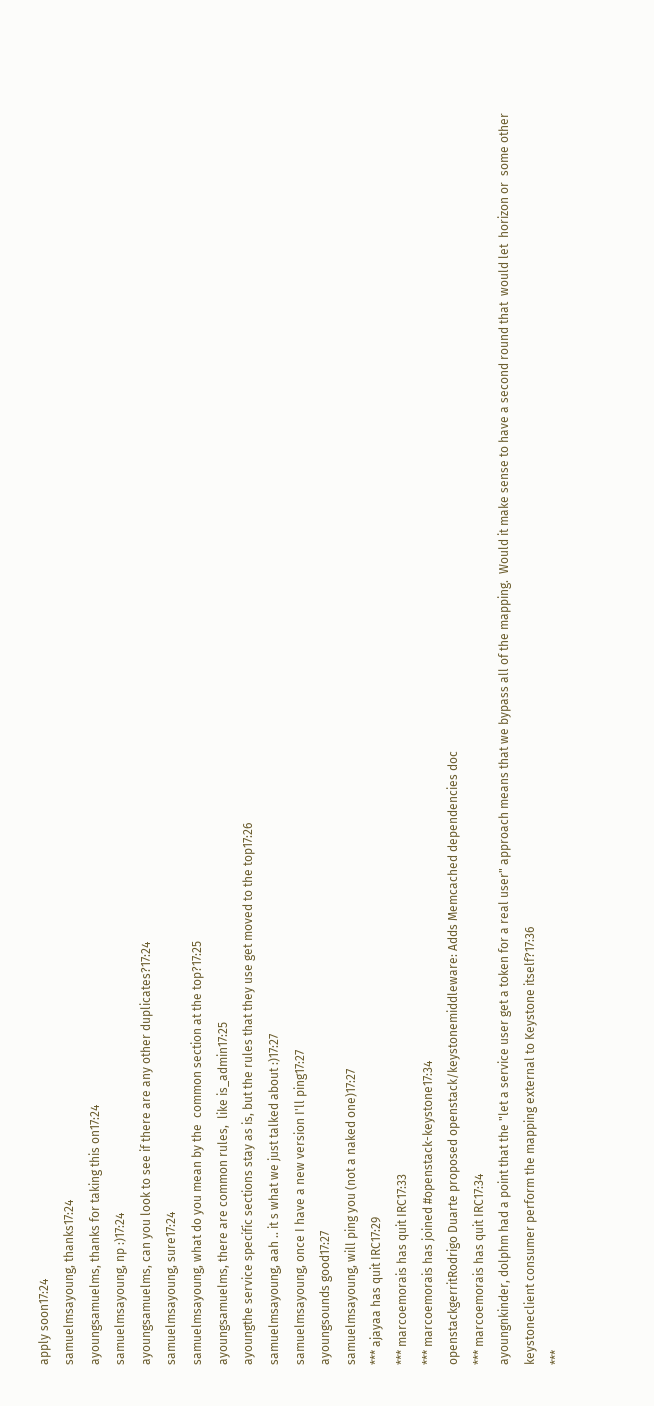apply soon17:24
samuelmsayoung, thanks17:24
ayoungsamuelms, thanks for taking this on17:24
samuelmsayoung, np :)17:24
ayoungsamuelms, can you look to see if there are any other duplicates?17:24
samuelmsayoung, sure17:24
samuelmsayoung, what do you mean by the  common section at the top?17:25
ayoungsamuelms, there are common rules,  like is_admin17:25
ayoungthe service specific sections stay as is, but the rules that they use get moved to the top17:26
samuelmsayoung, aah .. it s what we just talked about :)17:27
samuelmsayoung, once I have a new version I'll ping17:27
ayoungsounds good17:27
samuelmsayoung, will ping you (not a naked one)17:27
*** ajayaa has quit IRC17:29
*** marcoemorais has quit IRC17:33
*** marcoemorais has joined #openstack-keystone17:34
openstackgerritRodrigo Duarte proposed openstack/keystonemiddleware: Adds Memcached dependencies doc
*** marcoemorais has quit IRC17:34
ayoungnkinder, dolphm had a point that the "let a service user get a token for a real user" approach means that we bypass all of the mapping.  Would it make sense to have a second round that  would let  horizon or  some other keystoneclient consumer perform the mapping external to Keystone itself?17:36
***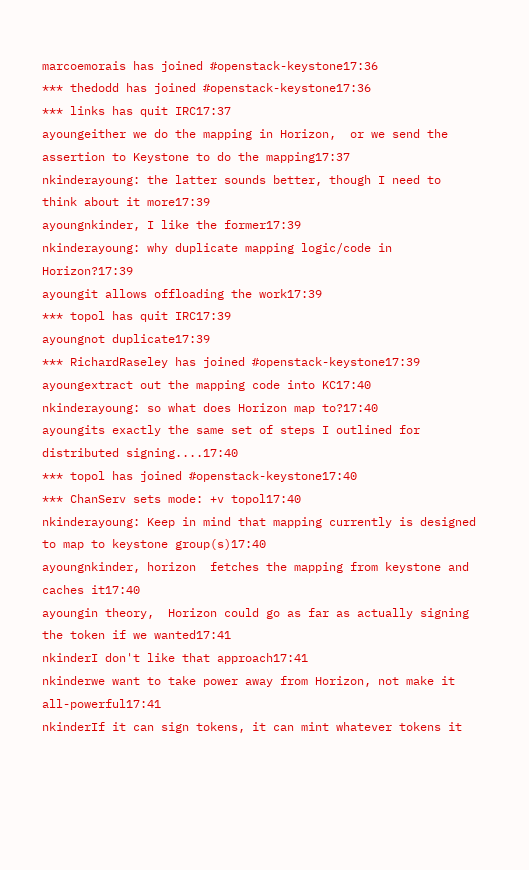marcoemorais has joined #openstack-keystone17:36
*** thedodd has joined #openstack-keystone17:36
*** links has quit IRC17:37
ayoungeither we do the mapping in Horizon,  or we send the assertion to Keystone to do the mapping17:37
nkinderayoung: the latter sounds better, though I need to think about it more17:39
ayoungnkinder, I like the former17:39
nkinderayoung: why duplicate mapping logic/code in Horizon?17:39
ayoungit allows offloading the work17:39
*** topol has quit IRC17:39
ayoungnot duplicate17:39
*** RichardRaseley has joined #openstack-keystone17:39
ayoungextract out the mapping code into KC17:40
nkinderayoung: so what does Horizon map to?17:40
ayoungits exactly the same set of steps I outlined for distributed signing....17:40
*** topol has joined #openstack-keystone17:40
*** ChanServ sets mode: +v topol17:40
nkinderayoung: Keep in mind that mapping currently is designed to map to keystone group(s)17:40
ayoungnkinder, horizon  fetches the mapping from keystone and caches it17:40
ayoungin theory,  Horizon could go as far as actually signing the token if we wanted17:41
nkinderI don't like that approach17:41
nkinderwe want to take power away from Horizon, not make it all-powerful17:41
nkinderIf it can sign tokens, it can mint whatever tokens it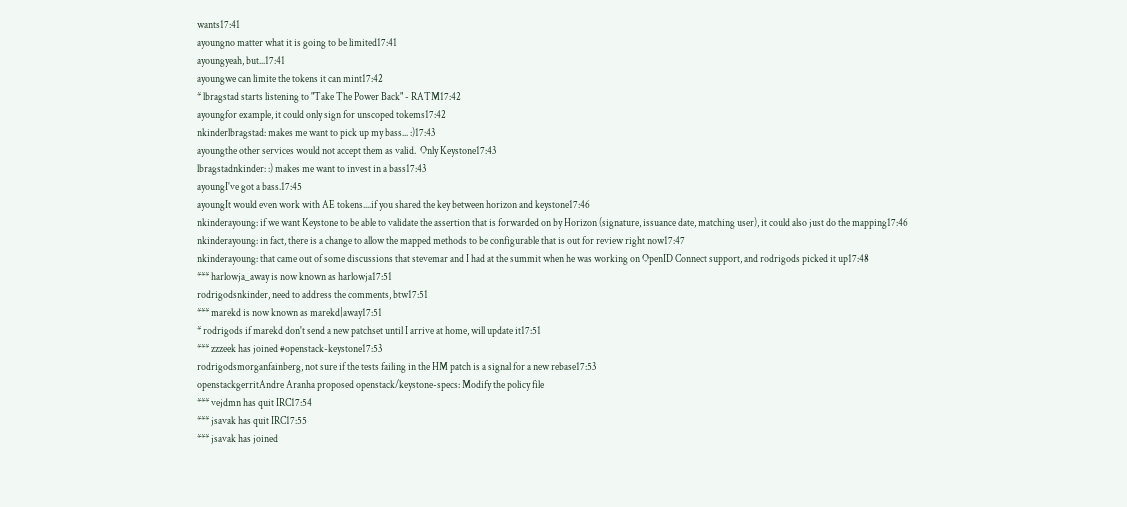wants17:41
ayoungno matter what it is going to be limited17:41
ayoungyeah, but...17:41
ayoungwe can limite the tokens it can mint17:42
* lbragstad starts listening to "Take The Power Back" - RATM17:42
ayoungfor example, it could only sign for unscoped tokems17:42
nkinderlbragstad: makes me want to pick up my bass... :)17:43
ayoungthe other services would not accept them as valid.  Only Keystone17:43
lbragstadnkinder: :) makes me want to invest in a bass17:43
ayoungI've got a bass.17:45
ayoungIt would even work with AE tokens....if you shared the key between horizon and keystone17:46
nkinderayoung: if we want Keystone to be able to validate the assertion that is forwarded on by Horizon (signature, issuance date, matching user), it could also just do the mapping17:46
nkinderayoung: in fact, there is a change to allow the mapped methods to be configurable that is out for review right now17:47
nkinderayoung: that came out of some discussions that stevemar and I had at the summit when he was working on OpenID Connect support, and rodrigods picked it up17:48
*** harlowja_away is now known as harlowja17:51
rodrigodsnkinder, need to address the comments, btw17:51
*** marekd is now known as marekd|away17:51
* rodrigods if marekd don't send a new patchset until I arrive at home, will update it17:51
*** zzzeek has joined #openstack-keystone17:53
rodrigodsmorganfainberg, not sure if the tests failing in the HM patch is a signal for a new rebase17:53
openstackgerritAndre Aranha proposed openstack/keystone-specs: Modify the policy file
*** vejdmn has quit IRC17:54
*** jsavak has quit IRC17:55
*** jsavak has joined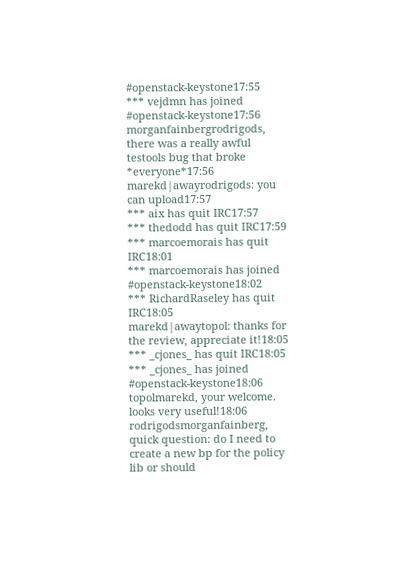#openstack-keystone17:55
*** vejdmn has joined #openstack-keystone17:56
morganfainbergrodrigods, there was a really awful testools bug that broke *everyone*17:56
marekd|awayrodrigods: you can upload17:57
*** aix has quit IRC17:57
*** thedodd has quit IRC17:59
*** marcoemorais has quit IRC18:01
*** marcoemorais has joined #openstack-keystone18:02
*** RichardRaseley has quit IRC18:05
marekd|awaytopol: thanks for the review, appreciate it!18:05
*** _cjones_ has quit IRC18:05
*** _cjones_ has joined #openstack-keystone18:06
topolmarekd, your welcome. looks very useful!18:06
rodrigodsmorganfainberg, quick question: do I need to create a new bp for the policy lib or should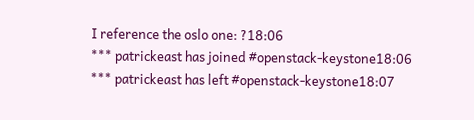I reference the oslo one: ?18:06
*** patrickeast has joined #openstack-keystone18:06
*** patrickeast has left #openstack-keystone18:07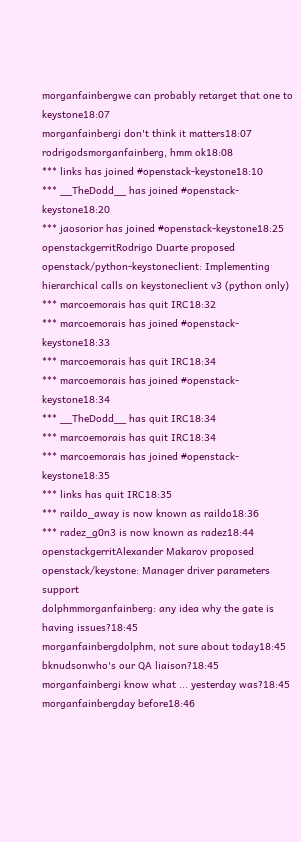morganfainbergwe can probably retarget that one to keystone18:07
morganfainbergi don't think it matters18:07
rodrigodsmorganfainberg, hmm ok18:08
*** links has joined #openstack-keystone18:10
*** __TheDodd__ has joined #openstack-keystone18:20
*** jaosorior has joined #openstack-keystone18:25
openstackgerritRodrigo Duarte proposed openstack/python-keystoneclient: Implementing hierarchical calls on keystoneclient v3 (python only)
*** marcoemorais has quit IRC18:32
*** marcoemorais has joined #openstack-keystone18:33
*** marcoemorais has quit IRC18:34
*** marcoemorais has joined #openstack-keystone18:34
*** __TheDodd__ has quit IRC18:34
*** marcoemorais has quit IRC18:34
*** marcoemorais has joined #openstack-keystone18:35
*** links has quit IRC18:35
*** raildo_away is now known as raildo18:36
*** radez_g0n3 is now known as radez18:44
openstackgerritAlexander Makarov proposed openstack/keystone: Manager driver parameters support
dolphmmorganfainberg: any idea why the gate is having issues?18:45
morganfainbergdolphm, not sure about today18:45
bknudsonwho's our QA liaison?18:45
morganfainbergi know what ... yesterday was?18:45
morganfainbergday before18:46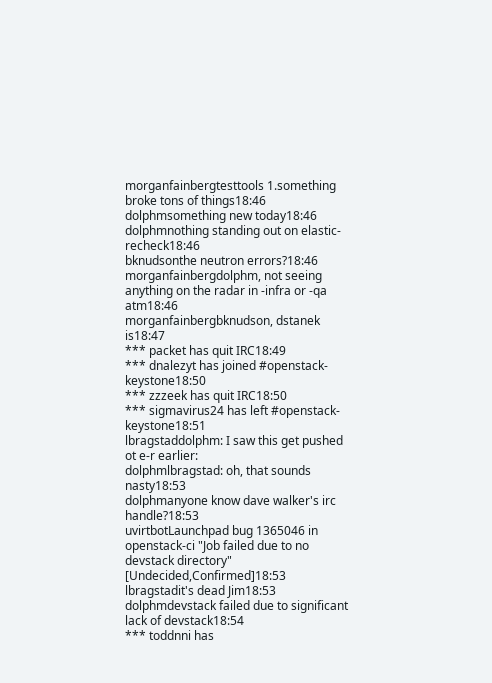morganfainbergtesttools 1.something broke tons of things18:46
dolphmsomething new today18:46
dolphmnothing standing out on elastic-recheck18:46
bknudsonthe neutron errors?18:46
morganfainbergdolphm, not seeing anything on the radar in -infra or -qa atm18:46
morganfainbergbknudson, dstanek is18:47
*** packet has quit IRC18:49
*** dnalezyt has joined #openstack-keystone18:50
*** zzzeek has quit IRC18:50
*** sigmavirus24 has left #openstack-keystone18:51
lbragstaddolphm: I saw this get pushed ot e-r earlier:
dolphmlbragstad: oh, that sounds nasty18:53
dolphmanyone know dave walker's irc handle?18:53
uvirtbotLaunchpad bug 1365046 in openstack-ci "Job failed due to no devstack directory" [Undecided,Confirmed]18:53
lbragstadit's dead Jim18:53
dolphmdevstack failed due to significant lack of devstack18:54
*** toddnni has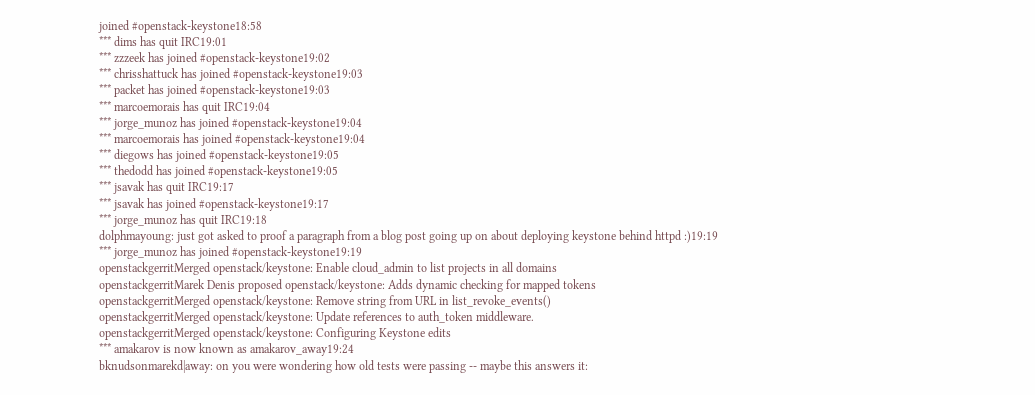joined #openstack-keystone18:58
*** dims has quit IRC19:01
*** zzzeek has joined #openstack-keystone19:02
*** chrisshattuck has joined #openstack-keystone19:03
*** packet has joined #openstack-keystone19:03
*** marcoemorais has quit IRC19:04
*** jorge_munoz has joined #openstack-keystone19:04
*** marcoemorais has joined #openstack-keystone19:04
*** diegows has joined #openstack-keystone19:05
*** thedodd has joined #openstack-keystone19:05
*** jsavak has quit IRC19:17
*** jsavak has joined #openstack-keystone19:17
*** jorge_munoz has quit IRC19:18
dolphmayoung: just got asked to proof a paragraph from a blog post going up on about deploying keystone behind httpd :)19:19
*** jorge_munoz has joined #openstack-keystone19:19
openstackgerritMerged openstack/keystone: Enable cloud_admin to list projects in all domains
openstackgerritMarek Denis proposed openstack/keystone: Adds dynamic checking for mapped tokens
openstackgerritMerged openstack/keystone: Remove string from URL in list_revoke_events()
openstackgerritMerged openstack/keystone: Update references to auth_token middleware.
openstackgerritMerged openstack/keystone: Configuring Keystone edits
*** amakarov is now known as amakarov_away19:24
bknudsonmarekd|away: on you were wondering how old tests were passing -- maybe this answers it: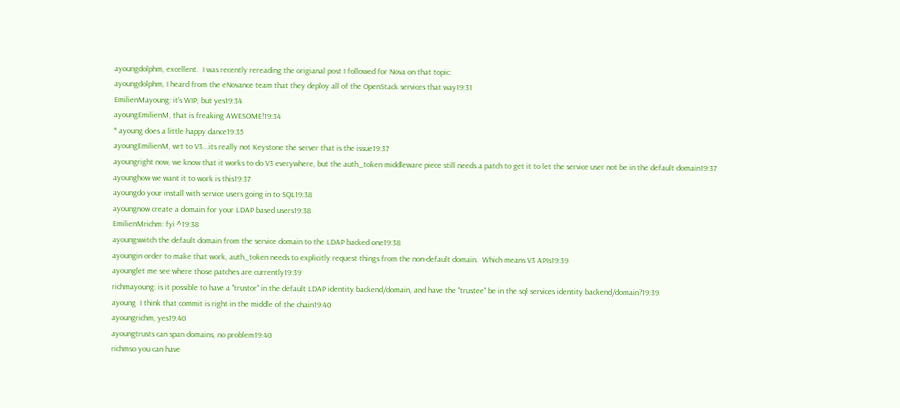ayoungdolphm, excellent.  I was recently rereading the origianal post I followed for Nova on that topic:
ayoungdolphm, I heard from the eNovance team that they deploy all of the OpenStack services that way19:31
EmilienMayoung: it's WIP, but yes19:34
ayoungEmilienM, that is freaking AWESOME!19:34
* ayoung does a little happy dance19:35
ayoungEmilienM, wrt to V3...its really not Keystone the server that is the issue19:37
ayoungright now, we know that it works to do V3 everywhere, but the auth_token middleware piece still needs a patch to get it to let the service user not be in the default domain19:37
ayounghow we want it to work is this19:37
ayoungdo your install with service users going in to SQL19:38
ayoungnow create a domain for your LDAP based users19:38
EmilienMrichm: fyi ^19:38
ayoungswitch the default domain from the service domain to the LDAP backed one19:38
ayoungin order to make that work, auth_token needs to explicitly request things from the non-default domain.  Which means V3 APIs19:39
ayounglet me see where those patches are currently19:39
richmayoung: is it possible to have a "trustor" in the default LDAP identity backend/domain, and have the "trustee" be in the sql services identity backend/domain?19:39
ayoung  I think that commit is right in the middle of the chain19:40
ayoungrichm, yes19:40
ayoungtrusts can span domains, no problem19:40
richmso you can have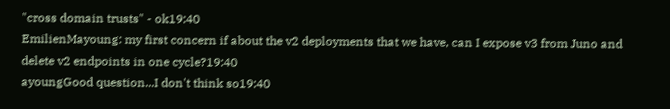"cross domain trusts" - ok19:40
EmilienMayoung: my first concern if about the v2 deployments that we have, can I expose v3 from Juno and delete v2 endpoints in one cycle?19:40
ayoungGood question...I don't think so19:40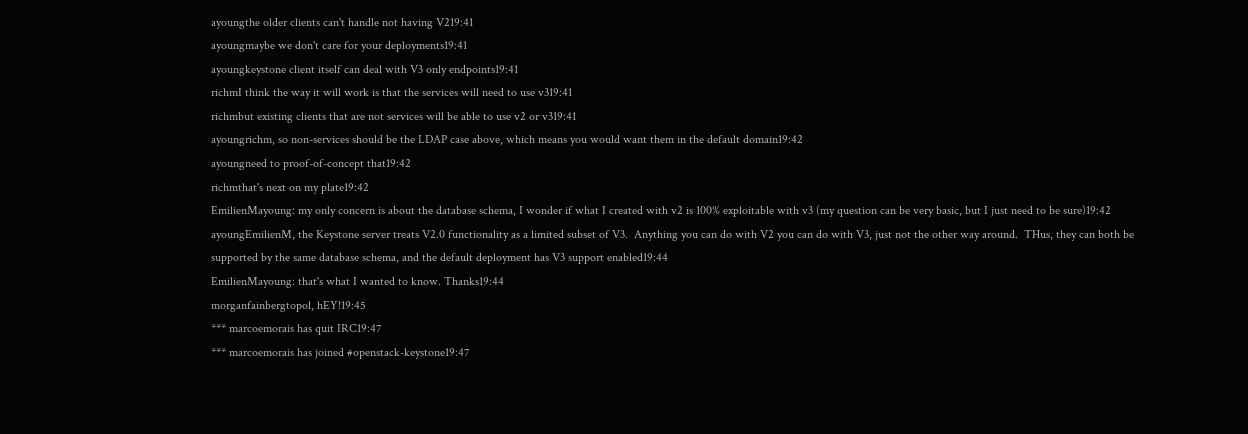ayoungthe older clients can't handle not having V219:41
ayoungmaybe we don't care for your deployments19:41
ayoungkeystone client itself can deal with V3 only endpoints19:41
richmI think the way it will work is that the services will need to use v319:41
richmbut existing clients that are not services will be able to use v2 or v319:41
ayoungrichm, so non-services should be the LDAP case above, which means you would want them in the default domain19:42
ayoungneed to proof-of-concept that19:42
richmthat's next on my plate19:42
EmilienMayoung: my only concern is about the database schema, I wonder if what I created with v2 is 100% exploitable with v3 (my question can be very basic, but I just need to be sure)19:42
ayoungEmilienM, the Keystone server treats V2.0 functionality as a limited subset of V3.  Anything you can do with V2 you can do with V3, just not the other way around.  THus, they can both be supported by the same database schema, and the default deployment has V3 support enabled19:44
EmilienMayoung: that's what I wanted to know. Thanks19:44
morganfainbergtopol, hEY!19:45
*** marcoemorais has quit IRC19:47
*** marcoemorais has joined #openstack-keystone19:47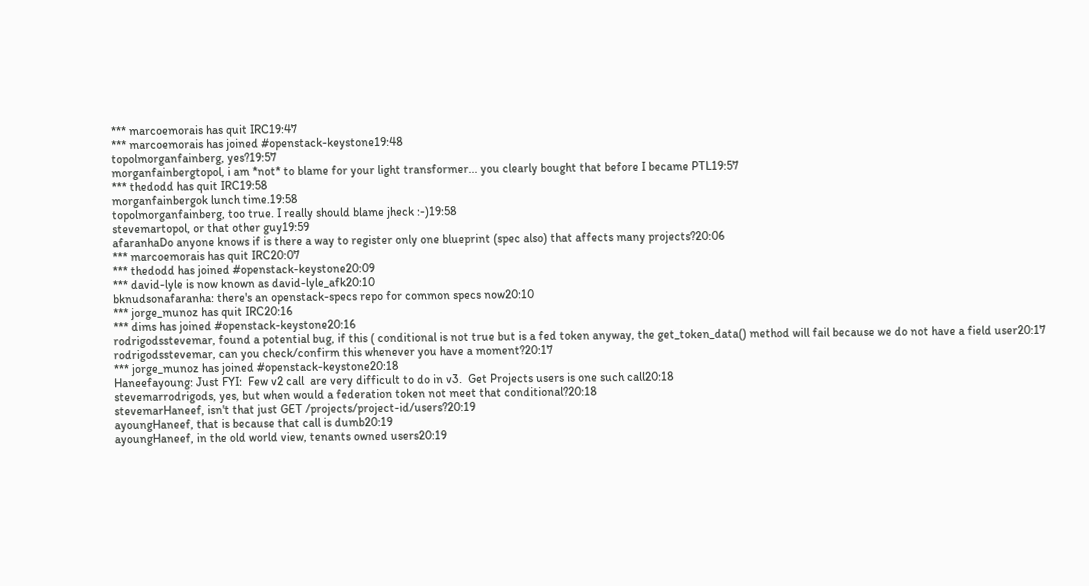*** marcoemorais has quit IRC19:47
*** marcoemorais has joined #openstack-keystone19:48
topolmorganfainberg, yes?19:57
morganfainbergtopol, i am *not* to blame for your light transformer... you clearly bought that before I became PTL19:57
*** thedodd has quit IRC19:58
morganfainbergok lunch time.19:58
topolmorganfainberg, too true. I really should blame jheck :-)19:58
stevemartopol, or that other guy19:59
afaranhaDo anyone knows if is there a way to register only one blueprint (spec also) that affects many projects?20:06
*** marcoemorais has quit IRC20:07
*** thedodd has joined #openstack-keystone20:09
*** david-lyle is now known as david-lyle_afk20:10
bknudsonafaranha: there's an openstack-specs repo for common specs now20:10
*** jorge_munoz has quit IRC20:16
*** dims has joined #openstack-keystone20:16
rodrigodsstevemar, found a potential bug, if this ( conditional is not true but is a fed token anyway, the get_token_data() method will fail because we do not have a field user20:17
rodrigodsstevemar, can you check/confirm this whenever you have a moment?20:17
*** jorge_munoz has joined #openstack-keystone20:18
Haneefayoung: Just FYI:  Few v2 call  are very difficult to do in v3.  Get Projects users is one such call20:18
stevemarrodrigods, yes, but when would a federation token not meet that conditional?20:18
stevemarHaneef, isn't that just GET /projects/project-id/users?20:19
ayoungHaneef, that is because that call is dumb20:19
ayoungHaneef, in the old world view, tenants owned users20:19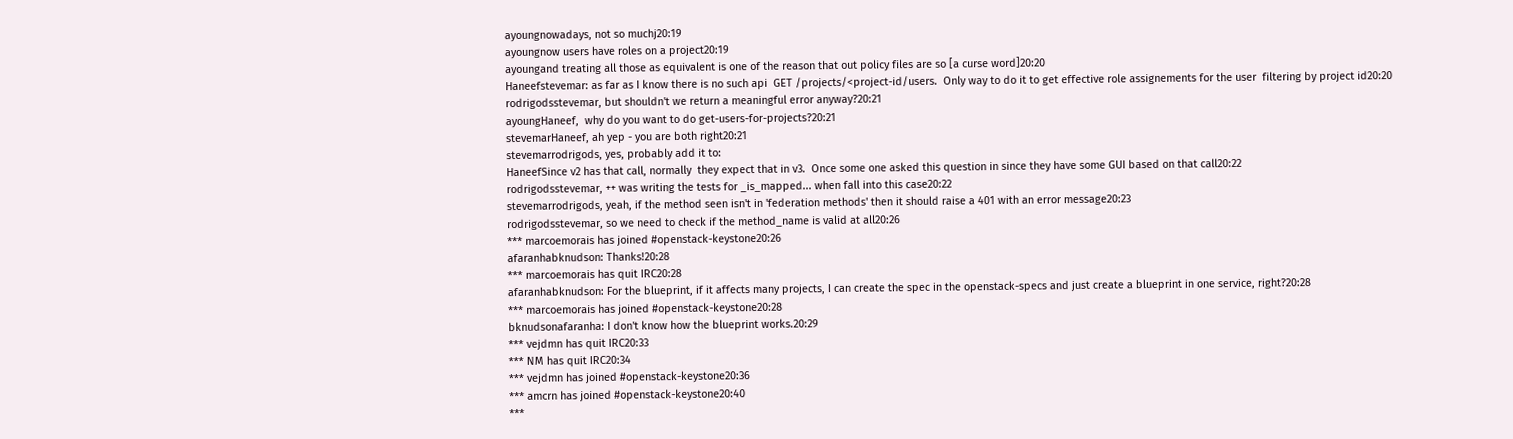ayoungnowadays, not so muchj20:19
ayoungnow users have roles on a project20:19
ayoungand treating all those as equivalent is one of the reason that out policy files are so [a curse word]20:20
Haneefstevemar: as far as I know there is no such api  GET /projects/<project-id/users.  Only way to do it to get effective role assignements for the user  filtering by project id20:20
rodrigodsstevemar, but shouldn't we return a meaningful error anyway?20:21
ayoungHaneef,  why do you want to do get-users-for-projects?20:21
stevemarHaneef, ah yep - you are both right20:21
stevemarrodrigods, yes, probably add it to:
HaneefSince v2 has that call, normally  they expect that in v3.  Once some one asked this question in since they have some GUI based on that call20:22
rodrigodsstevemar, ++ was writing the tests for _is_mapped... when fall into this case20:22
stevemarrodrigods, yeah, if the method seen isn't in 'federation methods' then it should raise a 401 with an error message20:23
rodrigodsstevemar, so we need to check if the method_name is valid at all20:26
*** marcoemorais has joined #openstack-keystone20:26
afaranhabknudson: Thanks!20:28
*** marcoemorais has quit IRC20:28
afaranhabknudson: For the blueprint, if it affects many projects, I can create the spec in the openstack-specs and just create a blueprint in one service, right?20:28
*** marcoemorais has joined #openstack-keystone20:28
bknudsonafaranha: I don't know how the blueprint works.20:29
*** vejdmn has quit IRC20:33
*** NM has quit IRC20:34
*** vejdmn has joined #openstack-keystone20:36
*** amcrn has joined #openstack-keystone20:40
***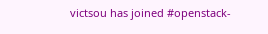victsou has joined #openstack-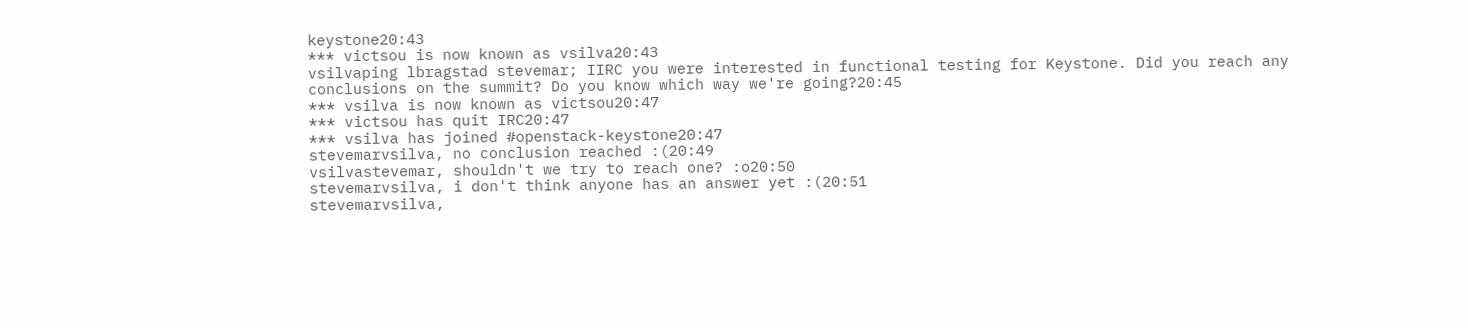keystone20:43
*** victsou is now known as vsilva20:43
vsilvaping lbragstad stevemar; IIRC you were interested in functional testing for Keystone. Did you reach any conclusions on the summit? Do you know which way we're going?20:45
*** vsilva is now known as victsou20:47
*** victsou has quit IRC20:47
*** vsilva has joined #openstack-keystone20:47
stevemarvsilva, no conclusion reached :(20:49
vsilvastevemar, shouldn't we try to reach one? :o20:50
stevemarvsilva, i don't think anyone has an answer yet :(20:51
stevemarvsilva,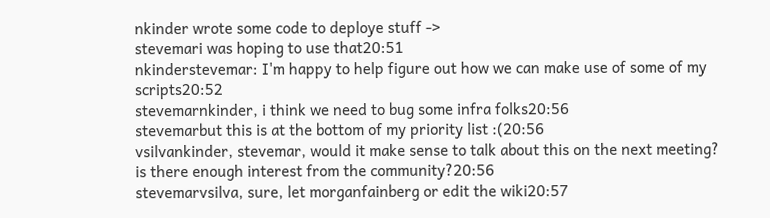nkinder wrote some code to deploye stuff ->
stevemari was hoping to use that20:51
nkinderstevemar: I'm happy to help figure out how we can make use of some of my scripts20:52
stevemarnkinder, i think we need to bug some infra folks20:56
stevemarbut this is at the bottom of my priority list :(20:56
vsilvankinder, stevemar, would it make sense to talk about this on the next meeting? is there enough interest from the community?20:56
stevemarvsilva, sure, let morganfainberg or edit the wiki20:57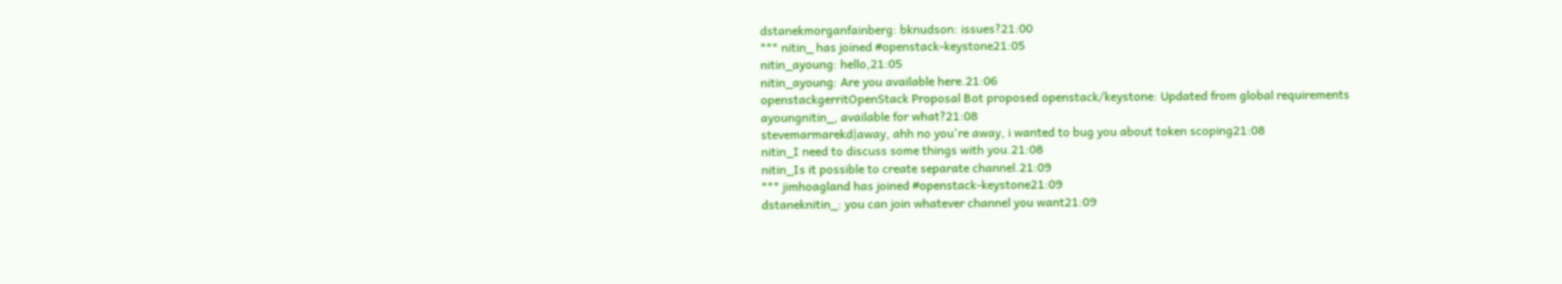dstanekmorganfainberg: bknudson: issues?21:00
*** nitin_ has joined #openstack-keystone21:05
nitin_ayoung: hello,21:05
nitin_ayoung: Are you available here.21:06
openstackgerritOpenStack Proposal Bot proposed openstack/keystone: Updated from global requirements
ayoungnitin_, available for what?21:08
stevemarmarekd|away, ahh no you're away, i wanted to bug you about token scoping21:08
nitin_I need to discuss some things with you.21:08
nitin_Is it possible to create separate channel.21:09
*** jimhoagland has joined #openstack-keystone21:09
dstaneknitin_: you can join whatever channel you want21:09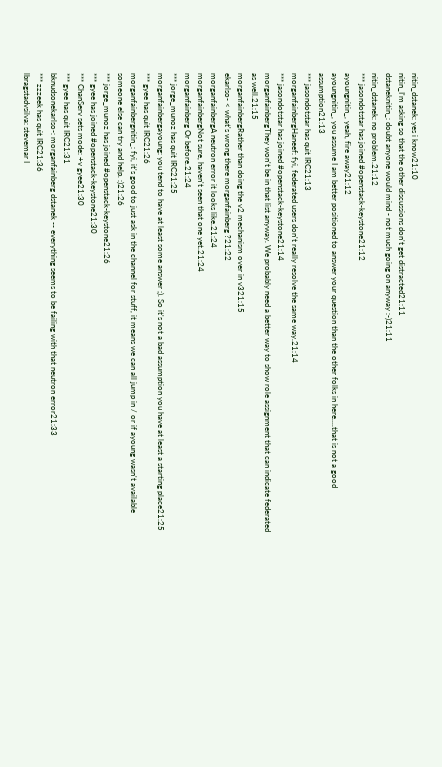nitin_dstanek: yes i know21:10
nitin_I'm asking so that the other discussions don't get distracted21:11
dstaneknitin_: doubt anyone would mind - not much going on anyway :-)21:11
nitin_dstanek: no problem.21:12
*** jasondotstar has joined #openstack-keystone21:12
ayoungnitin_, yeah, fire away21:12
ayoungnitin_, you assume I am better positioned to answer your question than the other folks in here....that is not a good assumption21:13
*** jasondotstar has quit IRC21:13
morganfainbergHaneef: fyi, federated users don't really resolve the same way.21:14
*** jasondotstar has joined #openstack-keystone21:14
morganfainbergThey won't be in that list anyway. We probably need a better way to show role assignment that can indicate federated as well.21:15
morganfainbergRather than doing the v2 mechanism over in v321:15
ekarlso- < what's wrong there morganfainberg ?21:22
morganfainbergA neutron error it looks like.21:24
morganfainbergNot sure, haven't seen that one yet.21:24
morganfainberg Or before.21:24
*** jorge_munoz has quit IRC21:25
morganfainbergayoung: you tend to have at least some answer ;). So it's not a bad assumption you have at least a starting place21:25
*** gyee has quit IRC21:26
morganfainbergnitin_: fyi, it's good to just ask in the channel for stuff, it means we can all jump in / or if ayoung wasn't available someone else can try and help. :)21:26
*** jorge_munoz has joined #openstack-keystone21:26
*** gyee has joined #openstack-keystone21:30
*** ChanServ sets mode: +v gyee21:30
*** gyee has quit IRC21:31
bknudsonekarlso-: morganfainberg dstanek -- everything seems to be failing with that neutron error21:33
*** zzzeek has quit IRC21:36
lbragstadvsilva: stevemar I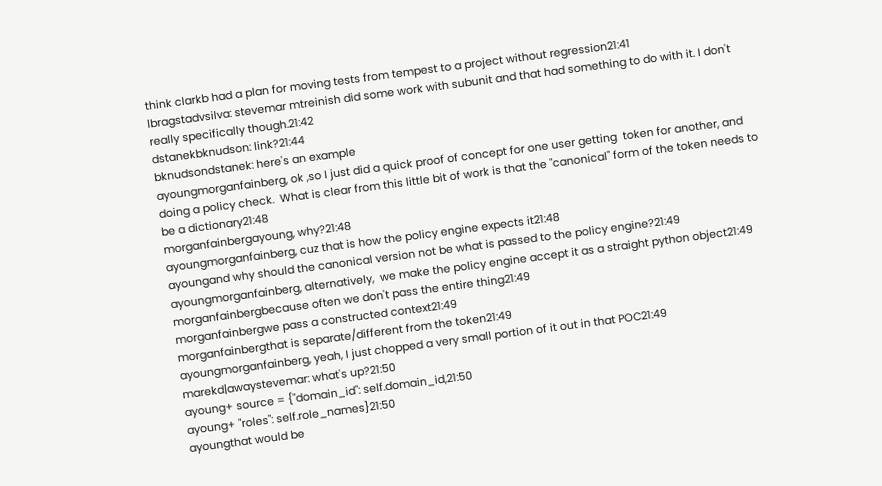think clarkb had a plan for moving tests from tempest to a project without regression21:41
lbragstadvsilva: stevemar mtreinish did some work with subunit and that had something to do with it. I don't really specifically though.21:42
dstanekbknudson: link?21:44
bknudsondstanek: here's an example
ayoungmorganfainberg, ok ,so I just did a quick proof of concept for one user getting  token for another, and doing a policy check.  What is clear from this little bit of work is that the "canonical" form of the token needs to be a dictionary21:48
morganfainbergayoung, why?21:48
ayoungmorganfainberg, cuz that is how the policy engine expects it21:48
ayoungand why should the canonical version not be what is passed to the policy engine?21:49
ayoungmorganfainberg, alternatively,  we make the policy engine accept it as a straight python object21:49
morganfainbergbecause often we don't pass the entire thing21:49
morganfainbergwe pass a constructed context21:49
morganfainbergthat is separate/different from the token21:49
ayoungmorganfainberg, yeah, I just chopped a very small portion of it out in that POC21:49
marekd|awaystevemar: what's up?21:50
ayoung+ source = {"domain_id": self.domain_id,21:50
ayoung+ "roles": self.role_names}21:50
ayoungthat would be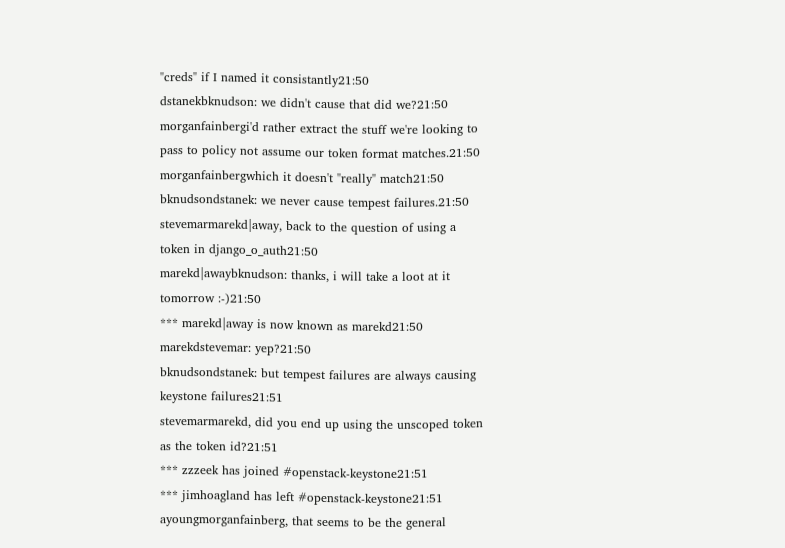"creds" if I named it consistantly21:50
dstanekbknudson: we didn't cause that did we?21:50
morganfainbergi'd rather extract the stuff we're looking to pass to policy not assume our token format matches.21:50
morganfainbergwhich it doesn't "really" match21:50
bknudsondstanek: we never cause tempest failures.21:50
stevemarmarekd|away, back to the question of using a token in django_o_auth21:50
marekd|awaybknudson: thanks, i will take a loot at it tomorrow :-)21:50
*** marekd|away is now known as marekd21:50
marekdstevemar: yep?21:50
bknudsondstanek: but tempest failures are always causing keystone failures21:51
stevemarmarekd, did you end up using the unscoped token as the token id?21:51
*** zzzeek has joined #openstack-keystone21:51
*** jimhoagland has left #openstack-keystone21:51
ayoungmorganfainberg, that seems to be the general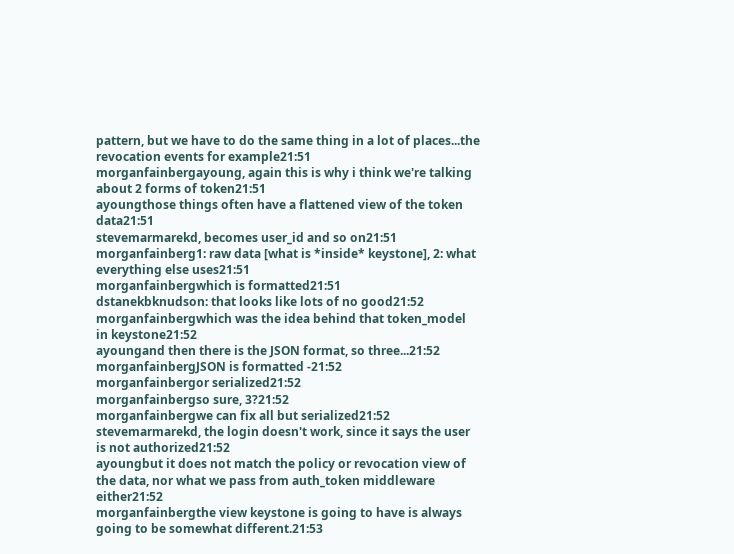pattern, but we have to do the same thing in a lot of places...the revocation events for example21:51
morganfainbergayoung, again this is why i think we're talking about 2 forms of token21:51
ayoungthose things often have a flattened view of the token data21:51
stevemarmarekd, becomes user_id and so on21:51
morganfainberg1: raw data [what is *inside* keystone], 2: what everything else uses21:51
morganfainbergwhich is formatted21:51
dstanekbknudson: that looks like lots of no good21:52
morganfainbergwhich was the idea behind that token_model in keystone21:52
ayoungand then there is the JSON format, so three...21:52
morganfainbergJSON is formatted -21:52
morganfainbergor serialized21:52
morganfainbergso sure, 3?21:52
morganfainbergwe can fix all but serialized21:52
stevemarmarekd, the login doesn't work, since it says the user is not authorized21:52
ayoungbut it does not match the policy or revocation view of the data, nor what we pass from auth_token middleware either21:52
morganfainbergthe view keystone is going to have is always going to be somewhat different.21:53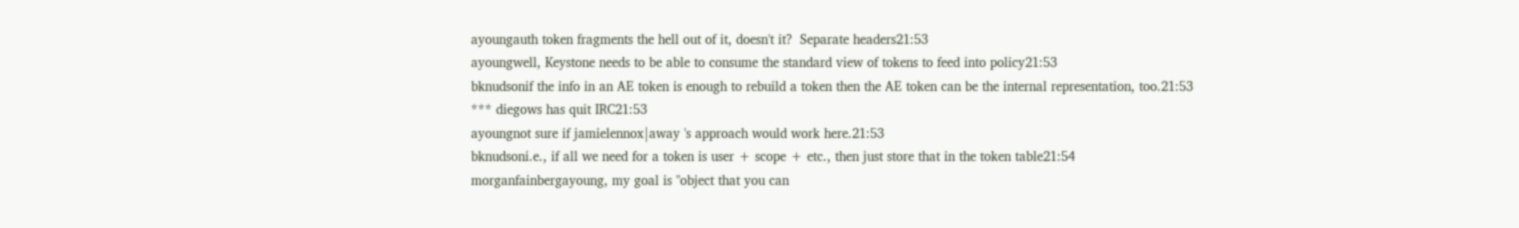ayoungauth token fragments the hell out of it, doesn't it?  Separate headers21:53
ayoungwell, Keystone needs to be able to consume the standard view of tokens to feed into policy21:53
bknudsonif the info in an AE token is enough to rebuild a token then the AE token can be the internal representation, too.21:53
*** diegows has quit IRC21:53
ayoungnot sure if jamielennox|away 's approach would work here.21:53
bknudsoni.e., if all we need for a token is user + scope + etc., then just store that in the token table21:54
morganfainbergayoung, my goal is "object that you can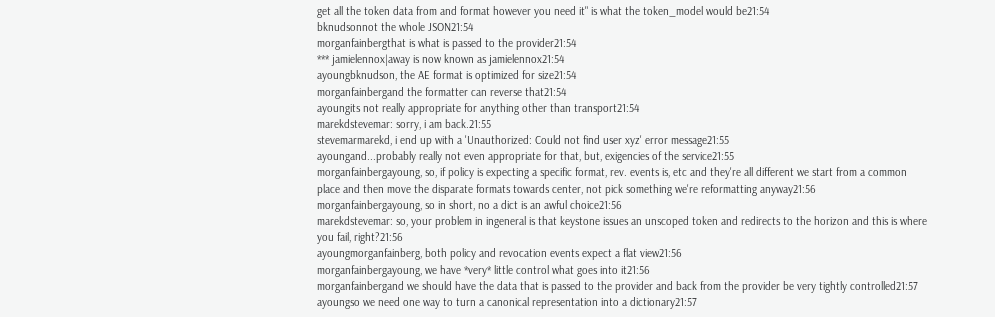get all the token data from and format however you need it" is what the token_model would be21:54
bknudsonnot the whole JSON21:54
morganfainbergthat is what is passed to the provider21:54
*** jamielennox|away is now known as jamielennox21:54
ayoungbknudson, the AE format is optimized for size21:54
morganfainbergand the formatter can reverse that21:54
ayoungits not really appropriate for anything other than transport21:54
marekdstevemar: sorry, i am back.21:55
stevemarmarekd, i end up with a 'Unauthorized: Could not find user xyz' error message21:55
ayoungand...probably really not even appropriate for that, but, exigencies of the service21:55
morganfainbergayoung, so, if policy is expecting a specific format, rev. events is, etc and they're all different we start from a common place and then move the disparate formats towards center, not pick something we're reformatting anyway21:56
morganfainbergayoung, so in short, no a dict is an awful choice21:56
marekdstevemar: so, your problem in ingeneral is that keystone issues an unscoped token and redirects to the horizon and this is where you fail, right?21:56
ayoungmorganfainberg, both policy and revocation events expect a flat view21:56
morganfainbergayoung, we have *very* little control what goes into it21:56
morganfainbergand we should have the data that is passed to the provider and back from the provider be very tightly controlled21:57
ayoungso we need one way to turn a canonical representation into a dictionary21:57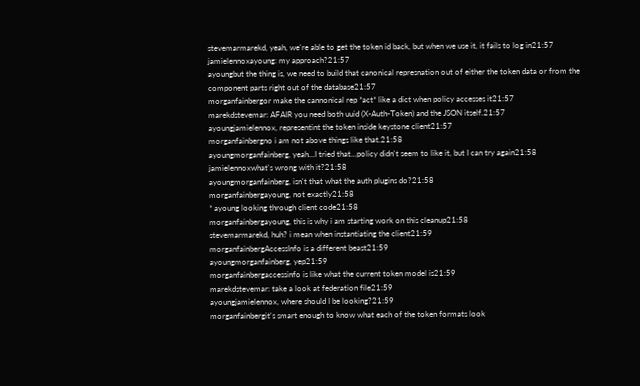stevemarmarekd, yeah, we're able to get the token id back, but when we use it, it fails to log in21:57
jamielennoxayoung: my approach?21:57
ayoungbut the thing is, we need to build that canonical represnation out of either the token data or from the component parts right out of the database21:57
morganfainbergor make the cannonical rep *act* like a dict when policy accesses it21:57
marekdstevemar: AFAIR you need both uuid (X-Auth-Token) and the JSON itself.21:57
ayoungjamielennox, representint the token inside keystone client21:57
morganfainbergno i am not above things like that.21:58
ayoungmorganfainberg, yeah...I tried that...policy didn't seem to like it, but I can try again21:58
jamielennoxwhat's wrong with it?21:58
ayoungmorganfainberg, isn't that what the auth plugins do?21:58
morganfainbergayoung, not exactly21:58
* ayoung looking through client code21:58
morganfainbergayoung, this is why i am starting work on this cleanup21:58
stevemarmarekd, huh? i mean when instantiating the client21:59
morganfainbergAccessInfo is a different beast21:59
ayoungmorganfainberg, yep21:59
morganfainbergaccessinfo is like what the current token model is21:59
marekdstevemar: take a look at federation file21:59
ayoungjamielennox, where should I be looking?21:59
morganfainbergit's smart enough to know what each of the token formats look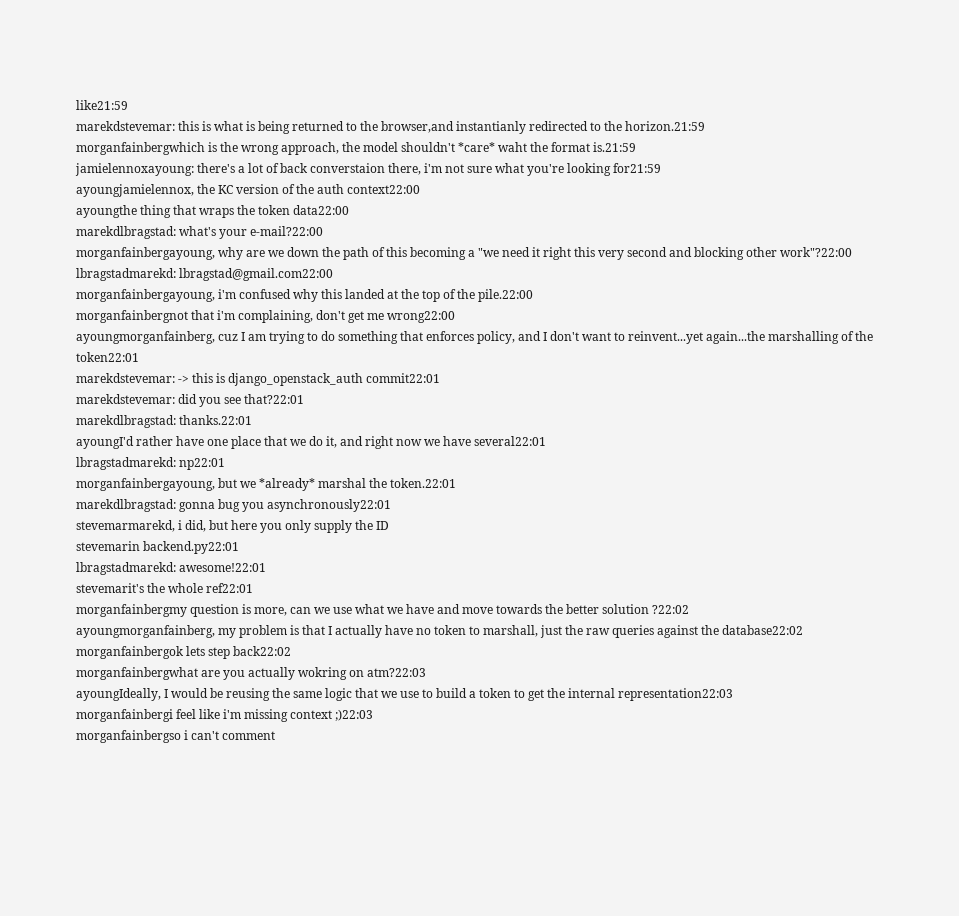like21:59
marekdstevemar: this is what is being returned to the browser,and instantianly redirected to the horizon.21:59
morganfainbergwhich is the wrong approach, the model shouldn't *care* waht the format is.21:59
jamielennoxayoung: there's a lot of back converstaion there, i'm not sure what you're looking for21:59
ayoungjamielennox, the KC version of the auth context22:00
ayoungthe thing that wraps the token data22:00
marekdlbragstad: what's your e-mail?22:00
morganfainbergayoung, why are we down the path of this becoming a "we need it right this very second and blocking other work"?22:00
lbragstadmarekd: lbragstad@gmail.com22:00
morganfainbergayoung, i'm confused why this landed at the top of the pile.22:00
morganfainbergnot that i'm complaining, don't get me wrong22:00
ayoungmorganfainberg, cuz I am trying to do something that enforces policy, and I don't want to reinvent...yet again...the marshalling of the token22:01
marekdstevemar: -> this is django_openstack_auth commit22:01
marekdstevemar: did you see that?22:01
marekdlbragstad: thanks.22:01
ayoungI'd rather have one place that we do it, and right now we have several22:01
lbragstadmarekd: np22:01
morganfainbergayoung, but we *already* marshal the token.22:01
marekdlbragstad: gonna bug you asynchronously22:01
stevemarmarekd, i did, but here you only supply the ID
stevemarin backend.py22:01
lbragstadmarekd: awesome!22:01
stevemarit's the whole ref22:01
morganfainbergmy question is more, can we use what we have and move towards the better solution ?22:02
ayoungmorganfainberg, my problem is that I actually have no token to marshall, just the raw queries against the database22:02
morganfainbergok lets step back22:02
morganfainbergwhat are you actually wokring on atm?22:03
ayoungIdeally, I would be reusing the same logic that we use to build a token to get the internal representation22:03
morganfainbergi feel like i'm missing context ;)22:03
morganfainbergso i can't comment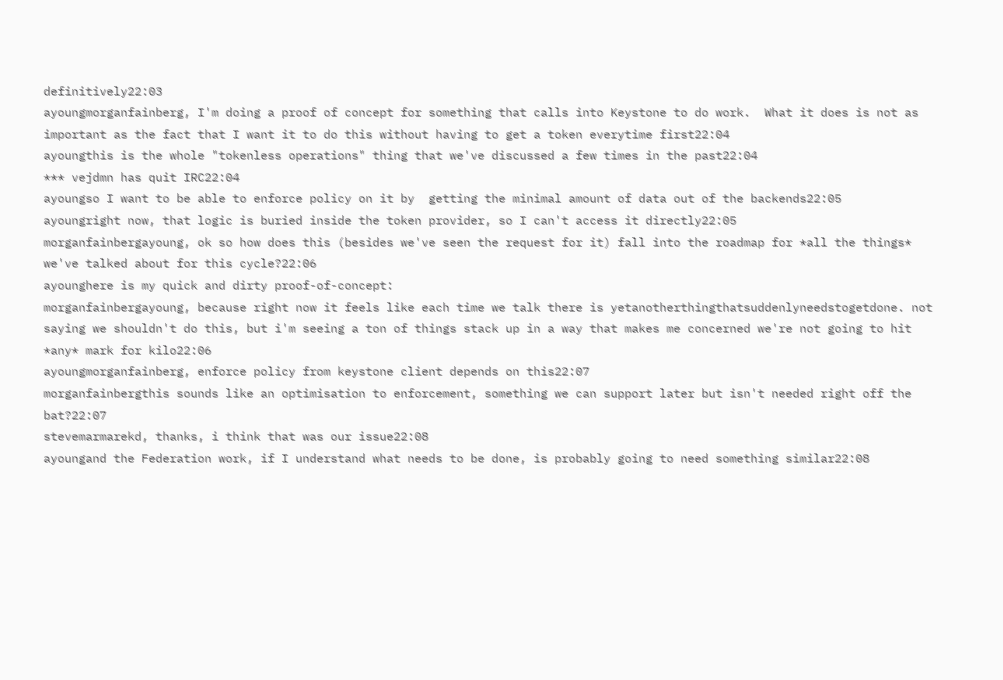definitively22:03
ayoungmorganfainberg, I'm doing a proof of concept for something that calls into Keystone to do work.  What it does is not as important as the fact that I want it to do this without having to get a token everytime first22:04
ayoungthis is the whole "tokenless operations" thing that we've discussed a few times in the past22:04
*** vejdmn has quit IRC22:04
ayoungso I want to be able to enforce policy on it by  getting the minimal amount of data out of the backends22:05
ayoungright now, that logic is buried inside the token provider, so I can't access it directly22:05
morganfainbergayoung, ok so how does this (besides we've seen the request for it) fall into the roadmap for *all the things* we've talked about for this cycle?22:06
ayounghere is my quick and dirty proof-of-concept:
morganfainbergayoung, because right now it feels like each time we talk there is yetanotherthingthatsuddenlyneedstogetdone. not saying we shouldn't do this, but i'm seeing a ton of things stack up in a way that makes me concerned we're not going to hit *any* mark for kilo22:06
ayoungmorganfainberg, enforce policy from keystone client depends on this22:07
morganfainbergthis sounds like an optimisation to enforcement, something we can support later but isn't needed right off the bat?22:07
stevemarmarekd, thanks, i think that was our issue22:08
ayoungand the Federation work, if I understand what needs to be done, is probably going to need something similar22:08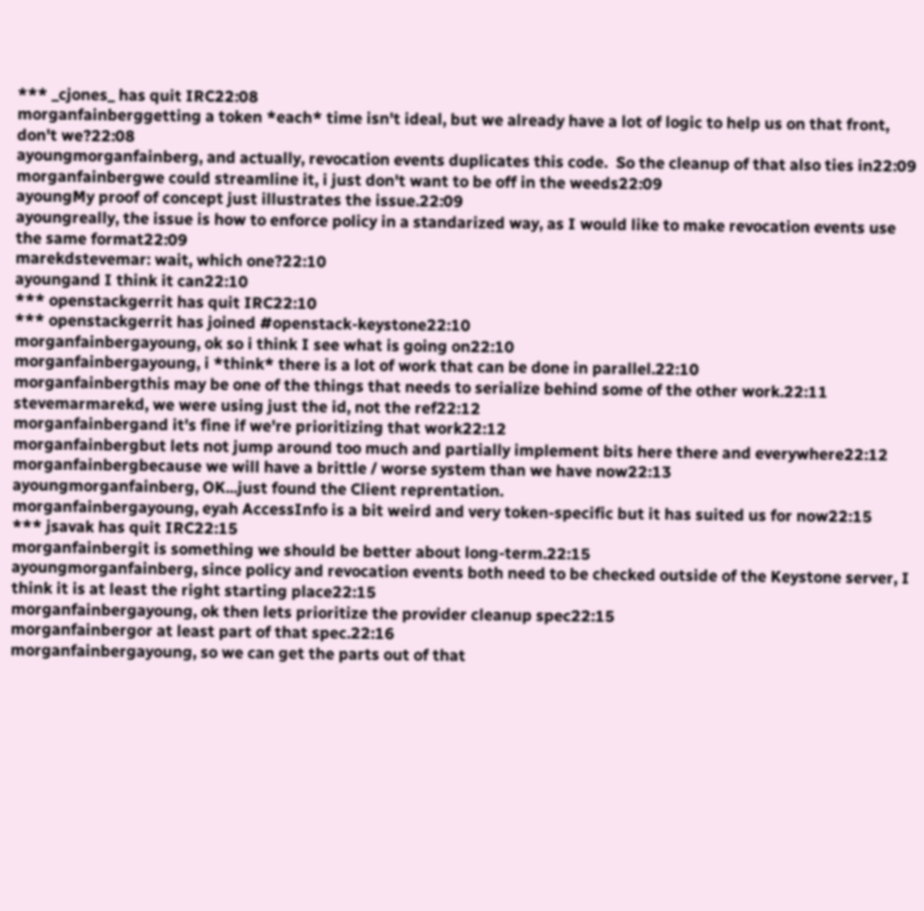*** _cjones_ has quit IRC22:08
morganfainberggetting a token *each* time isn't ideal, but we already have a lot of logic to help us on that front, don't we?22:08
ayoungmorganfainberg, and actually, revocation events duplicates this code.  So the cleanup of that also ties in22:09
morganfainbergwe could streamline it, i just don't want to be off in the weeds22:09
ayoungMy proof of concept just illustrates the issue.22:09
ayoungreally, the issue is how to enforce policy in a standarized way, as I would like to make revocation events use the same format22:09
marekdstevemar: wait, which one?22:10
ayoungand I think it can22:10
*** openstackgerrit has quit IRC22:10
*** openstackgerrit has joined #openstack-keystone22:10
morganfainbergayoung, ok so i think I see what is going on22:10
morganfainbergayoung, i *think* there is a lot of work that can be done in parallel.22:10
morganfainbergthis may be one of the things that needs to serialize behind some of the other work.22:11
stevemarmarekd, we were using just the id, not the ref22:12
morganfainbergand it's fine if we're prioritizing that work22:12
morganfainbergbut lets not jump around too much and partially implement bits here there and everywhere22:12
morganfainbergbecause we will have a brittle / worse system than we have now22:13
ayoungmorganfainberg, OK...just found the Client reprentation.
morganfainbergayoung, eyah AccessInfo is a bit weird and very token-specific but it has suited us for now22:15
*** jsavak has quit IRC22:15
morganfainbergit is something we should be better about long-term.22:15
ayoungmorganfainberg, since policy and revocation events both need to be checked outside of the Keystone server, I think it is at least the right starting place22:15
morganfainbergayoung, ok then lets prioritize the provider cleanup spec22:15
morganfainbergor at least part of that spec.22:16
morganfainbergayoung, so we can get the parts out of that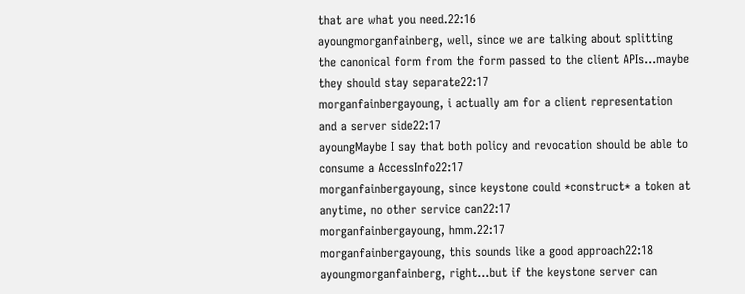that are what you need.22:16
ayoungmorganfainberg, well, since we are talking about splitting the canonical form from the form passed to the client APIs...maybe they should stay separate22:17
morganfainbergayoung, i actually am for a client representation and a server side22:17
ayoungMaybe I say that both policy and revocation should be able to consume a AccessInfo22:17
morganfainbergayoung, since keystone could *construct* a token at anytime, no other service can22:17
morganfainbergayoung, hmm.22:17
morganfainbergayoung, this sounds like a good approach22:18
ayoungmorganfainberg, right...but if the keystone server can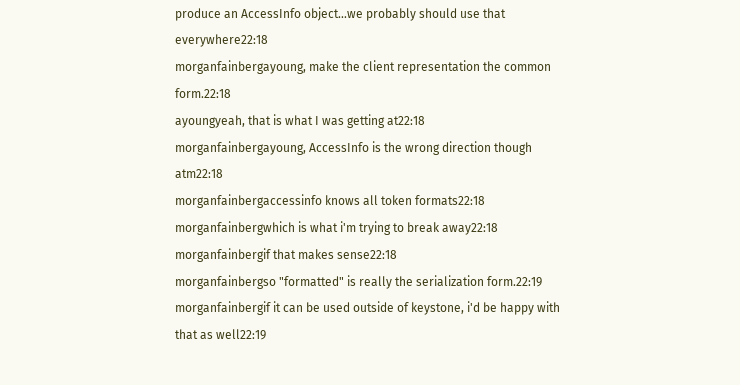produce an AccessInfo object...we probably should use that everywhere22:18
morganfainbergayoung, make the client representation the common form.22:18
ayoungyeah, that is what I was getting at22:18
morganfainbergayoung, AccessInfo is the wrong direction though atm22:18
morganfainbergaccessinfo knows all token formats22:18
morganfainbergwhich is what i'm trying to break away22:18
morganfainbergif that makes sense22:18
morganfainbergso "formatted" is really the serialization form.22:19
morganfainbergif it can be used outside of keystone, i'd be happy with that as well22:19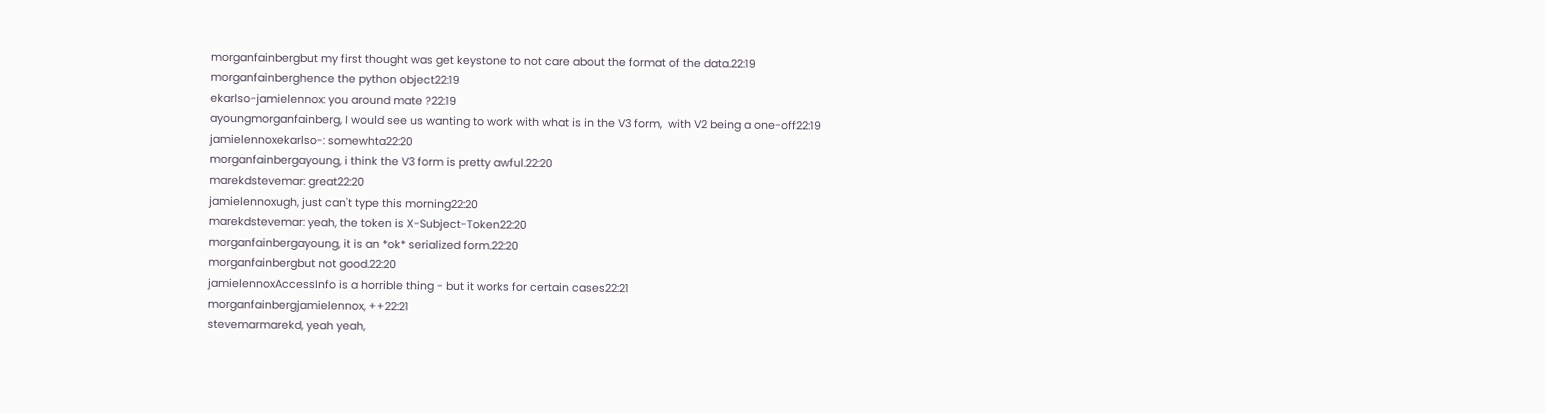morganfainbergbut my first thought was get keystone to not care about the format of the data.22:19
morganfainberghence the python object22:19
ekarlso-jamielennox: you around mate ?22:19
ayoungmorganfainberg, I would see us wanting to work with what is in the V3 form,  with V2 being a one-off22:19
jamielennoxekarlso-: somewhta22:20
morganfainbergayoung, i think the V3 form is pretty awful.22:20
marekdstevemar: great22:20
jamielennoxugh, just can't type this morning22:20
marekdstevemar: yeah, the token is X-Subject-Token22:20
morganfainbergayoung, it is an *ok* serialized form.22:20
morganfainbergbut not good.22:20
jamielennoxAccessInfo is a horrible thing - but it works for certain cases22:21
morganfainbergjamielennox, ++22:21
stevemarmarekd, yeah yeah,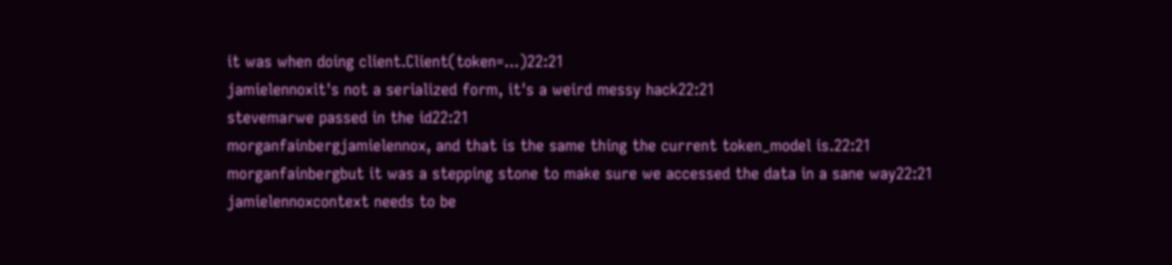it was when doing client.Client(token=...)22:21
jamielennoxit's not a serialized form, it's a weird messy hack22:21
stevemarwe passed in the id22:21
morganfainbergjamielennox, and that is the same thing the current token_model is.22:21
morganfainbergbut it was a stepping stone to make sure we accessed the data in a sane way22:21
jamielennoxcontext needs to be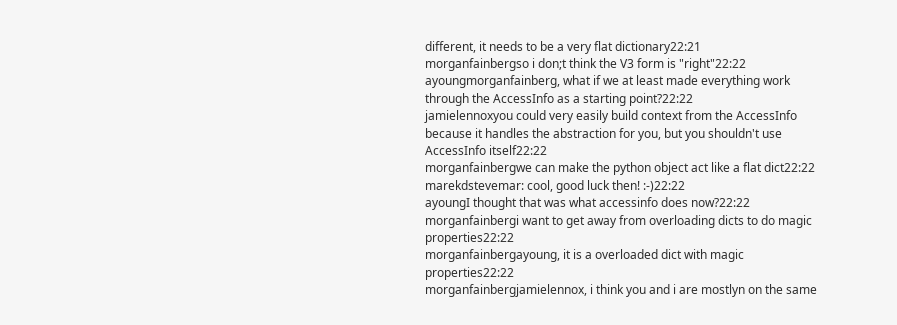different, it needs to be a very flat dictionary22:21
morganfainbergso i don;t think the V3 form is "right"22:22
ayoungmorganfainberg, what if we at least made everything work through the AccessInfo as a starting point?22:22
jamielennoxyou could very easily build context from the AccessInfo because it handles the abstraction for you, but you shouldn't use AccessInfo itself22:22
morganfainbergwe can make the python object act like a flat dict22:22
marekdstevemar: cool, good luck then! :-)22:22
ayoungI thought that was what accessinfo does now?22:22
morganfainbergi want to get away from overloading dicts to do magic properties22:22
morganfainbergayoung, it is a overloaded dict with magic properties22:22
morganfainbergjamielennox, i think you and i are mostlyn on the same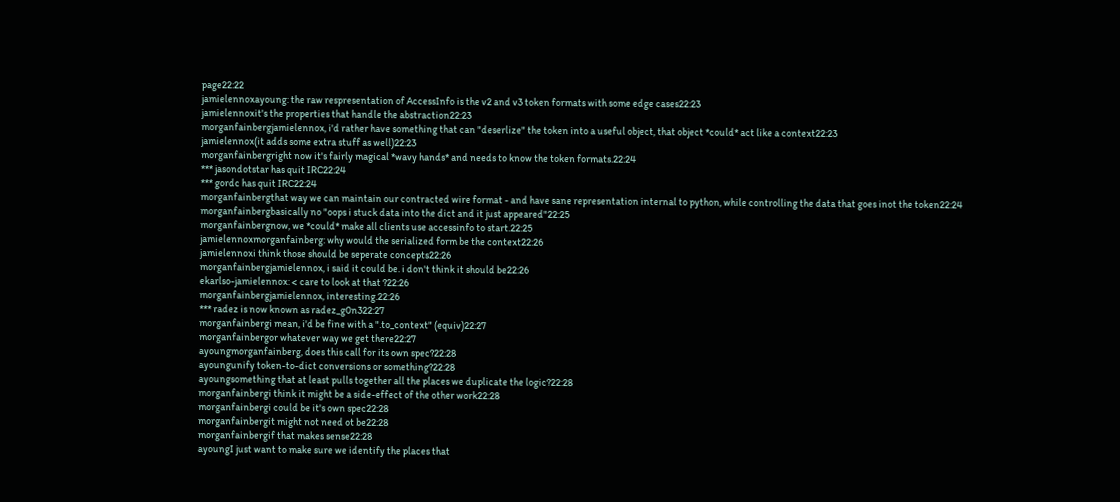page22:22
jamielennoxayoung: the raw respresentation of AccessInfo is the v2 and v3 token formats with some edge cases22:23
jamielennoxit's the properties that handle the abstraction22:23
morganfainbergjamielennox, i'd rather have something that can "deserlize" the token into a useful object, that object *could* act like a context22:23
jamielennox(it adds some extra stuff as well)22:23
morganfainbergright now it's fairly magical *wavy hands* and needs to know the token formats.22:24
*** jasondotstar has quit IRC22:24
*** gordc has quit IRC22:24
morganfainbergthat way we can maintain our contracted wire format - and have sane representation internal to python, while controlling the data that goes inot the token22:24
morganfainbergbasically no "oops i stuck data into the dict and it just appeared"22:25
morganfainbergnow, we *could* make all clients use accessinfo to start.22:25
jamielennoxmorganfainberg: why would the serialized form be the context22:26
jamielennoxi think those should be seperate concepts22:26
morganfainbergjamielennox, i said it could be. i don't think it should be22:26
ekarlso-jamielennox: < care to look at that ?22:26
morganfainbergjamielennox, interesting.22:26
*** radez is now known as radez_g0n322:27
morganfainbergi mean, i'd be fine with a ".to_context" (equiv)22:27
morganfainbergor whatever way we get there22:27
ayoungmorganfainberg, does this call for its own spec?22:28
ayoungunify token-to-dict conversions or something?22:28
ayoungsomething that at least pulls together all the places we duplicate the logic?22:28
morganfainbergi think it might be a side-effect of the other work22:28
morganfainbergi could be it's own spec22:28
morganfainbergit might not need ot be22:28
morganfainbergif that makes sense22:28
ayoungI just want to make sure we identify the places that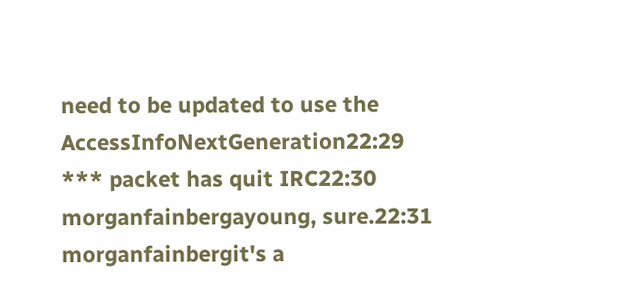need to be updated to use the AccessInfoNextGeneration22:29
*** packet has quit IRC22:30
morganfainbergayoung, sure.22:31
morganfainbergit's a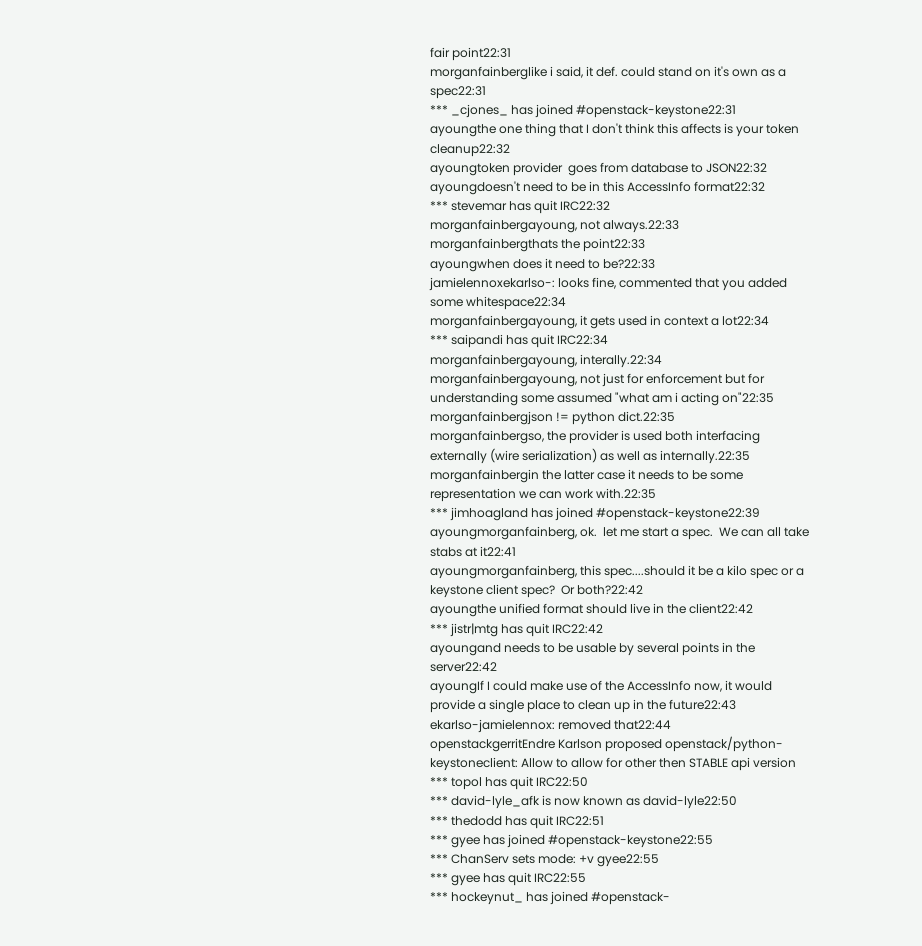fair point22:31
morganfainberglike i said, it def. could stand on it's own as a spec22:31
*** _cjones_ has joined #openstack-keystone22:31
ayoungthe one thing that I don't think this affects is your token cleanup22:32
ayoungtoken provider  goes from database to JSON22:32
ayoungdoesn't need to be in this AccessInfo format22:32
*** stevemar has quit IRC22:32
morganfainbergayoung, not always.22:33
morganfainbergthats the point22:33
ayoungwhen does it need to be?22:33
jamielennoxekarlso-: looks fine, commented that you added some whitespace22:34
morganfainbergayoung, it gets used in context a lot22:34
*** saipandi has quit IRC22:34
morganfainbergayoung, interally.22:34
morganfainbergayoung, not just for enforcement but for understanding some assumed "what am i acting on"22:35
morganfainbergjson != python dict.22:35
morganfainbergso, the provider is used both interfacing externally (wire serialization) as well as internally.22:35
morganfainbergin the latter case it needs to be some representation we can work with.22:35
*** jimhoagland has joined #openstack-keystone22:39
ayoungmorganfainberg, ok.  let me start a spec.  We can all take stabs at it22:41
ayoungmorganfainberg, this spec....should it be a kilo spec or a keystone client spec?  Or both?22:42
ayoungthe unified format should live in the client22:42
*** jistr|mtg has quit IRC22:42
ayoungand needs to be usable by several points in the server22:42
ayoungIf I could make use of the AccessInfo now, it would provide a single place to clean up in the future22:43
ekarlso-jamielennox: removed that22:44
openstackgerritEndre Karlson proposed openstack/python-keystoneclient: Allow to allow for other then STABLE api version
*** topol has quit IRC22:50
*** david-lyle_afk is now known as david-lyle22:50
*** thedodd has quit IRC22:51
*** gyee has joined #openstack-keystone22:55
*** ChanServ sets mode: +v gyee22:55
*** gyee has quit IRC22:55
*** hockeynut_ has joined #openstack-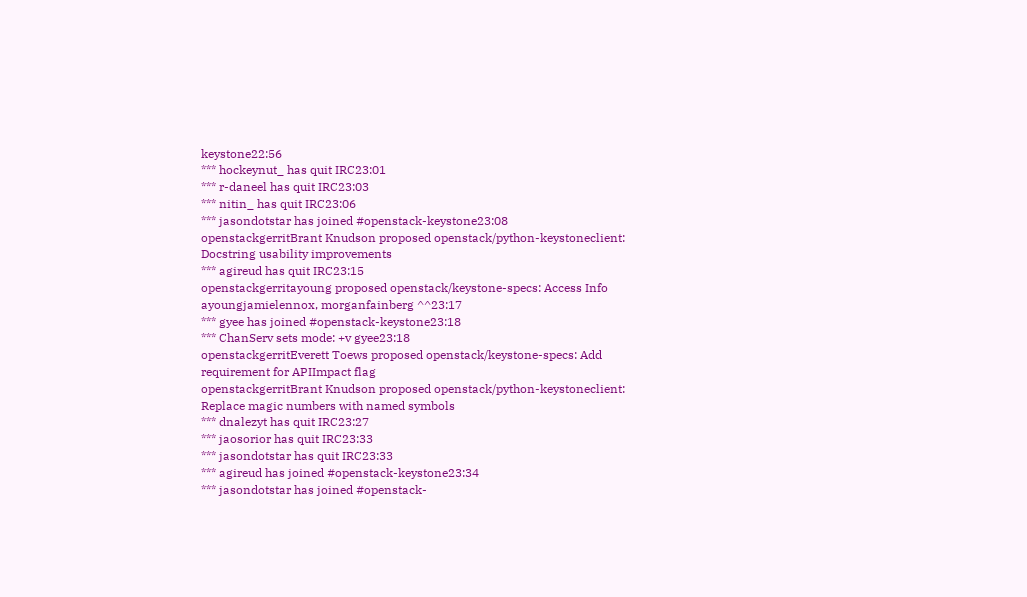keystone22:56
*** hockeynut_ has quit IRC23:01
*** r-daneel has quit IRC23:03
*** nitin_ has quit IRC23:06
*** jasondotstar has joined #openstack-keystone23:08
openstackgerritBrant Knudson proposed openstack/python-keystoneclient: Docstring usability improvements
*** agireud has quit IRC23:15
openstackgerritayoung proposed openstack/keystone-specs: Access Info
ayoungjamielennox, morganfainberg ^^23:17
*** gyee has joined #openstack-keystone23:18
*** ChanServ sets mode: +v gyee23:18
openstackgerritEverett Toews proposed openstack/keystone-specs: Add requirement for APIImpact flag
openstackgerritBrant Knudson proposed openstack/python-keystoneclient: Replace magic numbers with named symbols
*** dnalezyt has quit IRC23:27
*** jaosorior has quit IRC23:33
*** jasondotstar has quit IRC23:33
*** agireud has joined #openstack-keystone23:34
*** jasondotstar has joined #openstack-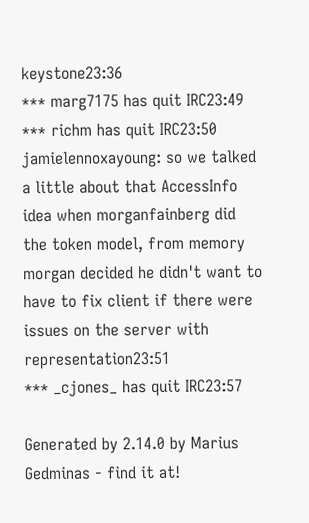keystone23:36
*** marg7175 has quit IRC23:49
*** richm has quit IRC23:50
jamielennoxayoung: so we talked a little about that AccessInfo idea when morganfainberg did the token model, from memory morgan decided he didn't want to have to fix client if there were issues on the server with representation23:51
*** _cjones_ has quit IRC23:57

Generated by 2.14.0 by Marius Gedminas - find it at!